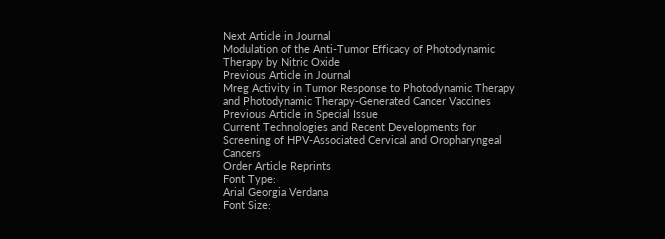Next Article in Journal
Modulation of the Anti-Tumor Efficacy of Photodynamic Therapy by Nitric Oxide
Previous Article in Journal
Mreg Activity in Tumor Response to Photodynamic Therapy and Photodynamic Therapy-Generated Cancer Vaccines
Previous Article in Special Issue
Current Technologies and Recent Developments for Screening of HPV-Associated Cervical and Oropharyngeal Cancers
Order Article Reprints
Font Type:
Arial Georgia Verdana
Font Size: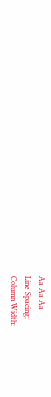Aa Aa Aa
Line Spacing:
Column Width: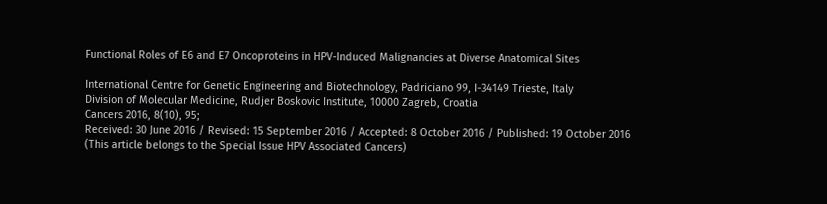Functional Roles of E6 and E7 Oncoproteins in HPV-Induced Malignancies at Diverse Anatomical Sites

International Centre for Genetic Engineering and Biotechnology, Padriciano 99, I-34149 Trieste, Italy
Division of Molecular Medicine, Rudjer Boskovic Institute, 10000 Zagreb, Croatia
Cancers 2016, 8(10), 95;
Received: 30 June 2016 / Revised: 15 September 2016 / Accepted: 8 October 2016 / Published: 19 October 2016
(This article belongs to the Special Issue HPV Associated Cancers)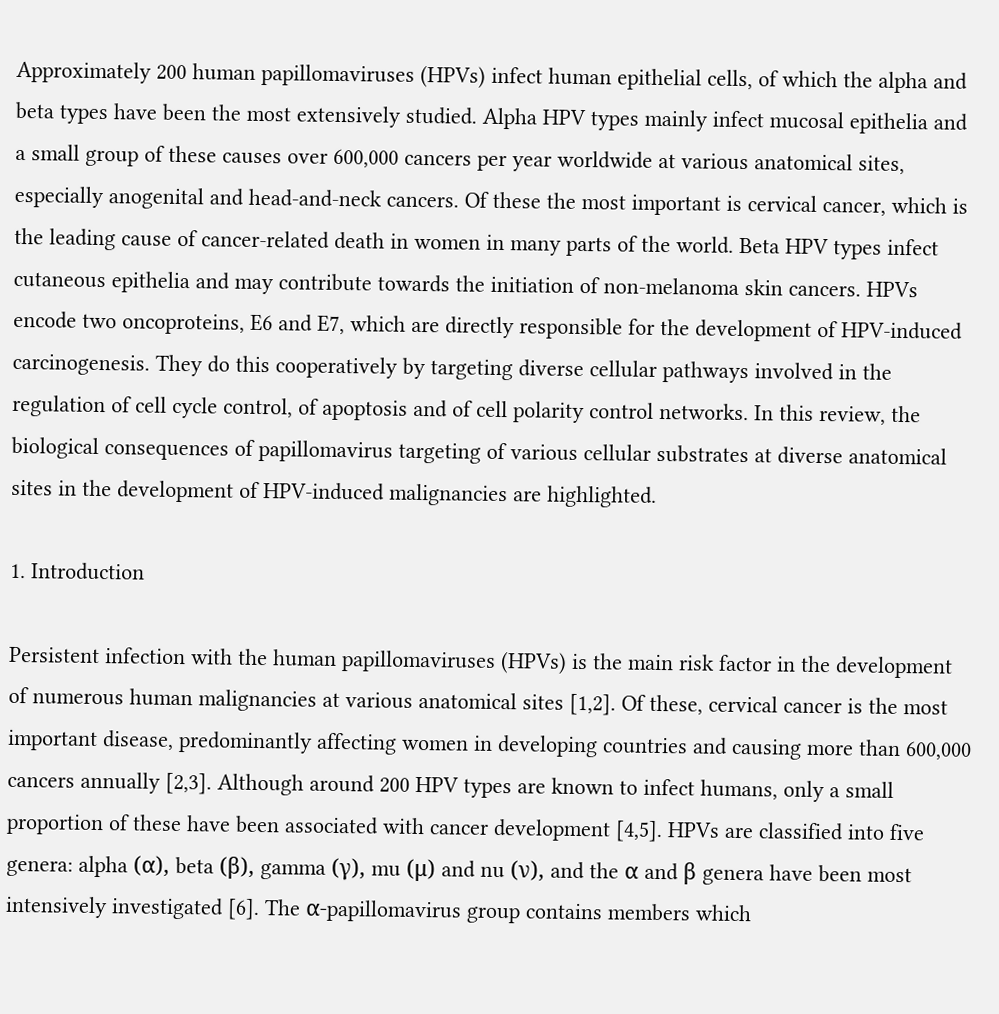Approximately 200 human papillomaviruses (HPVs) infect human epithelial cells, of which the alpha and beta types have been the most extensively studied. Alpha HPV types mainly infect mucosal epithelia and a small group of these causes over 600,000 cancers per year worldwide at various anatomical sites, especially anogenital and head-and-neck cancers. Of these the most important is cervical cancer, which is the leading cause of cancer-related death in women in many parts of the world. Beta HPV types infect cutaneous epithelia and may contribute towards the initiation of non-melanoma skin cancers. HPVs encode two oncoproteins, E6 and E7, which are directly responsible for the development of HPV-induced carcinogenesis. They do this cooperatively by targeting diverse cellular pathways involved in the regulation of cell cycle control, of apoptosis and of cell polarity control networks. In this review, the biological consequences of papillomavirus targeting of various cellular substrates at diverse anatomical sites in the development of HPV-induced malignancies are highlighted.

1. Introduction

Persistent infection with the human papillomaviruses (HPVs) is the main risk factor in the development of numerous human malignancies at various anatomical sites [1,2]. Of these, cervical cancer is the most important disease, predominantly affecting women in developing countries and causing more than 600,000 cancers annually [2,3]. Although around 200 HPV types are known to infect humans, only a small proportion of these have been associated with cancer development [4,5]. HPVs are classified into five genera: alpha (α), beta (β), gamma (γ), mu (μ) and nu (ν), and the α and β genera have been most intensively investigated [6]. The α-papillomavirus group contains members which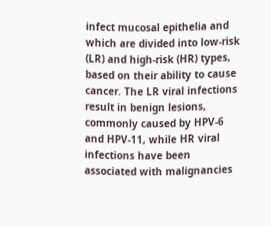infect mucosal epithelia and which are divided into low-risk (LR) and high-risk (HR) types, based on their ability to cause cancer. The LR viral infections result in benign lesions, commonly caused by HPV-6 and HPV-11, while HR viral infections have been associated with malignancies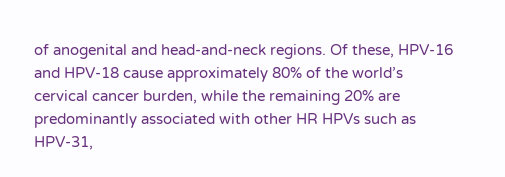of anogenital and head-and-neck regions. Of these, HPV-16 and HPV-18 cause approximately 80% of the world’s cervical cancer burden, while the remaining 20% are predominantly associated with other HR HPVs such as HPV-31,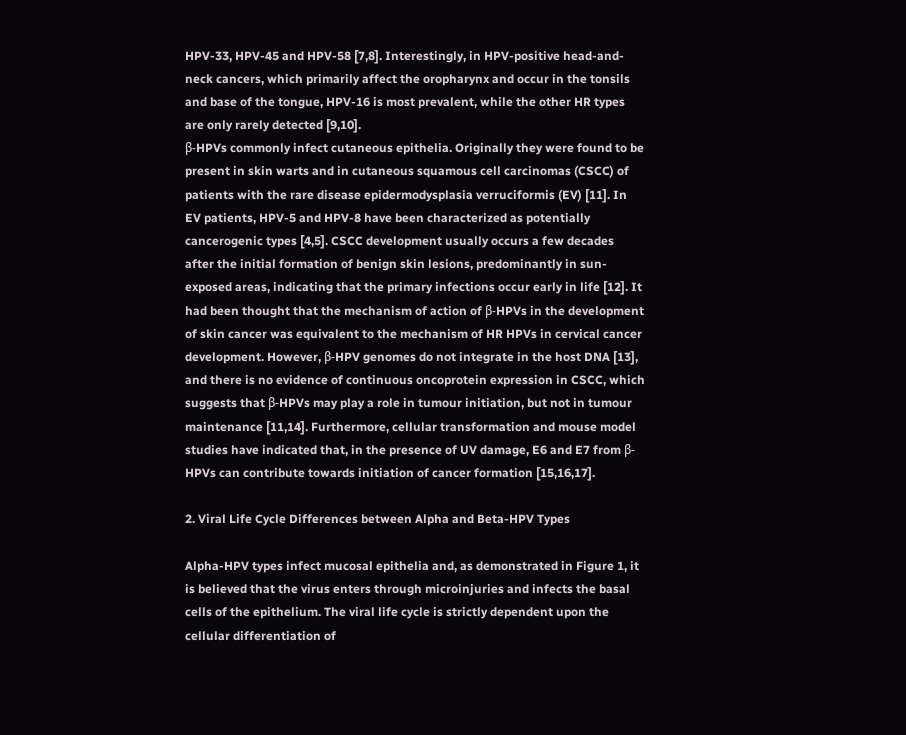HPV-33, HPV-45 and HPV-58 [7,8]. Interestingly, in HPV-positive head-and-neck cancers, which primarily affect the oropharynx and occur in the tonsils and base of the tongue, HPV-16 is most prevalent, while the other HR types are only rarely detected [9,10].
β-HPVs commonly infect cutaneous epithelia. Originally they were found to be present in skin warts and in cutaneous squamous cell carcinomas (CSCC) of patients with the rare disease epidermodysplasia verruciformis (EV) [11]. In EV patients, HPV-5 and HPV-8 have been characterized as potentially cancerogenic types [4,5]. CSCC development usually occurs a few decades after the initial formation of benign skin lesions, predominantly in sun-exposed areas, indicating that the primary infections occur early in life [12]. It had been thought that the mechanism of action of β-HPVs in the development of skin cancer was equivalent to the mechanism of HR HPVs in cervical cancer development. However, β-HPV genomes do not integrate in the host DNA [13], and there is no evidence of continuous oncoprotein expression in CSCC, which suggests that β-HPVs may play a role in tumour initiation, but not in tumour maintenance [11,14]. Furthermore, cellular transformation and mouse model studies have indicated that, in the presence of UV damage, E6 and E7 from β-HPVs can contribute towards initiation of cancer formation [15,16,17].

2. Viral Life Cycle Differences between Alpha and Beta-HPV Types

Alpha-HPV types infect mucosal epithelia and, as demonstrated in Figure 1, it is believed that the virus enters through microinjuries and infects the basal cells of the epithelium. The viral life cycle is strictly dependent upon the cellular differentiation of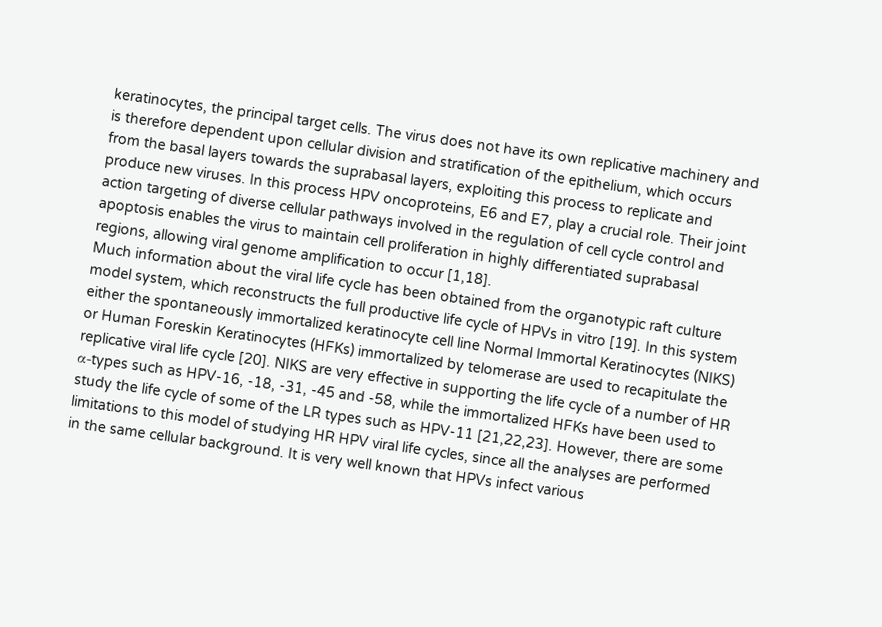keratinocytes, the principal target cells. The virus does not have its own replicative machinery and is therefore dependent upon cellular division and stratification of the epithelium, which occurs from the basal layers towards the suprabasal layers, exploiting this process to replicate and produce new viruses. In this process HPV oncoproteins, E6 and E7, play a crucial role. Their joint action targeting of diverse cellular pathways involved in the regulation of cell cycle control and apoptosis enables the virus to maintain cell proliferation in highly differentiated suprabasal regions, allowing viral genome amplification to occur [1,18].
Much information about the viral life cycle has been obtained from the organotypic raft culture model system, which reconstructs the full productive life cycle of HPVs in vitro [19]. In this system either the spontaneously immortalized keratinocyte cell line Normal Immortal Keratinocytes (NIKS) or Human Foreskin Keratinocytes (HFKs) immortalized by telomerase are used to recapitulate the replicative viral life cycle [20]. NIKS are very effective in supporting the life cycle of a number of HR α-types such as HPV-16, -18, -31, -45 and -58, while the immortalized HFKs have been used to study the life cycle of some of the LR types such as HPV-11 [21,22,23]. However, there are some limitations to this model of studying HR HPV viral life cycles, since all the analyses are performed in the same cellular background. It is very well known that HPVs infect various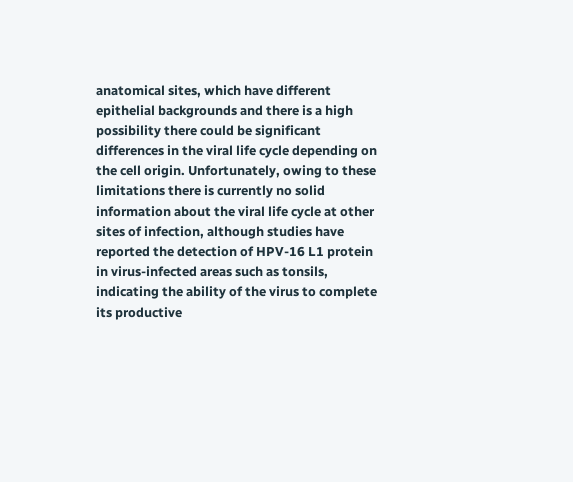anatomical sites, which have different epithelial backgrounds and there is a high possibility there could be significant differences in the viral life cycle depending on the cell origin. Unfortunately, owing to these limitations there is currently no solid information about the viral life cycle at other sites of infection, although studies have reported the detection of HPV-16 L1 protein in virus-infected areas such as tonsils, indicating the ability of the virus to complete its productive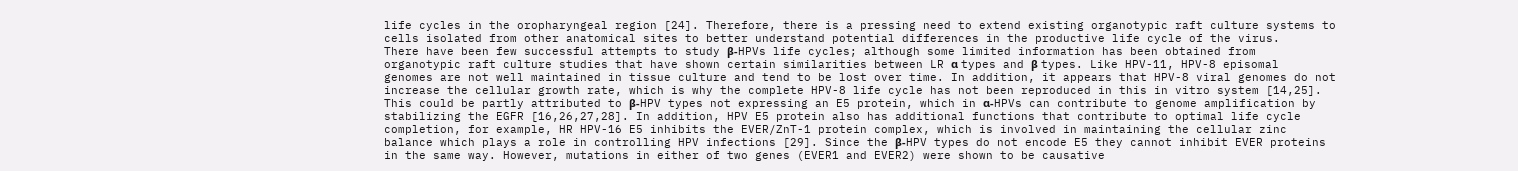life cycles in the oropharyngeal region [24]. Therefore, there is a pressing need to extend existing organotypic raft culture systems to cells isolated from other anatomical sites to better understand potential differences in the productive life cycle of the virus.
There have been few successful attempts to study β-HPVs life cycles; although some limited information has been obtained from organotypic raft culture studies that have shown certain similarities between LR α types and β types. Like HPV-11, HPV-8 episomal genomes are not well maintained in tissue culture and tend to be lost over time. In addition, it appears that HPV-8 viral genomes do not increase the cellular growth rate, which is why the complete HPV-8 life cycle has not been reproduced in this in vitro system [14,25]. This could be partly attributed to β-HPV types not expressing an E5 protein, which in α-HPVs can contribute to genome amplification by stabilizing the EGFR [16,26,27,28]. In addition, HPV E5 protein also has additional functions that contribute to optimal life cycle completion, for example, HR HPV-16 E5 inhibits the EVER/ZnT-1 protein complex, which is involved in maintaining the cellular zinc balance which plays a role in controlling HPV infections [29]. Since the β-HPV types do not encode E5 they cannot inhibit EVER proteins in the same way. However, mutations in either of two genes (EVER1 and EVER2) were shown to be causative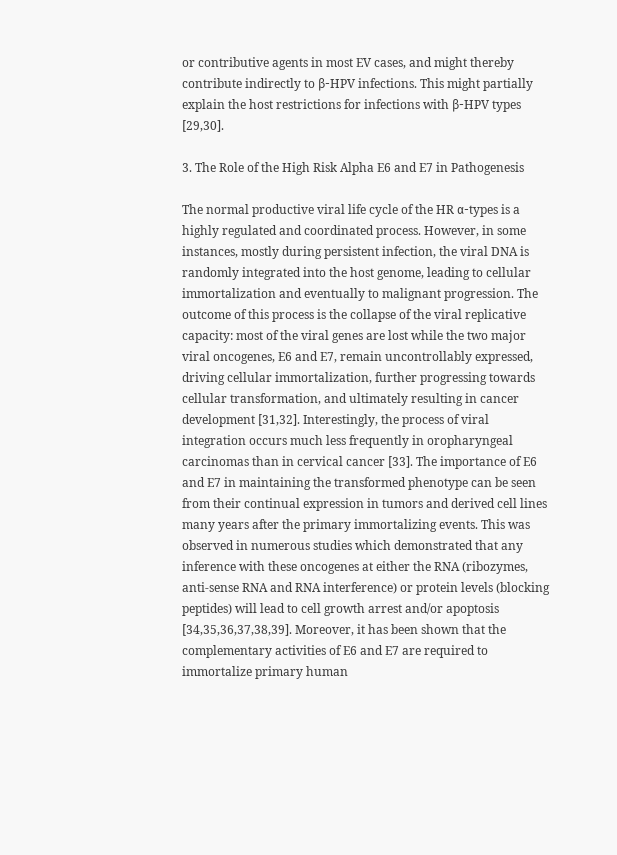or contributive agents in most EV cases, and might thereby contribute indirectly to β-HPV infections. This might partially explain the host restrictions for infections with β-HPV types [29,30].

3. The Role of the High Risk Alpha E6 and E7 in Pathogenesis

The normal productive viral life cycle of the HR α-types is a highly regulated and coordinated process. However, in some instances, mostly during persistent infection, the viral DNA is randomly integrated into the host genome, leading to cellular immortalization and eventually to malignant progression. The outcome of this process is the collapse of the viral replicative capacity: most of the viral genes are lost while the two major viral oncogenes, E6 and E7, remain uncontrollably expressed, driving cellular immortalization, further progressing towards cellular transformation, and ultimately resulting in cancer development [31,32]. Interestingly, the process of viral integration occurs much less frequently in oropharyngeal carcinomas than in cervical cancer [33]. The importance of E6 and E7 in maintaining the transformed phenotype can be seen from their continual expression in tumors and derived cell lines many years after the primary immortalizing events. This was observed in numerous studies which demonstrated that any inference with these oncogenes at either the RNA (ribozymes, anti-sense RNA and RNA interference) or protein levels (blocking peptides) will lead to cell growth arrest and/or apoptosis [34,35,36,37,38,39]. Moreover, it has been shown that the complementary activities of E6 and E7 are required to immortalize primary human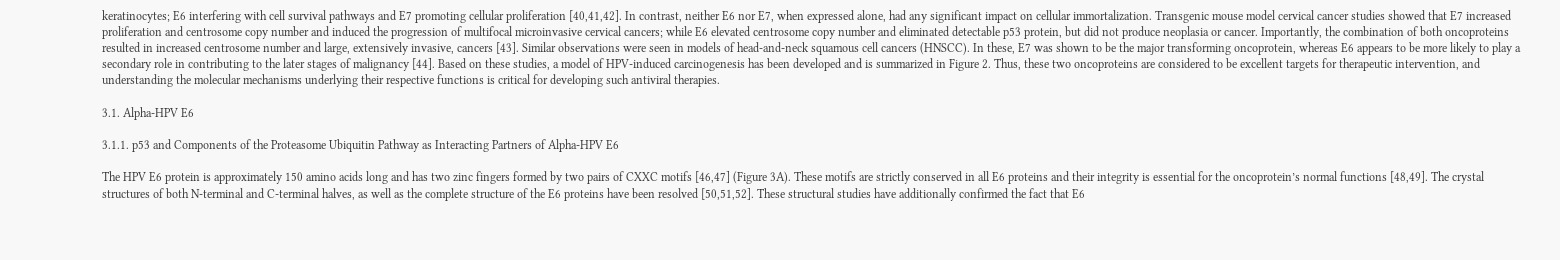keratinocytes; E6 interfering with cell survival pathways and E7 promoting cellular proliferation [40,41,42]. In contrast, neither E6 nor E7, when expressed alone, had any significant impact on cellular immortalization. Transgenic mouse model cervical cancer studies showed that E7 increased proliferation and centrosome copy number and induced the progression of multifocal microinvasive cervical cancers; while E6 elevated centrosome copy number and eliminated detectable p53 protein, but did not produce neoplasia or cancer. Importantly, the combination of both oncoproteins resulted in increased centrosome number and large, extensively invasive, cancers [43]. Similar observations were seen in models of head-and-neck squamous cell cancers (HNSCC). In these, E7 was shown to be the major transforming oncoprotein, whereas E6 appears to be more likely to play a secondary role in contributing to the later stages of malignancy [44]. Based on these studies, a model of HPV-induced carcinogenesis has been developed and is summarized in Figure 2. Thus, these two oncoproteins are considered to be excellent targets for therapeutic intervention, and understanding the molecular mechanisms underlying their respective functions is critical for developing such antiviral therapies.

3.1. Alpha-HPV E6

3.1.1. p53 and Components of the Proteasome Ubiquitin Pathway as Interacting Partners of Alpha-HPV E6

The HPV E6 protein is approximately 150 amino acids long and has two zinc fingers formed by two pairs of CXXC motifs [46,47] (Figure 3A). These motifs are strictly conserved in all E6 proteins and their integrity is essential for the oncoprotein’s normal functions [48,49]. The crystal structures of both N-terminal and C-terminal halves, as well as the complete structure of the E6 proteins have been resolved [50,51,52]. These structural studies have additionally confirmed the fact that E6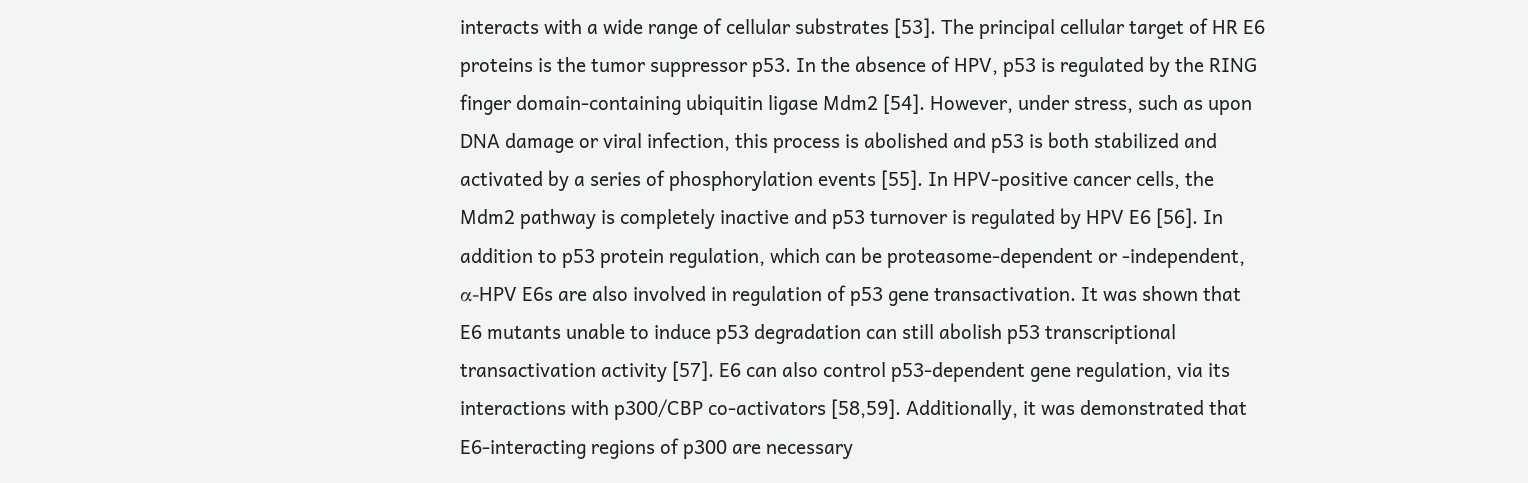interacts with a wide range of cellular substrates [53]. The principal cellular target of HR E6 proteins is the tumor suppressor p53. In the absence of HPV, p53 is regulated by the RING finger domain-containing ubiquitin ligase Mdm2 [54]. However, under stress, such as upon DNA damage or viral infection, this process is abolished and p53 is both stabilized and activated by a series of phosphorylation events [55]. In HPV-positive cancer cells, the Mdm2 pathway is completely inactive and p53 turnover is regulated by HPV E6 [56]. In addition to p53 protein regulation, which can be proteasome-dependent or -independent, α-HPV E6s are also involved in regulation of p53 gene transactivation. It was shown that E6 mutants unable to induce p53 degradation can still abolish p53 transcriptional transactivation activity [57]. E6 can also control p53-dependent gene regulation, via its interactions with p300/CBP co-activators [58,59]. Additionally, it was demonstrated that E6-interacting regions of p300 are necessary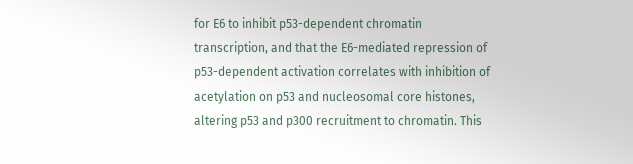for E6 to inhibit p53-dependent chromatin transcription, and that the E6-mediated repression of p53-dependent activation correlates with inhibition of acetylation on p53 and nucleosomal core histones, altering p53 and p300 recruitment to chromatin. This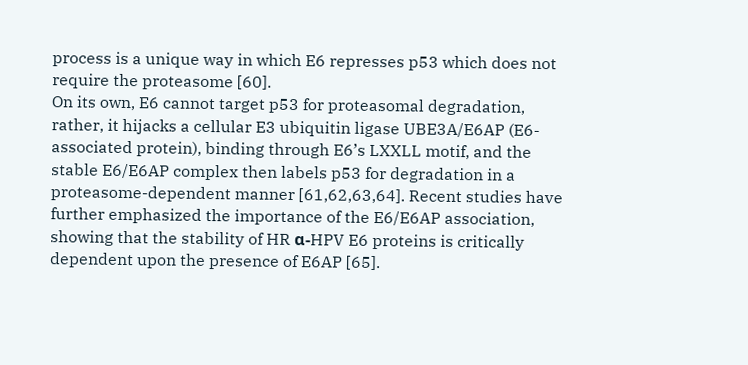process is a unique way in which E6 represses p53 which does not require the proteasome [60].
On its own, E6 cannot target p53 for proteasomal degradation, rather, it hijacks a cellular E3 ubiquitin ligase UBE3A/E6AP (E6-associated protein), binding through E6’s LXXLL motif, and the stable E6/E6AP complex then labels p53 for degradation in a proteasome-dependent manner [61,62,63,64]. Recent studies have further emphasized the importance of the E6/E6AP association, showing that the stability of HR α-HPV E6 proteins is critically dependent upon the presence of E6AP [65].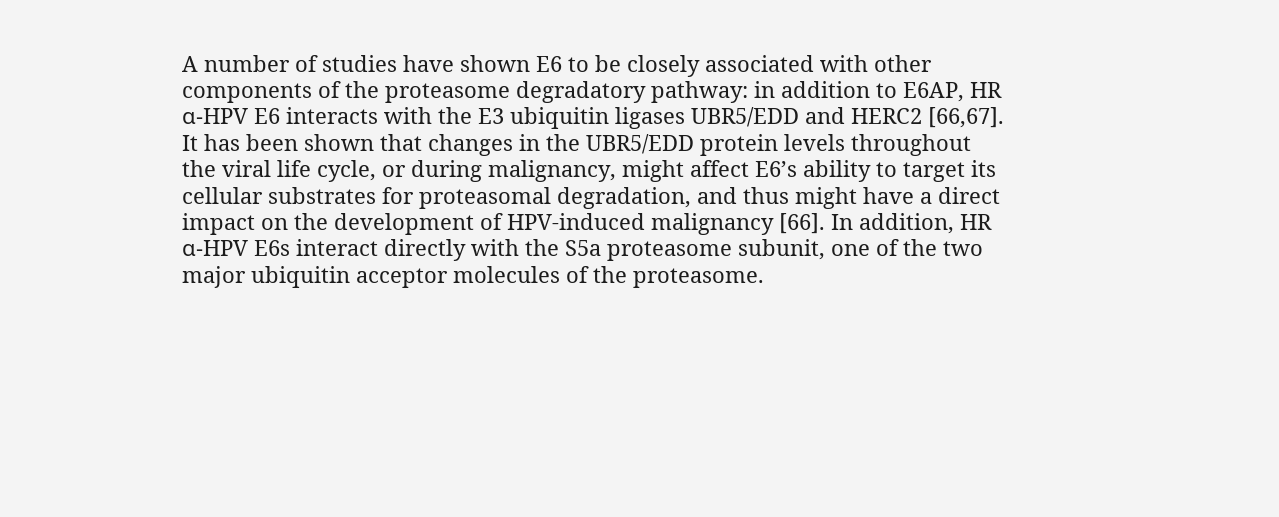A number of studies have shown E6 to be closely associated with other components of the proteasome degradatory pathway: in addition to E6AP, HR α-HPV E6 interacts with the E3 ubiquitin ligases UBR5/EDD and HERC2 [66,67]. It has been shown that changes in the UBR5/EDD protein levels throughout the viral life cycle, or during malignancy, might affect E6’s ability to target its cellular substrates for proteasomal degradation, and thus might have a direct impact on the development of HPV-induced malignancy [66]. In addition, HR α-HPV E6s interact directly with the S5a proteasome subunit, one of the two major ubiquitin acceptor molecules of the proteasome.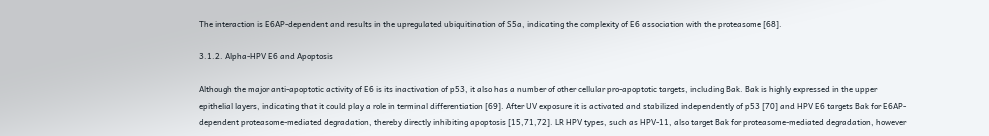The interaction is E6AP-dependent and results in the upregulated ubiquitination of S5a, indicating the complexity of E6 association with the proteasome [68].

3.1.2. Alpha-HPV E6 and Apoptosis

Although the major anti-apoptotic activity of E6 is its inactivation of p53, it also has a number of other cellular pro-apoptotic targets, including Bak. Bak is highly expressed in the upper epithelial layers, indicating that it could play a role in terminal differentiation [69]. After UV exposure it is activated and stabilized independently of p53 [70] and HPV E6 targets Bak for E6AP-dependent proteasome-mediated degradation, thereby directly inhibiting apoptosis [15,71,72]. LR HPV types, such as HPV-11, also target Bak for proteasome-mediated degradation, however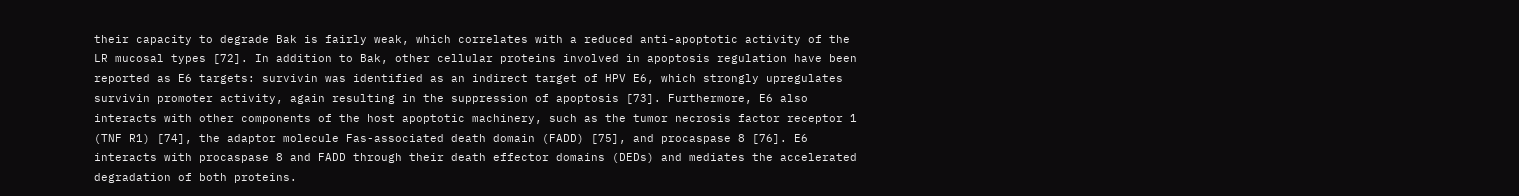their capacity to degrade Bak is fairly weak, which correlates with a reduced anti-apoptotic activity of the LR mucosal types [72]. In addition to Bak, other cellular proteins involved in apoptosis regulation have been reported as E6 targets: survivin was identified as an indirect target of HPV E6, which strongly upregulates survivin promoter activity, again resulting in the suppression of apoptosis [73]. Furthermore, E6 also interacts with other components of the host apoptotic machinery, such as the tumor necrosis factor receptor 1 (TNF R1) [74], the adaptor molecule Fas-associated death domain (FADD) [75], and procaspase 8 [76]. E6 interacts with procaspase 8 and FADD through their death effector domains (DEDs) and mediates the accelerated degradation of both proteins.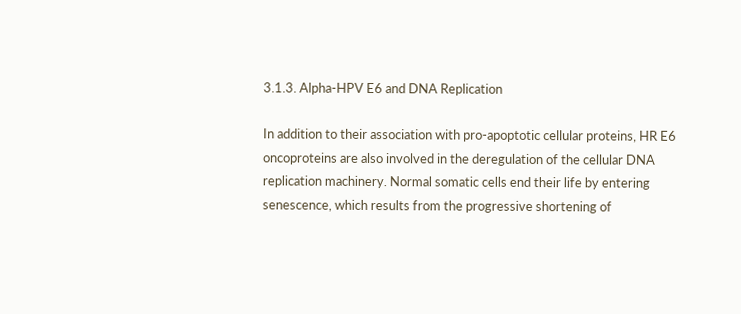3.1.3. Alpha-HPV E6 and DNA Replication

In addition to their association with pro-apoptotic cellular proteins, HR E6 oncoproteins are also involved in the deregulation of the cellular DNA replication machinery. Normal somatic cells end their life by entering senescence, which results from the progressive shortening of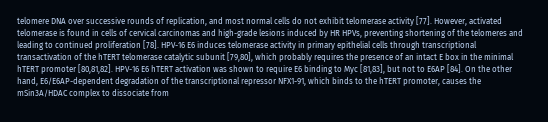telomere DNA over successive rounds of replication, and most normal cells do not exhibit telomerase activity [77]. However, activated telomerase is found in cells of cervical carcinomas and high-grade lesions induced by HR HPVs, preventing shortening of the telomeres and leading to continued proliferation [78]. HPV-16 E6 induces telomerase activity in primary epithelial cells through transcriptional transactivation of the hTERT telomerase catalytic subunit [79,80], which probably requires the presence of an intact E box in the minimal hTERT promoter [80,81,82]. HPV-16 E6 hTERT activation was shown to require E6 binding to Myc [81,83], but not to E6AP [84]. On the other hand, E6/E6AP-dependent degradation of the transcriptional repressor NFX1-91, which binds to the hTERT promoter, causes the mSin3A/HDAC complex to dissociate from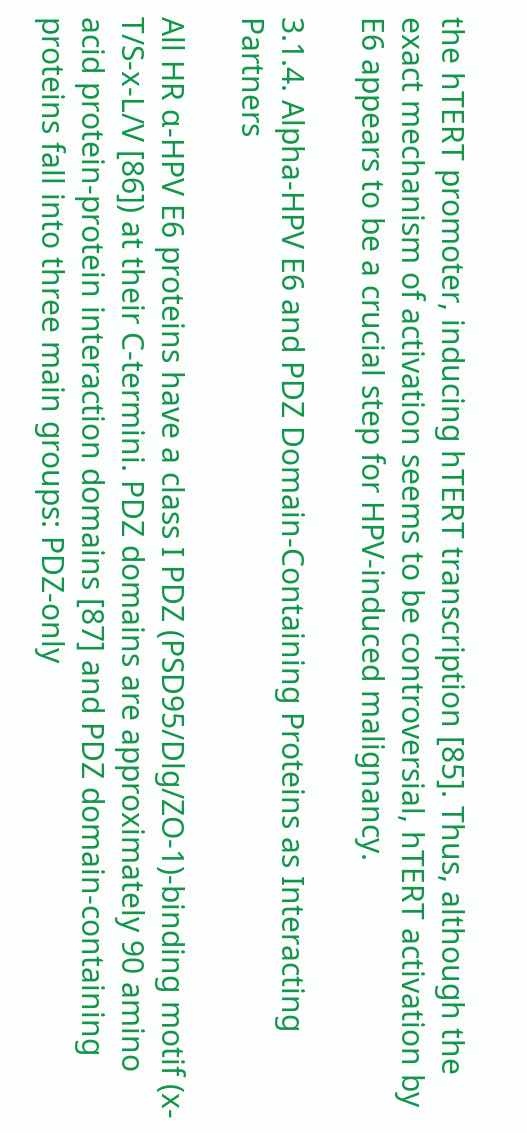the hTERT promoter, inducing hTERT transcription [85]. Thus, although the exact mechanism of activation seems to be controversial, hTERT activation by E6 appears to be a crucial step for HPV-induced malignancy.

3.1.4. Alpha-HPV E6 and PDZ Domain-Containing Proteins as Interacting Partners

All HR α-HPV E6 proteins have a class I PDZ (PSD95/Dlg/ZO-1)-binding motif (x-T/S-x-L/V [86]) at their C-termini. PDZ domains are approximately 90 amino acid protein-protein interaction domains [87] and PDZ domain-containing proteins fall into three main groups: PDZ-only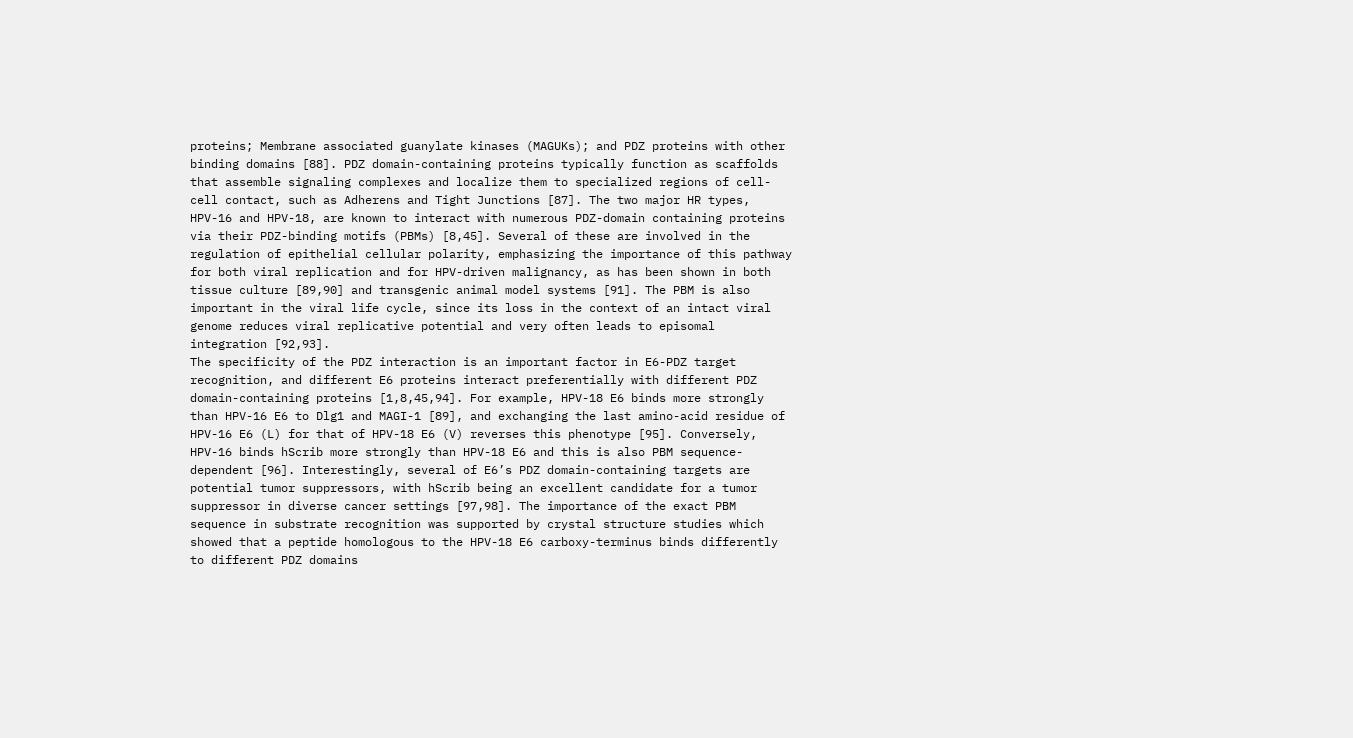proteins; Membrane associated guanylate kinases (MAGUKs); and PDZ proteins with other binding domains [88]. PDZ domain-containing proteins typically function as scaffolds that assemble signaling complexes and localize them to specialized regions of cell-cell contact, such as Adherens and Tight Junctions [87]. The two major HR types, HPV-16 and HPV-18, are known to interact with numerous PDZ-domain containing proteins via their PDZ-binding motifs (PBMs) [8,45]. Several of these are involved in the regulation of epithelial cellular polarity, emphasizing the importance of this pathway for both viral replication and for HPV-driven malignancy, as has been shown in both tissue culture [89,90] and transgenic animal model systems [91]. The PBM is also important in the viral life cycle, since its loss in the context of an intact viral genome reduces viral replicative potential and very often leads to episomal integration [92,93].
The specificity of the PDZ interaction is an important factor in E6-PDZ target recognition, and different E6 proteins interact preferentially with different PDZ domain-containing proteins [1,8,45,94]. For example, HPV-18 E6 binds more strongly than HPV-16 E6 to Dlg1 and MAGI-1 [89], and exchanging the last amino-acid residue of HPV-16 E6 (L) for that of HPV-18 E6 (V) reverses this phenotype [95]. Conversely, HPV-16 binds hScrib more strongly than HPV-18 E6 and this is also PBM sequence-dependent [96]. Interestingly, several of E6’s PDZ domain-containing targets are potential tumor suppressors, with hScrib being an excellent candidate for a tumor suppressor in diverse cancer settings [97,98]. The importance of the exact PBM sequence in substrate recognition was supported by crystal structure studies which showed that a peptide homologous to the HPV-18 E6 carboxy-terminus binds differently to different PDZ domains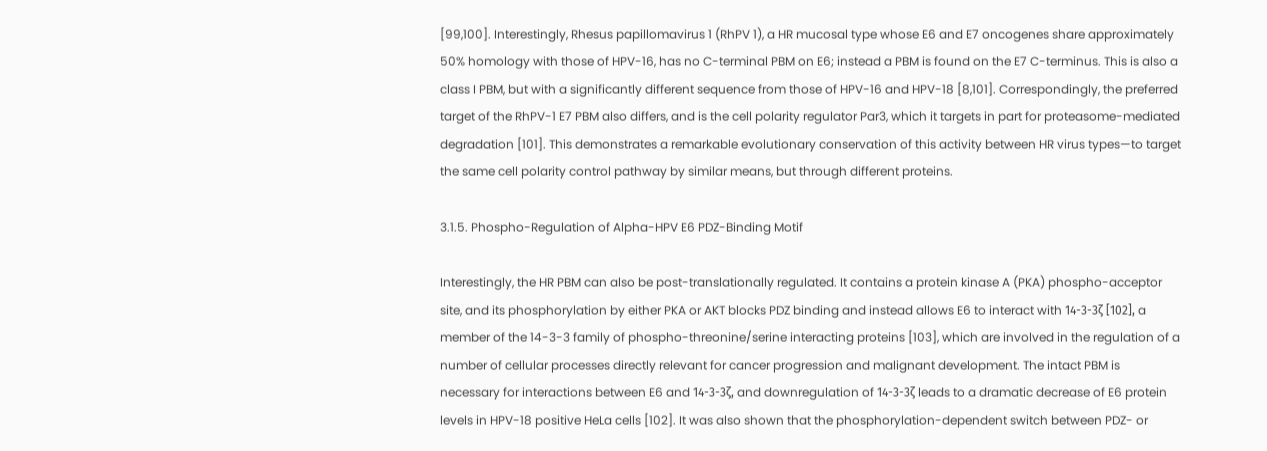[99,100]. Interestingly, Rhesus papillomavirus 1 (RhPV 1), a HR mucosal type whose E6 and E7 oncogenes share approximately 50% homology with those of HPV-16, has no C-terminal PBM on E6; instead a PBM is found on the E7 C-terminus. This is also a class I PBM, but with a significantly different sequence from those of HPV-16 and HPV-18 [8,101]. Correspondingly, the preferred target of the RhPV-1 E7 PBM also differs, and is the cell polarity regulator Par3, which it targets in part for proteasome-mediated degradation [101]. This demonstrates a remarkable evolutionary conservation of this activity between HR virus types—to target the same cell polarity control pathway by similar means, but through different proteins.

3.1.5. Phospho-Regulation of Alpha-HPV E6 PDZ-Binding Motif

Interestingly, the HR PBM can also be post-translationally regulated. It contains a protein kinase A (PKA) phospho-acceptor site, and its phosphorylation by either PKA or AKT blocks PDZ binding and instead allows E6 to interact with 14-3-3ζ [102], a member of the 14-3-3 family of phospho-threonine/serine interacting proteins [103], which are involved in the regulation of a number of cellular processes directly relevant for cancer progression and malignant development. The intact PBM is necessary for interactions between E6 and 14-3-3ζ, and downregulation of 14-3-3ζ leads to a dramatic decrease of E6 protein levels in HPV-18 positive HeLa cells [102]. It was also shown that the phosphorylation-dependent switch between PDZ- or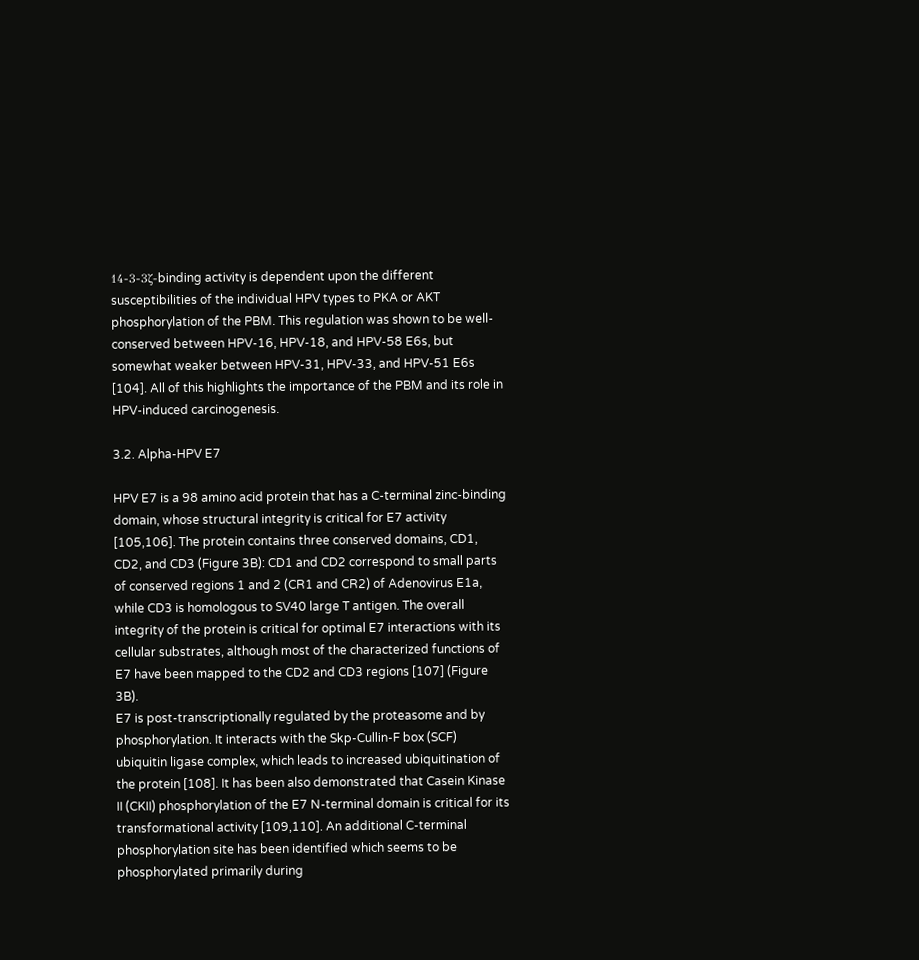14-3-3ζ-binding activity is dependent upon the different susceptibilities of the individual HPV types to PKA or AKT phosphorylation of the PBM. This regulation was shown to be well-conserved between HPV-16, HPV-18, and HPV-58 E6s, but somewhat weaker between HPV-31, HPV-33, and HPV-51 E6s [104]. All of this highlights the importance of the PBM and its role in HPV-induced carcinogenesis.

3.2. Alpha-HPV E7

HPV E7 is a 98 amino acid protein that has a C-terminal zinc-binding domain, whose structural integrity is critical for E7 activity [105,106]. The protein contains three conserved domains, CD1, CD2, and CD3 (Figure 3B): CD1 and CD2 correspond to small parts of conserved regions 1 and 2 (CR1 and CR2) of Adenovirus E1a, while CD3 is homologous to SV40 large T antigen. The overall integrity of the protein is critical for optimal E7 interactions with its cellular substrates, although most of the characterized functions of E7 have been mapped to the CD2 and CD3 regions [107] (Figure 3B).
E7 is post-transcriptionally regulated by the proteasome and by phosphorylation. It interacts with the Skp-Cullin-F box (SCF) ubiquitin ligase complex, which leads to increased ubiquitination of the protein [108]. It has been also demonstrated that Casein Kinase II (CKII) phosphorylation of the E7 N-terminal domain is critical for its transformational activity [109,110]. An additional C-terminal phosphorylation site has been identified which seems to be phosphorylated primarily during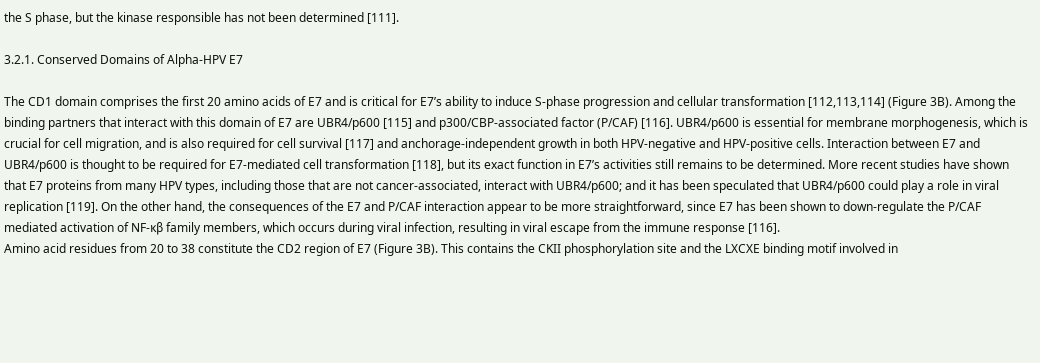the S phase, but the kinase responsible has not been determined [111].

3.2.1. Conserved Domains of Alpha-HPV E7

The CD1 domain comprises the first 20 amino acids of E7 and is critical for E7’s ability to induce S-phase progression and cellular transformation [112,113,114] (Figure 3B). Among the binding partners that interact with this domain of E7 are UBR4/p600 [115] and p300/CBP-associated factor (P/CAF) [116]. UBR4/p600 is essential for membrane morphogenesis, which is crucial for cell migration, and is also required for cell survival [117] and anchorage-independent growth in both HPV-negative and HPV-positive cells. Interaction between E7 and UBR4/p600 is thought to be required for E7-mediated cell transformation [118], but its exact function in E7’s activities still remains to be determined. More recent studies have shown that E7 proteins from many HPV types, including those that are not cancer-associated, interact with UBR4/p600; and it has been speculated that UBR4/p600 could play a role in viral replication [119]. On the other hand, the consequences of the E7 and P/CAF interaction appear to be more straightforward, since E7 has been shown to down-regulate the P/CAF mediated activation of NF-κβ family members, which occurs during viral infection, resulting in viral escape from the immune response [116].
Amino acid residues from 20 to 38 constitute the CD2 region of E7 (Figure 3B). This contains the CKII phosphorylation site and the LXCXE binding motif involved in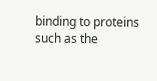binding to proteins such as the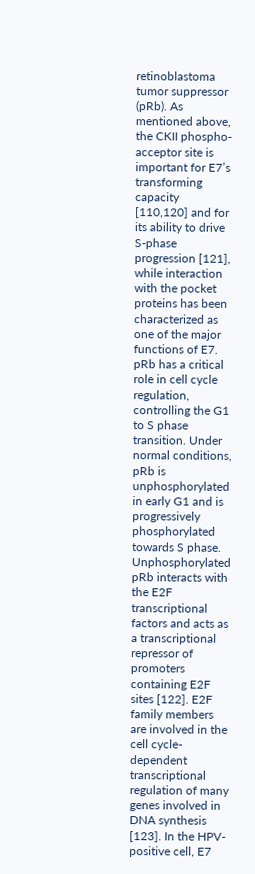retinoblastoma tumor suppressor (pRb). As mentioned above, the CKII phospho-acceptor site is important for E7’s transforming capacity [110,120] and for its ability to drive S-phase progression [121], while interaction with the pocket proteins has been characterized as one of the major functions of E7.
pRb has a critical role in cell cycle regulation, controlling the G1 to S phase transition. Under normal conditions, pRb is unphosphorylated in early G1 and is progressively phosphorylated towards S phase. Unphosphorylated pRb interacts with the E2F transcriptional factors and acts as a transcriptional repressor of promoters containing E2F sites [122]. E2F family members are involved in the cell cycle-dependent transcriptional regulation of many genes involved in DNA synthesis [123]. In the HPV-positive cell, E7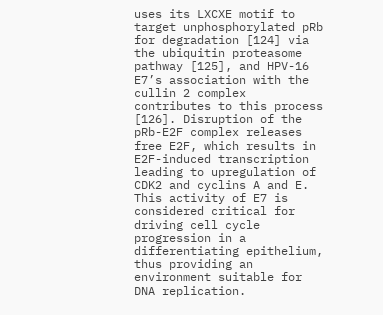uses its LXCXE motif to target unphosphorylated pRb for degradation [124] via the ubiquitin proteasome pathway [125], and HPV-16 E7’s association with the cullin 2 complex contributes to this process [126]. Disruption of the pRb-E2F complex releases free E2F, which results in E2F-induced transcription leading to upregulation of CDK2 and cyclins A and E. This activity of E7 is considered critical for driving cell cycle progression in a differentiating epithelium, thus providing an environment suitable for DNA replication.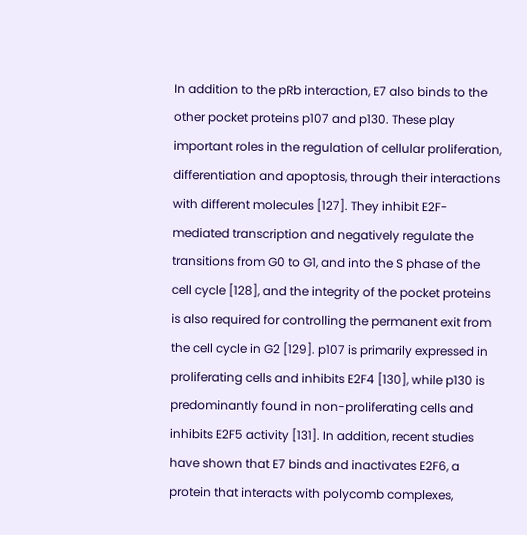In addition to the pRb interaction, E7 also binds to the other pocket proteins p107 and p130. These play important roles in the regulation of cellular proliferation, differentiation and apoptosis, through their interactions with different molecules [127]. They inhibit E2F-mediated transcription and negatively regulate the transitions from G0 to G1, and into the S phase of the cell cycle [128], and the integrity of the pocket proteins is also required for controlling the permanent exit from the cell cycle in G2 [129]. p107 is primarily expressed in proliferating cells and inhibits E2F4 [130], while p130 is predominantly found in non-proliferating cells and inhibits E2F5 activity [131]. In addition, recent studies have shown that E7 binds and inactivates E2F6, a protein that interacts with polycomb complexes,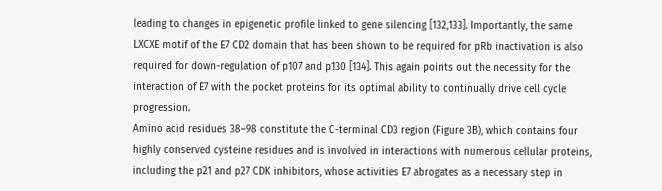leading to changes in epigenetic profile linked to gene silencing [132,133]. Importantly, the same LXCXE motif of the E7 CD2 domain that has been shown to be required for pRb inactivation is also required for down-regulation of p107 and p130 [134]. This again points out the necessity for the interaction of E7 with the pocket proteins for its optimal ability to continually drive cell cycle progression.
Amino acid residues 38–98 constitute the C-terminal CD3 region (Figure 3B), which contains four highly conserved cysteine residues and is involved in interactions with numerous cellular proteins, including the p21 and p27 CDK inhibitors, whose activities E7 abrogates as a necessary step in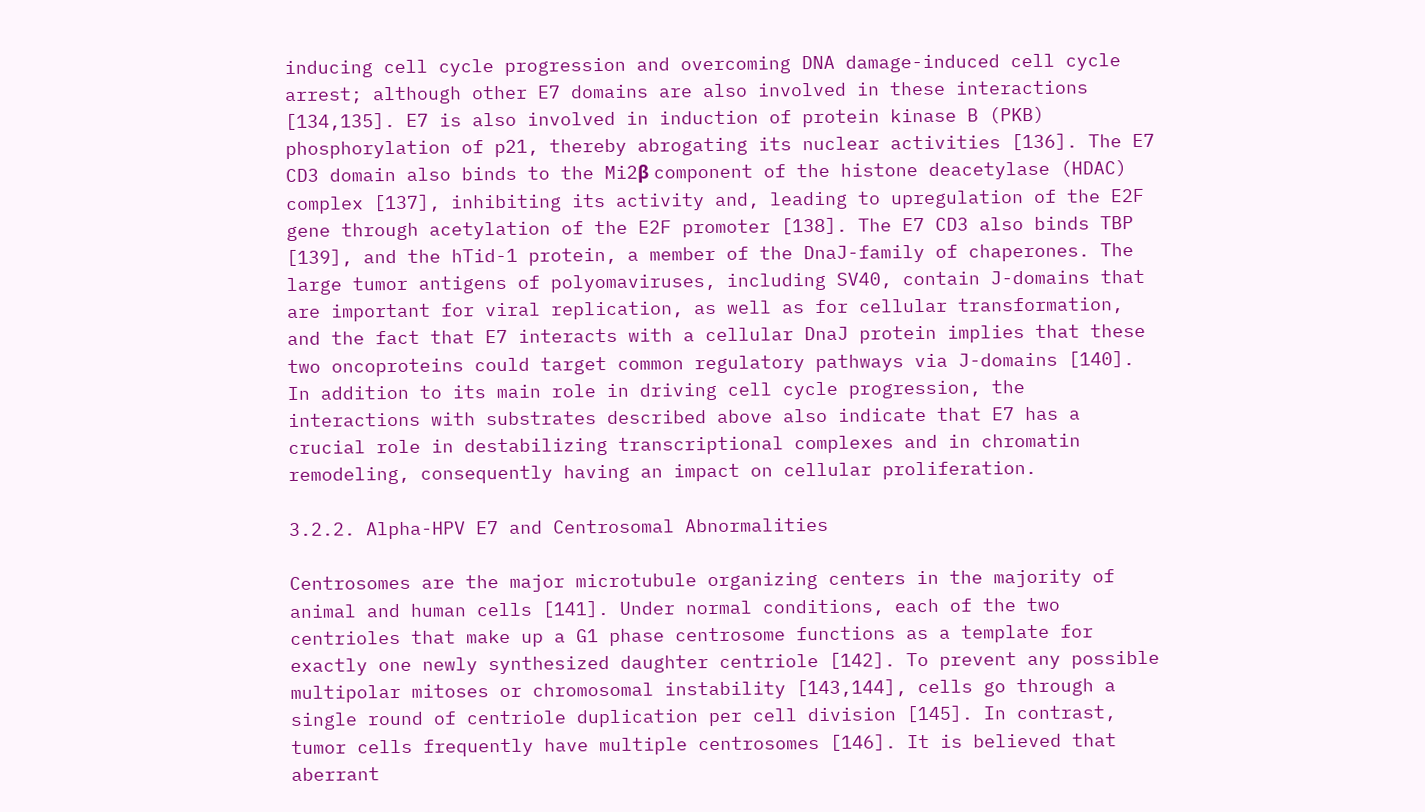inducing cell cycle progression and overcoming DNA damage-induced cell cycle arrest; although other E7 domains are also involved in these interactions [134,135]. E7 is also involved in induction of protein kinase B (PKB) phosphorylation of p21, thereby abrogating its nuclear activities [136]. The E7 CD3 domain also binds to the Mi2β component of the histone deacetylase (HDAC) complex [137], inhibiting its activity and, leading to upregulation of the E2F gene through acetylation of the E2F promoter [138]. The E7 CD3 also binds TBP [139], and the hTid-1 protein, a member of the DnaJ-family of chaperones. The large tumor antigens of polyomaviruses, including SV40, contain J-domains that are important for viral replication, as well as for cellular transformation, and the fact that E7 interacts with a cellular DnaJ protein implies that these two oncoproteins could target common regulatory pathways via J-domains [140]. In addition to its main role in driving cell cycle progression, the interactions with substrates described above also indicate that E7 has a crucial role in destabilizing transcriptional complexes and in chromatin remodeling, consequently having an impact on cellular proliferation.

3.2.2. Alpha-HPV E7 and Centrosomal Abnormalities

Centrosomes are the major microtubule organizing centers in the majority of animal and human cells [141]. Under normal conditions, each of the two centrioles that make up a G1 phase centrosome functions as a template for exactly one newly synthesized daughter centriole [142]. To prevent any possible multipolar mitoses or chromosomal instability [143,144], cells go through a single round of centriole duplication per cell division [145]. In contrast, tumor cells frequently have multiple centrosomes [146]. It is believed that aberrant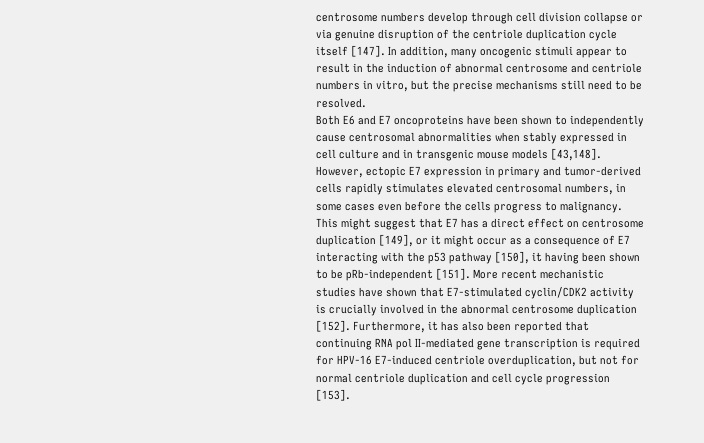centrosome numbers develop through cell division collapse or via genuine disruption of the centriole duplication cycle itself [147]. In addition, many oncogenic stimuli appear to result in the induction of abnormal centrosome and centriole numbers in vitro, but the precise mechanisms still need to be resolved.
Both E6 and E7 oncoproteins have been shown to independently cause centrosomal abnormalities when stably expressed in cell culture and in transgenic mouse models [43,148]. However, ectopic E7 expression in primary and tumor-derived cells rapidly stimulates elevated centrosomal numbers, in some cases even before the cells progress to malignancy. This might suggest that E7 has a direct effect on centrosome duplication [149], or it might occur as a consequence of E7 interacting with the p53 pathway [150], it having been shown to be pRb-independent [151]. More recent mechanistic studies have shown that E7-stimulated cyclin/CDK2 activity is crucially involved in the abnormal centrosome duplication [152]. Furthermore, it has also been reported that continuing RNA pol II-mediated gene transcription is required for HPV-16 E7-induced centriole overduplication, but not for normal centriole duplication and cell cycle progression [153].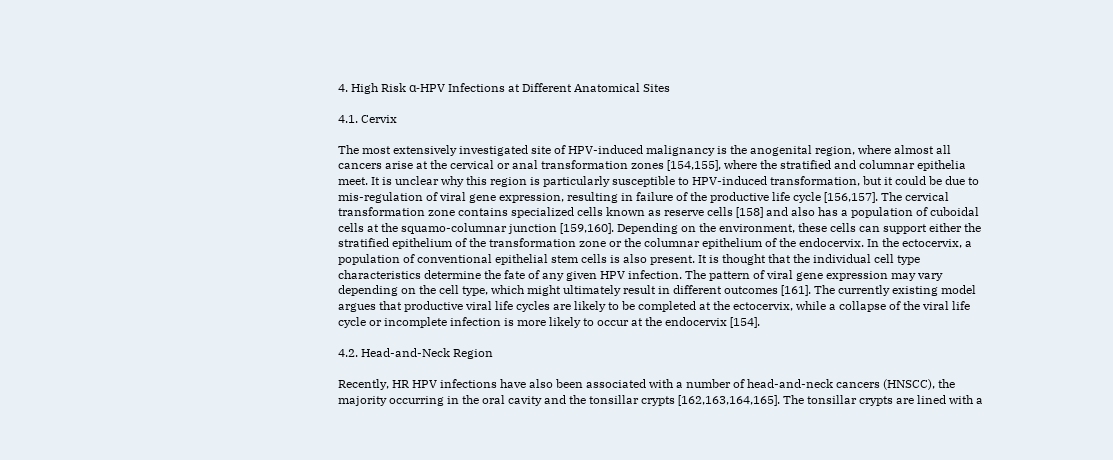4. High Risk α-HPV Infections at Different Anatomical Sites

4.1. Cervix

The most extensively investigated site of HPV-induced malignancy is the anogenital region, where almost all cancers arise at the cervical or anal transformation zones [154,155], where the stratified and columnar epithelia meet. It is unclear why this region is particularly susceptible to HPV-induced transformation, but it could be due to mis-regulation of viral gene expression, resulting in failure of the productive life cycle [156,157]. The cervical transformation zone contains specialized cells known as reserve cells [158] and also has a population of cuboidal cells at the squamo-columnar junction [159,160]. Depending on the environment, these cells can support either the stratified epithelium of the transformation zone or the columnar epithelium of the endocervix. In the ectocervix, a population of conventional epithelial stem cells is also present. It is thought that the individual cell type characteristics determine the fate of any given HPV infection. The pattern of viral gene expression may vary depending on the cell type, which might ultimately result in different outcomes [161]. The currently existing model argues that productive viral life cycles are likely to be completed at the ectocervix, while a collapse of the viral life cycle or incomplete infection is more likely to occur at the endocervix [154].

4.2. Head-and-Neck Region

Recently, HR HPV infections have also been associated with a number of head-and-neck cancers (HNSCC), the majority occurring in the oral cavity and the tonsillar crypts [162,163,164,165]. The tonsillar crypts are lined with a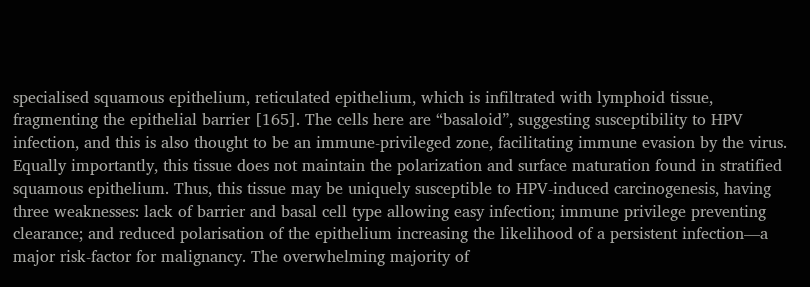specialised squamous epithelium, reticulated epithelium, which is infiltrated with lymphoid tissue, fragmenting the epithelial barrier [165]. The cells here are “basaloid”, suggesting susceptibility to HPV infection, and this is also thought to be an immune-privileged zone, facilitating immune evasion by the virus. Equally importantly, this tissue does not maintain the polarization and surface maturation found in stratified squamous epithelium. Thus, this tissue may be uniquely susceptible to HPV-induced carcinogenesis, having three weaknesses: lack of barrier and basal cell type allowing easy infection; immune privilege preventing clearance; and reduced polarisation of the epithelium increasing the likelihood of a persistent infection—a major risk-factor for malignancy. The overwhelming majority of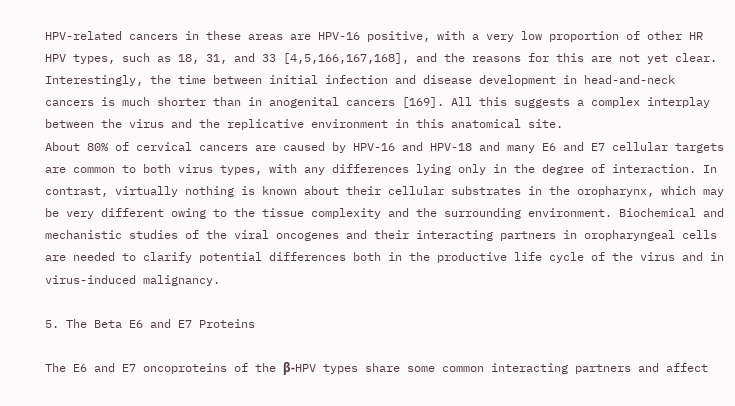HPV-related cancers in these areas are HPV-16 positive, with a very low proportion of other HR HPV types, such as 18, 31, and 33 [4,5,166,167,168], and the reasons for this are not yet clear. Interestingly, the time between initial infection and disease development in head-and-neck cancers is much shorter than in anogenital cancers [169]. All this suggests a complex interplay between the virus and the replicative environment in this anatomical site.
About 80% of cervical cancers are caused by HPV-16 and HPV-18 and many E6 and E7 cellular targets are common to both virus types, with any differences lying only in the degree of interaction. In contrast, virtually nothing is known about their cellular substrates in the oropharynx, which may be very different owing to the tissue complexity and the surrounding environment. Biochemical and mechanistic studies of the viral oncogenes and their interacting partners in oropharyngeal cells are needed to clarify potential differences both in the productive life cycle of the virus and in virus-induced malignancy.

5. The Beta E6 and E7 Proteins

The E6 and E7 oncoproteins of the β-HPV types share some common interacting partners and affect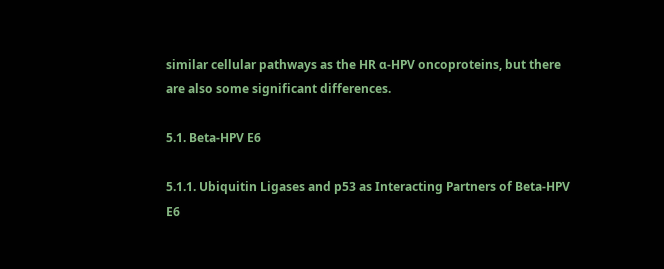similar cellular pathways as the HR α-HPV oncoproteins, but there are also some significant differences.

5.1. Beta-HPV E6

5.1.1. Ubiquitin Ligases and p53 as Interacting Partners of Beta-HPV E6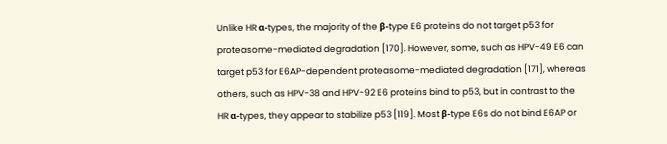Unlike HR α-types, the majority of the β-type E6 proteins do not target p53 for proteasome-mediated degradation [170]. However, some, such as HPV-49 E6 can target p53 for E6AP-dependent proteasome-mediated degradation [171], whereas others, such as HPV-38 and HPV-92 E6 proteins bind to p53, but in contrast to the HR α-types, they appear to stabilize p53 [119]. Most β-type E6s do not bind E6AP or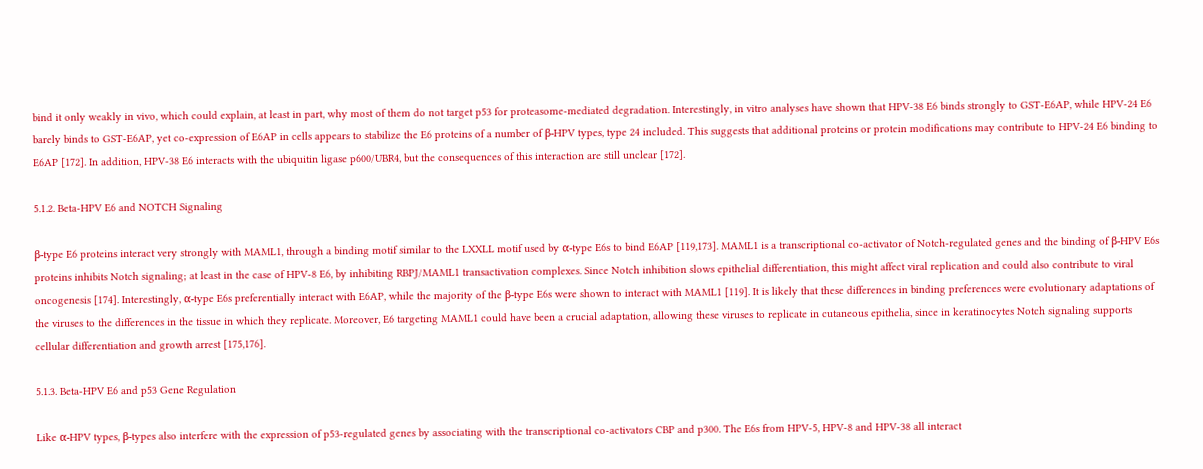bind it only weakly in vivo, which could explain, at least in part, why most of them do not target p53 for proteasome-mediated degradation. Interestingly, in vitro analyses have shown that HPV-38 E6 binds strongly to GST-E6AP, while HPV-24 E6 barely binds to GST-E6AP, yet co-expression of E6AP in cells appears to stabilize the E6 proteins of a number of β-HPV types, type 24 included. This suggests that additional proteins or protein modifications may contribute to HPV-24 E6 binding to E6AP [172]. In addition, HPV-38 E6 interacts with the ubiquitin ligase p600/UBR4, but the consequences of this interaction are still unclear [172].

5.1.2. Beta-HPV E6 and NOTCH Signaling

β-type E6 proteins interact very strongly with MAML1, through a binding motif similar to the LXXLL motif used by α-type E6s to bind E6AP [119,173]. MAML1 is a transcriptional co-activator of Notch-regulated genes and the binding of β-HPV E6s proteins inhibits Notch signaling; at least in the case of HPV-8 E6, by inhibiting RBPJ/MAML1 transactivation complexes. Since Notch inhibition slows epithelial differentiation, this might affect viral replication and could also contribute to viral oncogenesis [174]. Interestingly, α-type E6s preferentially interact with E6AP, while the majority of the β-type E6s were shown to interact with MAML1 [119]. It is likely that these differences in binding preferences were evolutionary adaptations of the viruses to the differences in the tissue in which they replicate. Moreover, E6 targeting MAML1 could have been a crucial adaptation, allowing these viruses to replicate in cutaneous epithelia, since in keratinocytes Notch signaling supports cellular differentiation and growth arrest [175,176].

5.1.3. Beta-HPV E6 and p53 Gene Regulation

Like α-HPV types, β-types also interfere with the expression of p53-regulated genes by associating with the transcriptional co-activators CBP and p300. The E6s from HPV-5, HPV-8 and HPV-38 all interact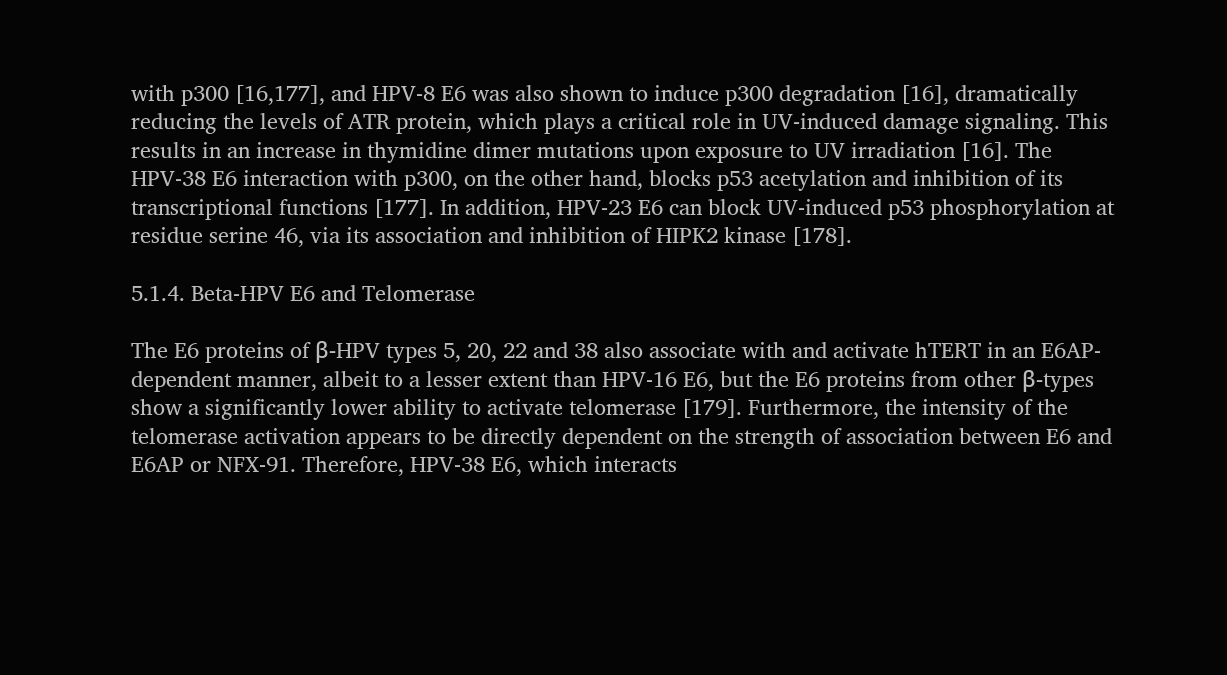with p300 [16,177], and HPV-8 E6 was also shown to induce p300 degradation [16], dramatically reducing the levels of ATR protein, which plays a critical role in UV-induced damage signaling. This results in an increase in thymidine dimer mutations upon exposure to UV irradiation [16]. The HPV-38 E6 interaction with p300, on the other hand, blocks p53 acetylation and inhibition of its transcriptional functions [177]. In addition, HPV-23 E6 can block UV-induced p53 phosphorylation at residue serine 46, via its association and inhibition of HIPK2 kinase [178].

5.1.4. Beta-HPV E6 and Telomerase

The E6 proteins of β-HPV types 5, 20, 22 and 38 also associate with and activate hTERT in an E6AP-dependent manner, albeit to a lesser extent than HPV-16 E6, but the E6 proteins from other β-types show a significantly lower ability to activate telomerase [179]. Furthermore, the intensity of the telomerase activation appears to be directly dependent on the strength of association between E6 and E6AP or NFX-91. Therefore, HPV-38 E6, which interacts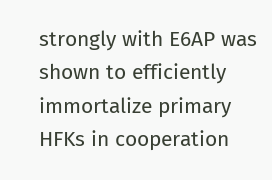strongly with E6AP was shown to efficiently immortalize primary HFKs in cooperation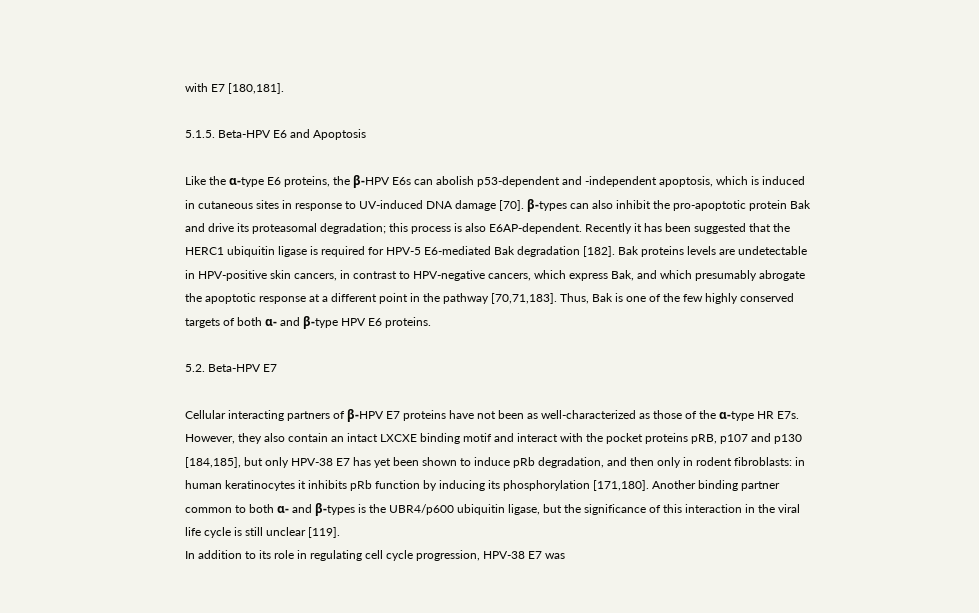with E7 [180,181].

5.1.5. Beta-HPV E6 and Apoptosis

Like the α-type E6 proteins, the β-HPV E6s can abolish p53-dependent and -independent apoptosis, which is induced in cutaneous sites in response to UV-induced DNA damage [70]. β-types can also inhibit the pro-apoptotic protein Bak and drive its proteasomal degradation; this process is also E6AP-dependent. Recently it has been suggested that the HERC1 ubiquitin ligase is required for HPV-5 E6-mediated Bak degradation [182]. Bak proteins levels are undetectable in HPV-positive skin cancers, in contrast to HPV-negative cancers, which express Bak, and which presumably abrogate the apoptotic response at a different point in the pathway [70,71,183]. Thus, Bak is one of the few highly conserved targets of both α- and β-type HPV E6 proteins.

5.2. Beta-HPV E7

Cellular interacting partners of β-HPV E7 proteins have not been as well-characterized as those of the α-type HR E7s. However, they also contain an intact LXCXE binding motif and interact with the pocket proteins pRB, p107 and p130 [184,185], but only HPV-38 E7 has yet been shown to induce pRb degradation, and then only in rodent fibroblasts: in human keratinocytes it inhibits pRb function by inducing its phosphorylation [171,180]. Another binding partner common to both α- and β-types is the UBR4/p600 ubiquitin ligase, but the significance of this interaction in the viral life cycle is still unclear [119].
In addition to its role in regulating cell cycle progression, HPV-38 E7 was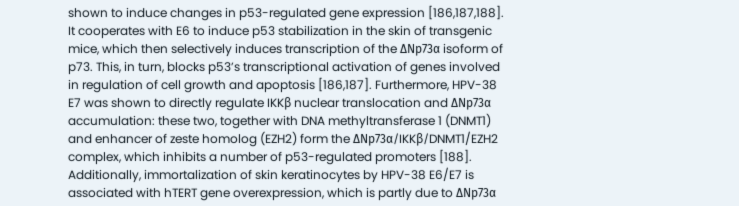shown to induce changes in p53-regulated gene expression [186,187,188]. It cooperates with E6 to induce p53 stabilization in the skin of transgenic mice, which then selectively induces transcription of the ΔNp73α isoform of p73. This, in turn, blocks p53’s transcriptional activation of genes involved in regulation of cell growth and apoptosis [186,187]. Furthermore, HPV-38 E7 was shown to directly regulate IKKβ nuclear translocation and ΔNp73α accumulation: these two, together with DNA methyltransferase 1 (DNMT1) and enhancer of zeste homolog (EZH2) form the ΔNp73α/IKKβ/DNMT1/EZH2 complex, which inhibits a number of p53-regulated promoters [188]. Additionally, immortalization of skin keratinocytes by HPV-38 E6/E7 is associated with hTERT gene overexpression, which is partly due to ΔNp73α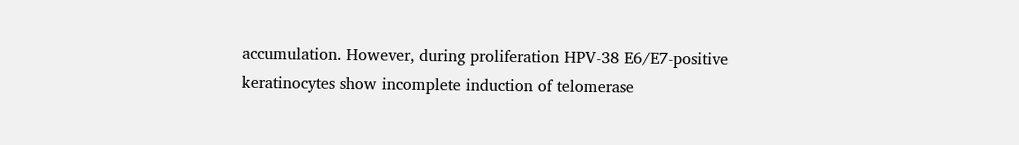accumulation. However, during proliferation HPV-38 E6/E7-positive keratinocytes show incomplete induction of telomerase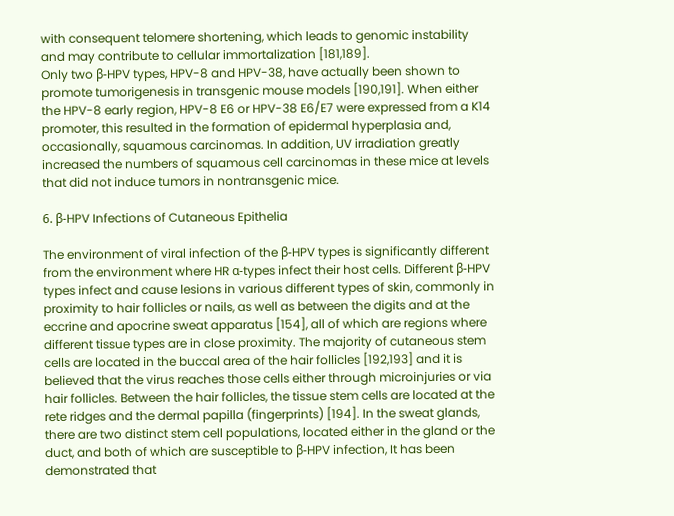with consequent telomere shortening, which leads to genomic instability and may contribute to cellular immortalization [181,189].
Only two β-HPV types, HPV-8 and HPV-38, have actually been shown to promote tumorigenesis in transgenic mouse models [190,191]. When either the HPV-8 early region, HPV-8 E6 or HPV-38 E6/E7 were expressed from a K14 promoter, this resulted in the formation of epidermal hyperplasia and, occasionally, squamous carcinomas. In addition, UV irradiation greatly increased the numbers of squamous cell carcinomas in these mice at levels that did not induce tumors in nontransgenic mice.

6. β-HPV Infections of Cutaneous Epithelia

The environment of viral infection of the β-HPV types is significantly different from the environment where HR α-types infect their host cells. Different β-HPV types infect and cause lesions in various different types of skin, commonly in proximity to hair follicles or nails, as well as between the digits and at the eccrine and apocrine sweat apparatus [154], all of which are regions where different tissue types are in close proximity. The majority of cutaneous stem cells are located in the buccal area of the hair follicles [192,193] and it is believed that the virus reaches those cells either through microinjuries or via hair follicles. Between the hair follicles, the tissue stem cells are located at the rete ridges and the dermal papilla (fingerprints) [194]. In the sweat glands, there are two distinct stem cell populations, located either in the gland or the duct, and both of which are susceptible to β-HPV infection, It has been demonstrated that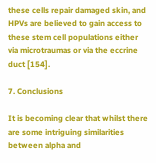these cells repair damaged skin, and HPVs are believed to gain access to these stem cell populations either via microtraumas or via the eccrine duct [154].

7. Conclusions

It is becoming clear that whilst there are some intriguing similarities between alpha and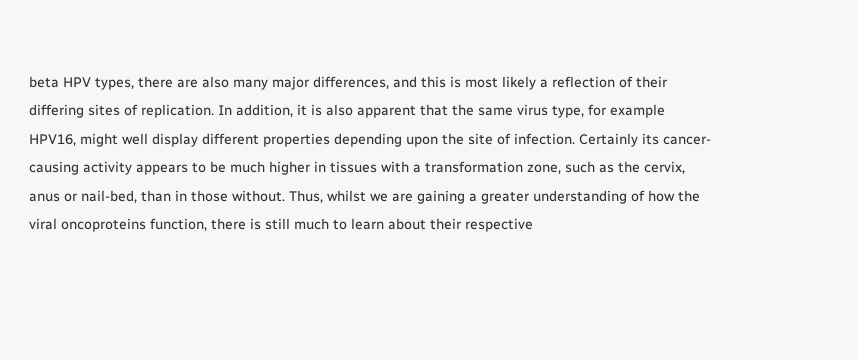beta HPV types, there are also many major differences, and this is most likely a reflection of their differing sites of replication. In addition, it is also apparent that the same virus type, for example HPV16, might well display different properties depending upon the site of infection. Certainly its cancer-causing activity appears to be much higher in tissues with a transformation zone, such as the cervix, anus or nail-bed, than in those without. Thus, whilst we are gaining a greater understanding of how the viral oncoproteins function, there is still much to learn about their respective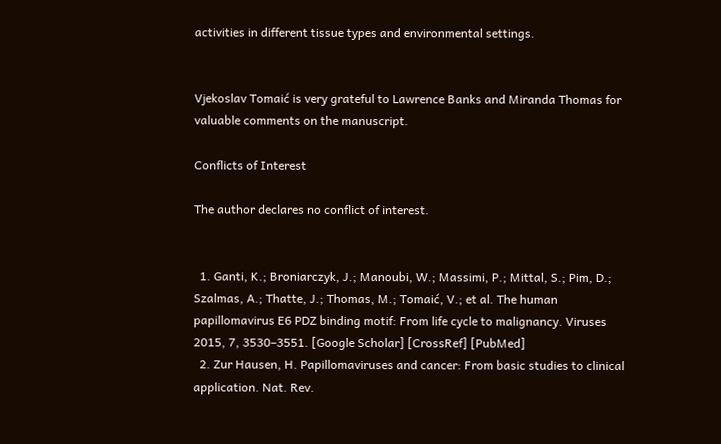activities in different tissue types and environmental settings.


Vjekoslav Tomaić is very grateful to Lawrence Banks and Miranda Thomas for valuable comments on the manuscript.

Conflicts of Interest

The author declares no conflict of interest.


  1. Ganti, K.; Broniarczyk, J.; Manoubi, W.; Massimi, P.; Mittal, S.; Pim, D.; Szalmas, A.; Thatte, J.; Thomas, M.; Tomaić, V.; et al. The human papillomavirus E6 PDZ binding motif: From life cycle to malignancy. Viruses 2015, 7, 3530–3551. [Google Scholar] [CrossRef] [PubMed]
  2. Zur Hausen, H. Papillomaviruses and cancer: From basic studies to clinical application. Nat. Rev.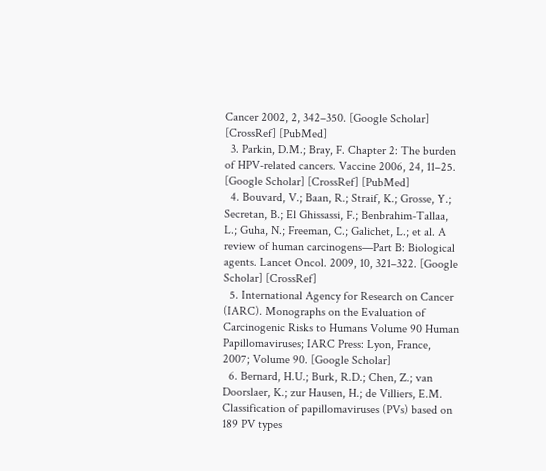Cancer 2002, 2, 342–350. [Google Scholar] [CrossRef] [PubMed]
  3. Parkin, D.M.; Bray, F. Chapter 2: The burden of HPV-related cancers. Vaccine 2006, 24, 11–25. [Google Scholar] [CrossRef] [PubMed]
  4. Bouvard, V.; Baan, R.; Straif, K.; Grosse, Y.; Secretan, B.; El Ghissassi, F.; Benbrahim-Tallaa, L.; Guha, N.; Freeman, C.; Galichet, L.; et al. A review of human carcinogens—Part B: Biological agents. Lancet Oncol. 2009, 10, 321–322. [Google Scholar] [CrossRef]
  5. International Agency for Research on Cancer (IARC). Monographs on the Evaluation of Carcinogenic Risks to Humans Volume 90 Human Papillomaviruses; IARC Press: Lyon, France, 2007; Volume 90. [Google Scholar]
  6. Bernard, H.U.; Burk, R.D.; Chen, Z.; van Doorslaer, K.; zur Hausen, H.; de Villiers, E.M. Classification of papillomaviruses (PVs) based on 189 PV types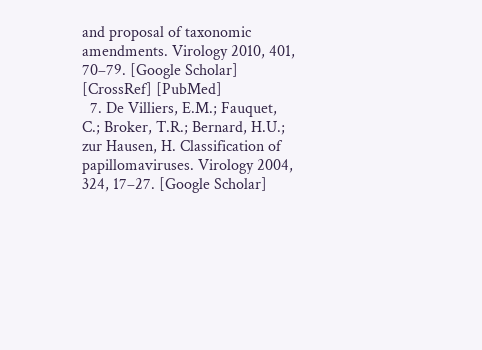and proposal of taxonomic amendments. Virology 2010, 401, 70–79. [Google Scholar] [CrossRef] [PubMed]
  7. De Villiers, E.M.; Fauquet, C.; Broker, T.R.; Bernard, H.U.; zur Hausen, H. Classification of papillomaviruses. Virology 2004, 324, 17–27. [Google Scholar]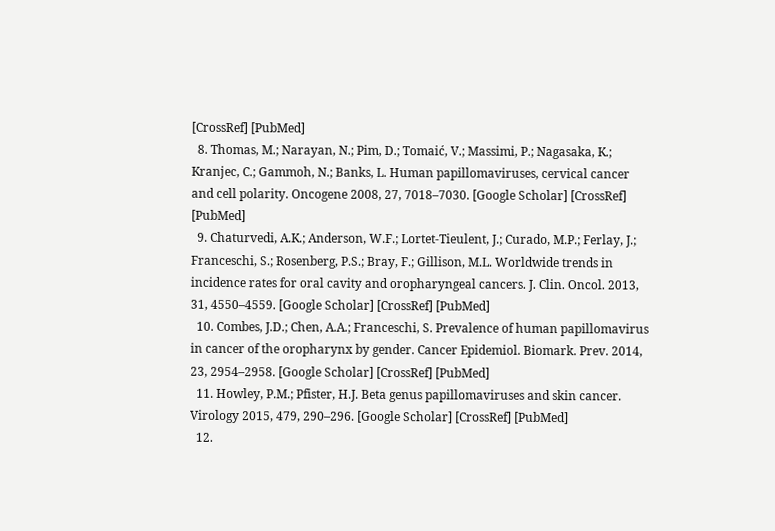[CrossRef] [PubMed]
  8. Thomas, M.; Narayan, N.; Pim, D.; Tomaić, V.; Massimi, P.; Nagasaka, K.; Kranjec, C.; Gammoh, N.; Banks, L. Human papillomaviruses, cervical cancer and cell polarity. Oncogene 2008, 27, 7018–7030. [Google Scholar] [CrossRef] [PubMed]
  9. Chaturvedi, A.K.; Anderson, W.F.; Lortet-Tieulent, J.; Curado, M.P.; Ferlay, J.; Franceschi, S.; Rosenberg, P.S.; Bray, F.; Gillison, M.L. Worldwide trends in incidence rates for oral cavity and oropharyngeal cancers. J. Clin. Oncol. 2013, 31, 4550–4559. [Google Scholar] [CrossRef] [PubMed]
  10. Combes, J.D.; Chen, A.A.; Franceschi, S. Prevalence of human papillomavirus in cancer of the oropharynx by gender. Cancer Epidemiol. Biomark. Prev. 2014, 23, 2954–2958. [Google Scholar] [CrossRef] [PubMed]
  11. Howley, P.M.; Pfister, H.J. Beta genus papillomaviruses and skin cancer. Virology 2015, 479, 290–296. [Google Scholar] [CrossRef] [PubMed]
  12.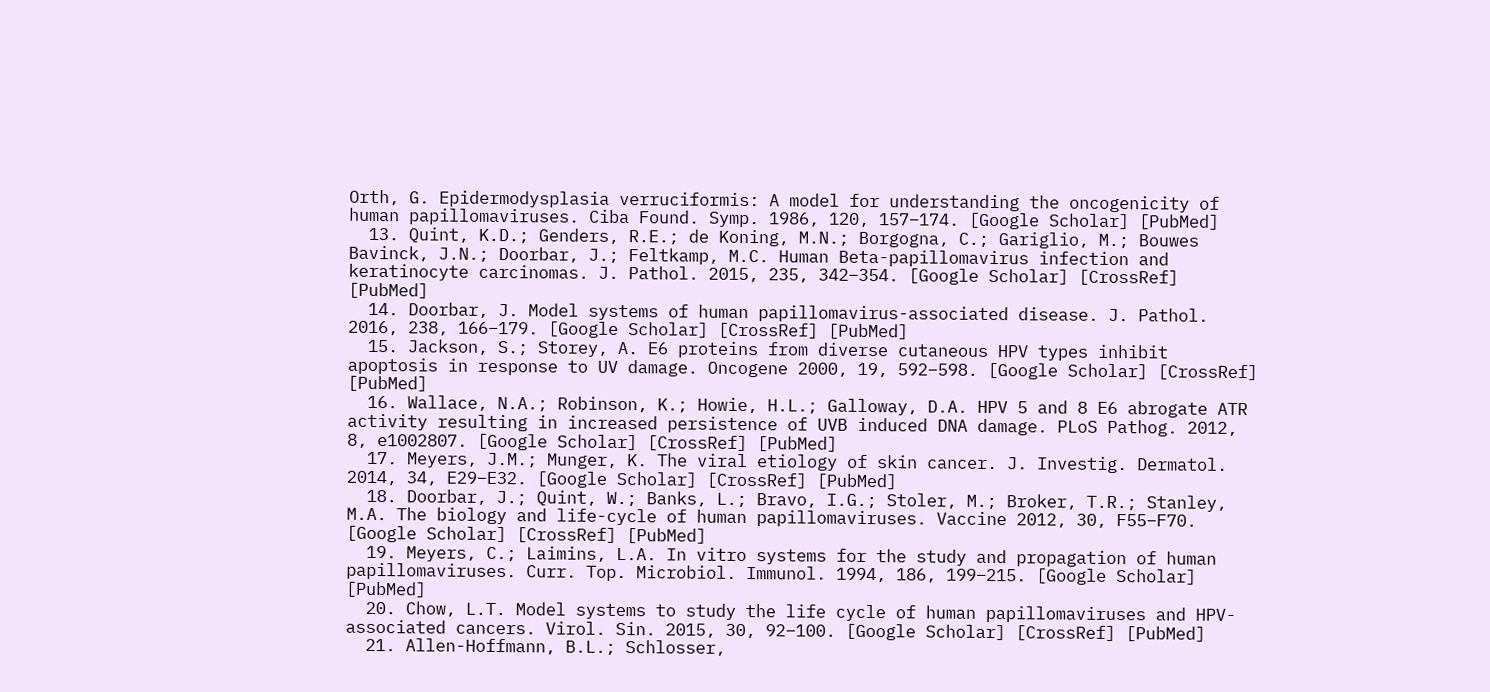Orth, G. Epidermodysplasia verruciformis: A model for understanding the oncogenicity of human papillomaviruses. Ciba Found. Symp. 1986, 120, 157–174. [Google Scholar] [PubMed]
  13. Quint, K.D.; Genders, R.E.; de Koning, M.N.; Borgogna, C.; Gariglio, M.; Bouwes Bavinck, J.N.; Doorbar, J.; Feltkamp, M.C. Human Beta-papillomavirus infection and keratinocyte carcinomas. J. Pathol. 2015, 235, 342–354. [Google Scholar] [CrossRef] [PubMed]
  14. Doorbar, J. Model systems of human papillomavirus-associated disease. J. Pathol. 2016, 238, 166–179. [Google Scholar] [CrossRef] [PubMed]
  15. Jackson, S.; Storey, A. E6 proteins from diverse cutaneous HPV types inhibit apoptosis in response to UV damage. Oncogene 2000, 19, 592–598. [Google Scholar] [CrossRef] [PubMed]
  16. Wallace, N.A.; Robinson, K.; Howie, H.L.; Galloway, D.A. HPV 5 and 8 E6 abrogate ATR activity resulting in increased persistence of UVB induced DNA damage. PLoS Pathog. 2012, 8, e1002807. [Google Scholar] [CrossRef] [PubMed]
  17. Meyers, J.M.; Munger, K. The viral etiology of skin cancer. J. Investig. Dermatol. 2014, 34, E29–E32. [Google Scholar] [CrossRef] [PubMed]
  18. Doorbar, J.; Quint, W.; Banks, L.; Bravo, I.G.; Stoler, M.; Broker, T.R.; Stanley, M.A. The biology and life-cycle of human papillomaviruses. Vaccine 2012, 30, F55–F70. [Google Scholar] [CrossRef] [PubMed]
  19. Meyers, C.; Laimins, L.A. In vitro systems for the study and propagation of human papillomaviruses. Curr. Top. Microbiol. Immunol. 1994, 186, 199–215. [Google Scholar] [PubMed]
  20. Chow, L.T. Model systems to study the life cycle of human papillomaviruses and HPV-associated cancers. Virol. Sin. 2015, 30, 92–100. [Google Scholar] [CrossRef] [PubMed]
  21. Allen-Hoffmann, B.L.; Schlosser,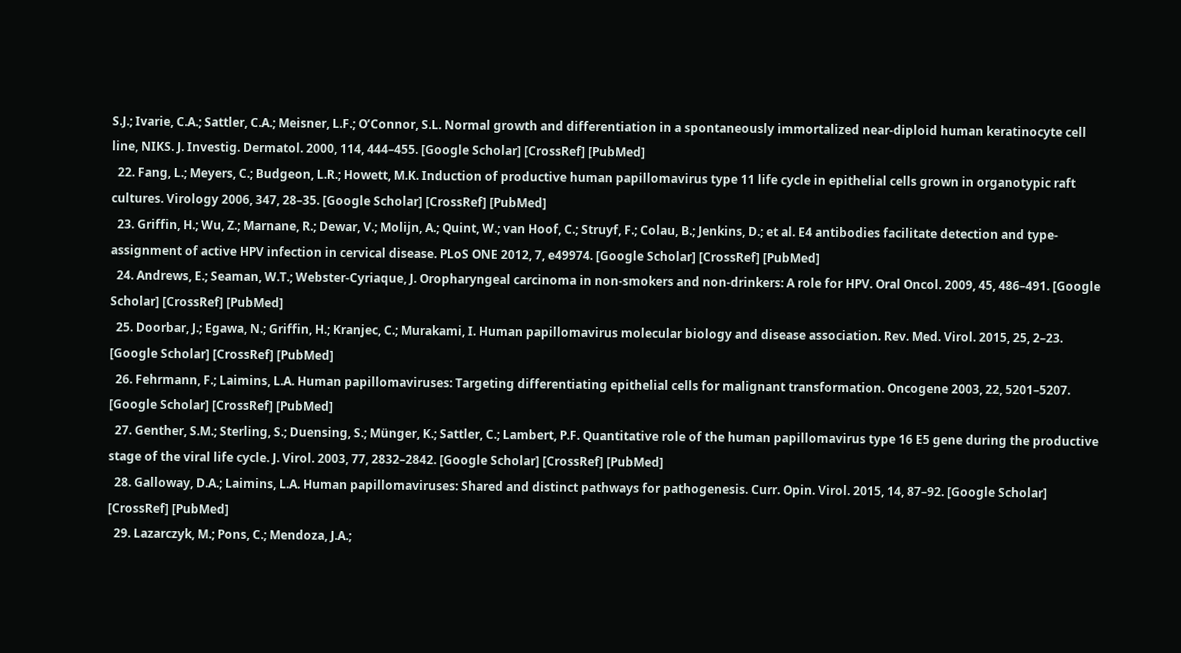S.J.; Ivarie, C.A.; Sattler, C.A.; Meisner, L.F.; O’Connor, S.L. Normal growth and differentiation in a spontaneously immortalized near-diploid human keratinocyte cell line, NIKS. J. Investig. Dermatol. 2000, 114, 444–455. [Google Scholar] [CrossRef] [PubMed]
  22. Fang, L.; Meyers, C.; Budgeon, L.R.; Howett, M.K. Induction of productive human papillomavirus type 11 life cycle in epithelial cells grown in organotypic raft cultures. Virology 2006, 347, 28–35. [Google Scholar] [CrossRef] [PubMed]
  23. Griffin, H.; Wu, Z.; Marnane, R.; Dewar, V.; Molijn, A.; Quint, W.; van Hoof, C.; Struyf, F.; Colau, B.; Jenkins, D.; et al. E4 antibodies facilitate detection and type-assignment of active HPV infection in cervical disease. PLoS ONE 2012, 7, e49974. [Google Scholar] [CrossRef] [PubMed]
  24. Andrews, E.; Seaman, W.T.; Webster-Cyriaque, J. Oropharyngeal carcinoma in non-smokers and non-drinkers: A role for HPV. Oral Oncol. 2009, 45, 486–491. [Google Scholar] [CrossRef] [PubMed]
  25. Doorbar, J.; Egawa, N.; Griffin, H.; Kranjec, C.; Murakami, I. Human papillomavirus molecular biology and disease association. Rev. Med. Virol. 2015, 25, 2–23. [Google Scholar] [CrossRef] [PubMed]
  26. Fehrmann, F.; Laimins, L.A. Human papillomaviruses: Targeting differentiating epithelial cells for malignant transformation. Oncogene 2003, 22, 5201–5207. [Google Scholar] [CrossRef] [PubMed]
  27. Genther, S.M.; Sterling, S.; Duensing, S.; Münger, K.; Sattler, C.; Lambert, P.F. Quantitative role of the human papillomavirus type 16 E5 gene during the productive stage of the viral life cycle. J. Virol. 2003, 77, 2832–2842. [Google Scholar] [CrossRef] [PubMed]
  28. Galloway, D.A.; Laimins, L.A. Human papillomaviruses: Shared and distinct pathways for pathogenesis. Curr. Opin. Virol. 2015, 14, 87–92. [Google Scholar] [CrossRef] [PubMed]
  29. Lazarczyk, M.; Pons, C.; Mendoza, J.A.;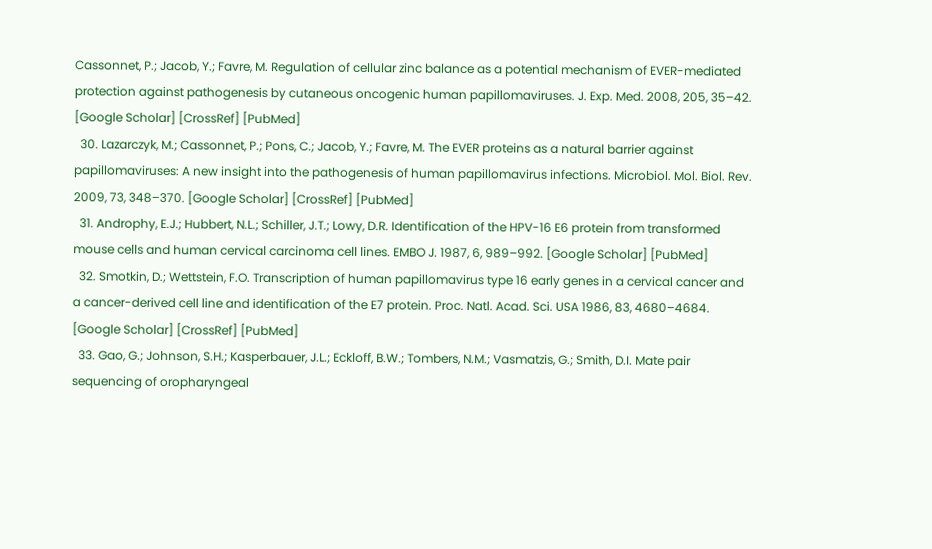Cassonnet, P.; Jacob, Y.; Favre, M. Regulation of cellular zinc balance as a potential mechanism of EVER-mediated protection against pathogenesis by cutaneous oncogenic human papillomaviruses. J. Exp. Med. 2008, 205, 35–42. [Google Scholar] [CrossRef] [PubMed]
  30. Lazarczyk, M.; Cassonnet, P.; Pons, C.; Jacob, Y.; Favre, M. The EVER proteins as a natural barrier against papillomaviruses: A new insight into the pathogenesis of human papillomavirus infections. Microbiol. Mol. Biol. Rev. 2009, 73, 348–370. [Google Scholar] [CrossRef] [PubMed]
  31. Androphy, E.J.; Hubbert, N.L.; Schiller, J.T.; Lowy, D.R. Identification of the HPV-16 E6 protein from transformed mouse cells and human cervical carcinoma cell lines. EMBO J. 1987, 6, 989–992. [Google Scholar] [PubMed]
  32. Smotkin, D.; Wettstein, F.O. Transcription of human papillomavirus type 16 early genes in a cervical cancer and a cancer-derived cell line and identification of the E7 protein. Proc. Natl. Acad. Sci. USA 1986, 83, 4680–4684. [Google Scholar] [CrossRef] [PubMed]
  33. Gao, G.; Johnson, S.H.; Kasperbauer, J.L.; Eckloff, B.W.; Tombers, N.M.; Vasmatzis, G.; Smith, D.I. Mate pair sequencing of oropharyngeal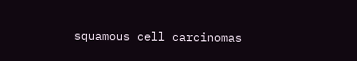squamous cell carcinomas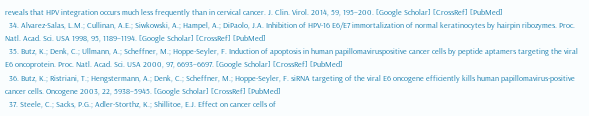reveals that HPV integration occurs much less frequently than in cervical cancer. J. Clin. Virol. 2014, 59, 195–200. [Google Scholar] [CrossRef] [PubMed]
  34. Alvarez-Salas, L.M.; Cullinan, A.E.; Siwkowski, A.; Hampel, A.; DiPaolo, J.A. Inhibition of HPV-16 E6/E7 immortalization of normal keratinocytes by hairpin ribozymes. Proc. Natl. Acad. Sci. USA 1998, 95, 1189–1194. [Google Scholar] [CrossRef] [PubMed]
  35. Butz, K.; Denk, C.; Ullmann, A.; Scheffner, M.; Hoppe-Seyler, F. Induction of apoptosis in human papillomaviruspositive cancer cells by peptide aptamers targeting the viral E6 oncoprotein. Proc. Natl. Acad. Sci. USA 2000, 97, 6693–6697. [Google Scholar] [CrossRef] [PubMed]
  36. Butz, K.; Ristriani, T.; Hengstermann, A.; Denk, C.; Scheffner, M.; Hoppe-Seyler, F. siRNA targeting of the viral E6 oncogene efficiently kills human papillomavirus-positive cancer cells. Oncogene 2003, 22, 5938–5945. [Google Scholar] [CrossRef] [PubMed]
  37. Steele, C.; Sacks, P.G.; Adler-Storthz, K.; Shillitoe, E.J. Effect on cancer cells of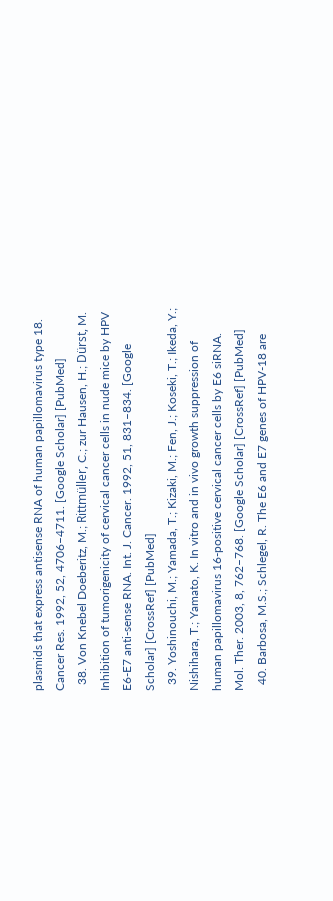plasmids that express antisense RNA of human papillomavirus type 18. Cancer Res. 1992, 52, 4706–4711. [Google Scholar] [PubMed]
  38. Von Knebel Doeberitz, M.; Rittmüller, C.; zur Hausen, H.; Dürst, M. Inhibition of tumorigenicity of cervical cancer cells in nude mice by HPV E6-E7 anti-sense RNA. Int. J. Cancer. 1992, 51, 831–834. [Google Scholar] [CrossRef] [PubMed]
  39. Yoshinouchi, M.; Yamada, T.; Kizaki, M.; Fen, J.; Koseki, T.; Ikeda, Y.; Nishihara, T.; Yamato, K. In vitro and in vivo growth suppression of human papillomavirus 16-positive cervical cancer cells by E6 siRNA. Mol. Ther. 2003, 8, 762–768. [Google Scholar] [CrossRef] [PubMed]
  40. Barbosa, M.S.; Schlegel, R. The E6 and E7 genes of HPV-18 are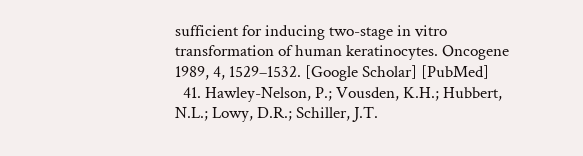sufficient for inducing two-stage in vitro transformation of human keratinocytes. Oncogene 1989, 4, 1529–1532. [Google Scholar] [PubMed]
  41. Hawley-Nelson, P.; Vousden, K.H.; Hubbert, N.L.; Lowy, D.R.; Schiller, J.T.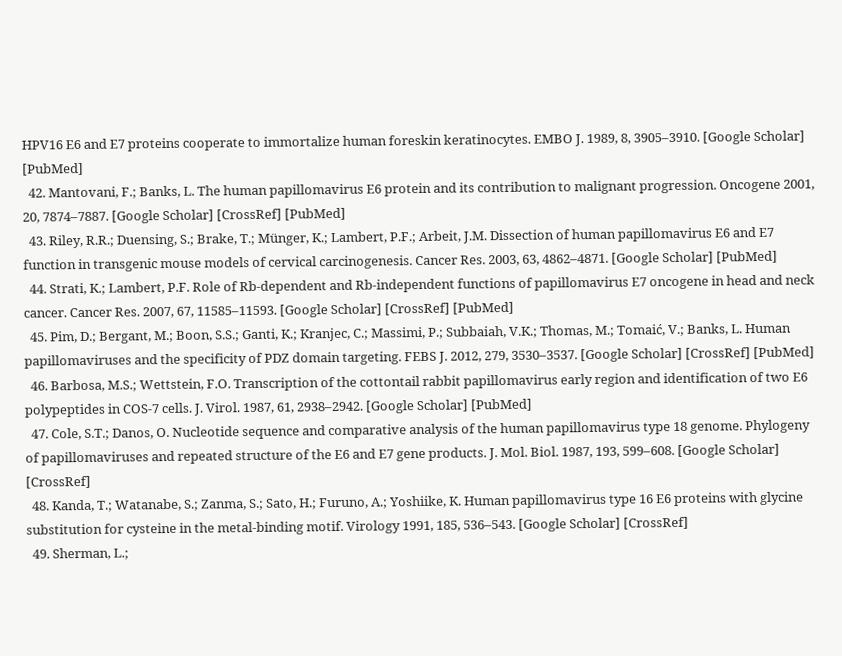HPV16 E6 and E7 proteins cooperate to immortalize human foreskin keratinocytes. EMBO J. 1989, 8, 3905–3910. [Google Scholar] [PubMed]
  42. Mantovani, F.; Banks, L. The human papillomavirus E6 protein and its contribution to malignant progression. Oncogene 2001, 20, 7874–7887. [Google Scholar] [CrossRef] [PubMed]
  43. Riley, R.R.; Duensing, S.; Brake, T.; Münger, K.; Lambert, P.F.; Arbeit, J.M. Dissection of human papillomavirus E6 and E7 function in transgenic mouse models of cervical carcinogenesis. Cancer Res. 2003, 63, 4862–4871. [Google Scholar] [PubMed]
  44. Strati, K.; Lambert, P.F. Role of Rb-dependent and Rb-independent functions of papillomavirus E7 oncogene in head and neck cancer. Cancer Res. 2007, 67, 11585–11593. [Google Scholar] [CrossRef] [PubMed]
  45. Pim, D.; Bergant, M.; Boon, S.S.; Ganti, K.; Kranjec, C.; Massimi, P.; Subbaiah, V.K.; Thomas, M.; Tomaić, V.; Banks, L. Human papillomaviruses and the specificity of PDZ domain targeting. FEBS J. 2012, 279, 3530–3537. [Google Scholar] [CrossRef] [PubMed]
  46. Barbosa, M.S.; Wettstein, F.O. Transcription of the cottontail rabbit papillomavirus early region and identification of two E6 polypeptides in COS-7 cells. J. Virol. 1987, 61, 2938–2942. [Google Scholar] [PubMed]
  47. Cole, S.T.; Danos, O. Nucleotide sequence and comparative analysis of the human papillomavirus type 18 genome. Phylogeny of papillomaviruses and repeated structure of the E6 and E7 gene products. J. Mol. Biol. 1987, 193, 599–608. [Google Scholar] [CrossRef]
  48. Kanda, T.; Watanabe, S.; Zanma, S.; Sato, H.; Furuno, A.; Yoshiike, K. Human papillomavirus type 16 E6 proteins with glycine substitution for cysteine in the metal-binding motif. Virology 1991, 185, 536–543. [Google Scholar] [CrossRef]
  49. Sherman, L.;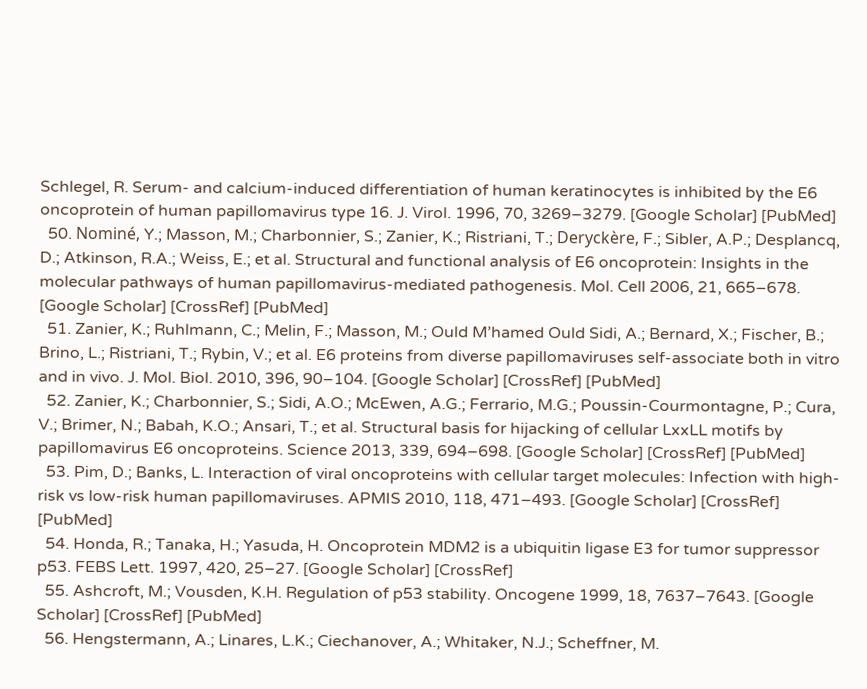Schlegel, R. Serum- and calcium-induced differentiation of human keratinocytes is inhibited by the E6 oncoprotein of human papillomavirus type 16. J. Virol. 1996, 70, 3269–3279. [Google Scholar] [PubMed]
  50. Nominé, Y.; Masson, M.; Charbonnier, S.; Zanier, K.; Ristriani, T.; Deryckère, F.; Sibler, A.P.; Desplancq, D.; Atkinson, R.A.; Weiss, E.; et al. Structural and functional analysis of E6 oncoprotein: Insights in the molecular pathways of human papillomavirus-mediated pathogenesis. Mol. Cell 2006, 21, 665–678. [Google Scholar] [CrossRef] [PubMed]
  51. Zanier, K.; Ruhlmann, C.; Melin, F.; Masson, M.; Ould M’hamed Ould Sidi, A.; Bernard, X.; Fischer, B.; Brino, L.; Ristriani, T.; Rybin, V.; et al. E6 proteins from diverse papillomaviruses self-associate both in vitro and in vivo. J. Mol. Biol. 2010, 396, 90–104. [Google Scholar] [CrossRef] [PubMed]
  52. Zanier, K.; Charbonnier, S.; Sidi, A.O.; McEwen, A.G.; Ferrario, M.G.; Poussin-Courmontagne, P.; Cura, V.; Brimer, N.; Babah, K.O.; Ansari, T.; et al. Structural basis for hijacking of cellular LxxLL motifs by papillomavirus E6 oncoproteins. Science 2013, 339, 694–698. [Google Scholar] [CrossRef] [PubMed]
  53. Pim, D.; Banks, L. Interaction of viral oncoproteins with cellular target molecules: Infection with high-risk vs low-risk human papillomaviruses. APMIS 2010, 118, 471–493. [Google Scholar] [CrossRef] [PubMed]
  54. Honda, R.; Tanaka, H.; Yasuda, H. Oncoprotein MDM2 is a ubiquitin ligase E3 for tumor suppressor p53. FEBS Lett. 1997, 420, 25–27. [Google Scholar] [CrossRef]
  55. Ashcroft, M.; Vousden, K.H. Regulation of p53 stability. Oncogene 1999, 18, 7637–7643. [Google Scholar] [CrossRef] [PubMed]
  56. Hengstermann, A.; Linares, L.K.; Ciechanover, A.; Whitaker, N.J.; Scheffner, M.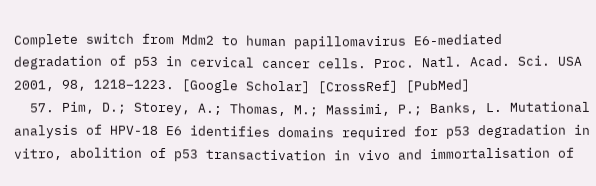Complete switch from Mdm2 to human papillomavirus E6-mediated degradation of p53 in cervical cancer cells. Proc. Natl. Acad. Sci. USA 2001, 98, 1218–1223. [Google Scholar] [CrossRef] [PubMed]
  57. Pim, D.; Storey, A.; Thomas, M.; Massimi, P.; Banks, L. Mutational analysis of HPV-18 E6 identifies domains required for p53 degradation in vitro, abolition of p53 transactivation in vivo and immortalisation of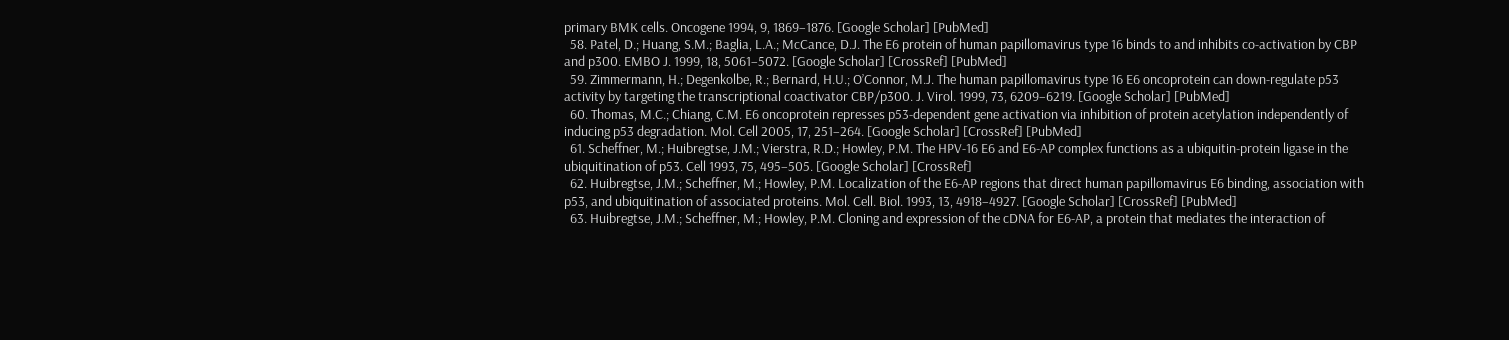primary BMK cells. Oncogene 1994, 9, 1869–1876. [Google Scholar] [PubMed]
  58. Patel, D.; Huang, S.M.; Baglia, L.A.; McCance, D.J. The E6 protein of human papillomavirus type 16 binds to and inhibits co-activation by CBP and p300. EMBO J. 1999, 18, 5061–5072. [Google Scholar] [CrossRef] [PubMed]
  59. Zimmermann, H.; Degenkolbe, R.; Bernard, H.U.; O’Connor, M.J. The human papillomavirus type 16 E6 oncoprotein can down-regulate p53 activity by targeting the transcriptional coactivator CBP/p300. J. Virol. 1999, 73, 6209–6219. [Google Scholar] [PubMed]
  60. Thomas, M.C.; Chiang, C.M. E6 oncoprotein represses p53-dependent gene activation via inhibition of protein acetylation independently of inducing p53 degradation. Mol. Cell 2005, 17, 251–264. [Google Scholar] [CrossRef] [PubMed]
  61. Scheffner, M.; Huibregtse, J.M.; Vierstra, R.D.; Howley, P.M. The HPV-16 E6 and E6-AP complex functions as a ubiquitin-protein ligase in the ubiquitination of p53. Cell 1993, 75, 495–505. [Google Scholar] [CrossRef]
  62. Huibregtse, J.M.; Scheffner, M.; Howley, P.M. Localization of the E6-AP regions that direct human papillomavirus E6 binding, association with p53, and ubiquitination of associated proteins. Mol. Cell. Biol. 1993, 13, 4918–4927. [Google Scholar] [CrossRef] [PubMed]
  63. Huibregtse, J.M.; Scheffner, M.; Howley, P.M. Cloning and expression of the cDNA for E6-AP, a protein that mediates the interaction of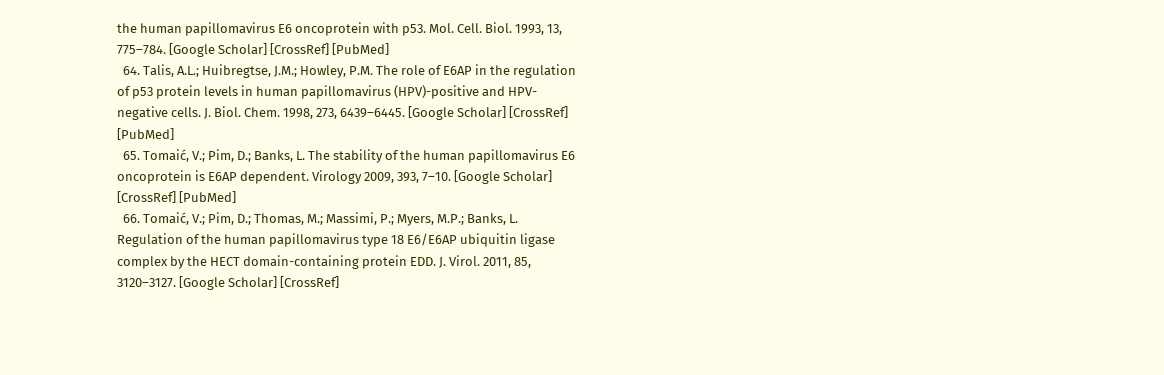the human papillomavirus E6 oncoprotein with p53. Mol. Cell. Biol. 1993, 13, 775–784. [Google Scholar] [CrossRef] [PubMed]
  64. Talis, A.L.; Huibregtse, J.M.; Howley, P.M. The role of E6AP in the regulation of p53 protein levels in human papillomavirus (HPV)-positive and HPV-negative cells. J. Biol. Chem. 1998, 273, 6439–6445. [Google Scholar] [CrossRef] [PubMed]
  65. Tomaić, V.; Pim, D.; Banks, L. The stability of the human papillomavirus E6 oncoprotein is E6AP dependent. Virology 2009, 393, 7–10. [Google Scholar] [CrossRef] [PubMed]
  66. Tomaić, V.; Pim, D.; Thomas, M.; Massimi, P.; Myers, M.P.; Banks, L. Regulation of the human papillomavirus type 18 E6/E6AP ubiquitin ligase complex by the HECT domain-containing protein EDD. J. Virol. 2011, 85, 3120–3127. [Google Scholar] [CrossRef]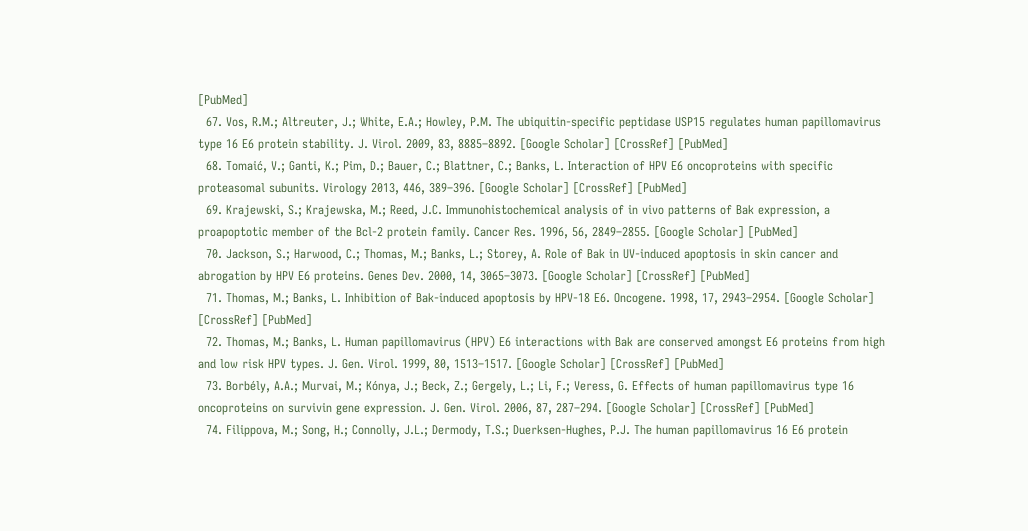[PubMed]
  67. Vos, R.M.; Altreuter, J.; White, E.A.; Howley, P.M. The ubiquitin-specific peptidase USP15 regulates human papillomavirus type 16 E6 protein stability. J. Virol. 2009, 83, 8885–8892. [Google Scholar] [CrossRef] [PubMed]
  68. Tomaić, V.; Ganti, K.; Pim, D.; Bauer, C.; Blattner, C.; Banks, L. Interaction of HPV E6 oncoproteins with specific proteasomal subunits. Virology 2013, 446, 389–396. [Google Scholar] [CrossRef] [PubMed]
  69. Krajewski, S.; Krajewska, M.; Reed, J.C. Immunohistochemical analysis of in vivo patterns of Bak expression, a proapoptotic member of the Bcl-2 protein family. Cancer Res. 1996, 56, 2849–2855. [Google Scholar] [PubMed]
  70. Jackson, S.; Harwood, C.; Thomas, M.; Banks, L.; Storey, A. Role of Bak in UV-induced apoptosis in skin cancer and abrogation by HPV E6 proteins. Genes Dev. 2000, 14, 3065–3073. [Google Scholar] [CrossRef] [PubMed]
  71. Thomas, M.; Banks, L. Inhibition of Bak-induced apoptosis by HPV-18 E6. Oncogene. 1998, 17, 2943–2954. [Google Scholar] [CrossRef] [PubMed]
  72. Thomas, M.; Banks, L. Human papillomavirus (HPV) E6 interactions with Bak are conserved amongst E6 proteins from high and low risk HPV types. J. Gen. Virol. 1999, 80, 1513–1517. [Google Scholar] [CrossRef] [PubMed]
  73. Borbély, A.A.; Murvai, M.; Kónya, J.; Beck, Z.; Gergely, L.; Li, F.; Veress, G. Effects of human papillomavirus type 16 oncoproteins on survivin gene expression. J. Gen. Virol. 2006, 87, 287–294. [Google Scholar] [CrossRef] [PubMed]
  74. Filippova, M.; Song, H.; Connolly, J.L.; Dermody, T.S.; Duerksen-Hughes, P.J. The human papillomavirus 16 E6 protein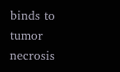binds to tumor necrosis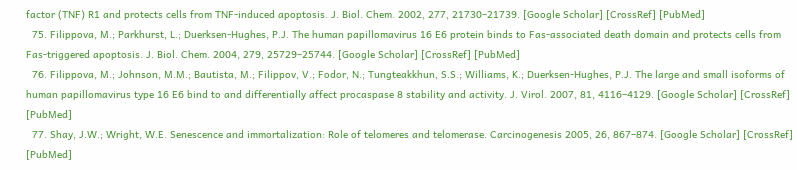factor (TNF) R1 and protects cells from TNF-induced apoptosis. J. Biol. Chem. 2002, 277, 21730–21739. [Google Scholar] [CrossRef] [PubMed]
  75. Filippova, M.; Parkhurst, L.; Duerksen-Hughes, P.J. The human papillomavirus 16 E6 protein binds to Fas-associated death domain and protects cells from Fas-triggered apoptosis. J. Biol. Chem. 2004, 279, 25729–25744. [Google Scholar] [CrossRef] [PubMed]
  76. Filippova, M.; Johnson, M.M.; Bautista, M.; Filippov, V.; Fodor, N.; Tungteakkhun, S.S.; Williams, K.; Duerksen-Hughes, P.J. The large and small isoforms of human papillomavirus type 16 E6 bind to and differentially affect procaspase 8 stability and activity. J. Virol. 2007, 81, 4116–4129. [Google Scholar] [CrossRef] [PubMed]
  77. Shay, J.W.; Wright, W.E. Senescence and immortalization: Role of telomeres and telomerase. Carcinogenesis 2005, 26, 867–874. [Google Scholar] [CrossRef] [PubMed]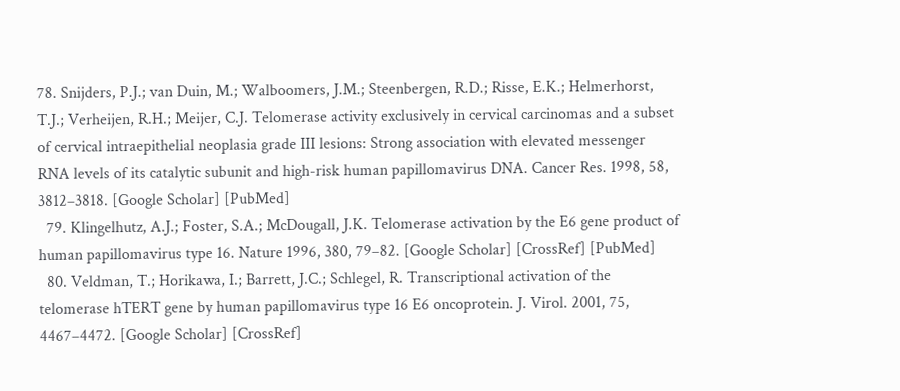78. Snijders, P.J.; van Duin, M.; Walboomers, J.M.; Steenbergen, R.D.; Risse, E.K.; Helmerhorst, T.J.; Verheijen, R.H.; Meijer, C.J. Telomerase activity exclusively in cervical carcinomas and a subset of cervical intraepithelial neoplasia grade III lesions: Strong association with elevated messenger RNA levels of its catalytic subunit and high-risk human papillomavirus DNA. Cancer Res. 1998, 58, 3812–3818. [Google Scholar] [PubMed]
  79. Klingelhutz, A.J.; Foster, S.A.; McDougall, J.K. Telomerase activation by the E6 gene product of human papillomavirus type 16. Nature 1996, 380, 79–82. [Google Scholar] [CrossRef] [PubMed]
  80. Veldman, T.; Horikawa, I.; Barrett, J.C.; Schlegel, R. Transcriptional activation of the telomerase hTERT gene by human papillomavirus type 16 E6 oncoprotein. J. Virol. 2001, 75, 4467–4472. [Google Scholar] [CrossRef]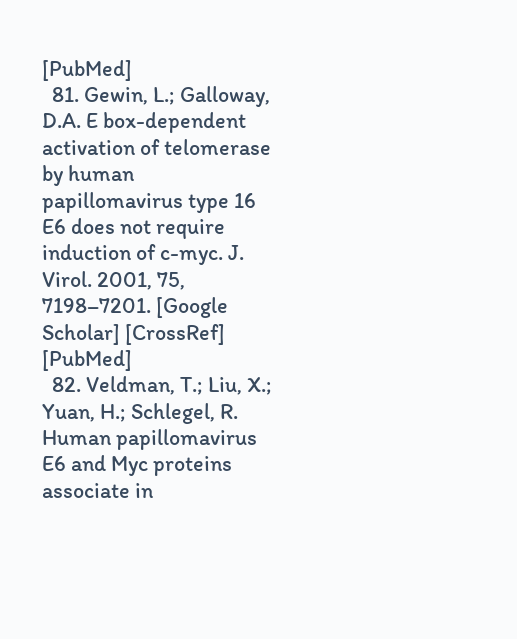[PubMed]
  81. Gewin, L.; Galloway, D.A. E box-dependent activation of telomerase by human papillomavirus type 16 E6 does not require induction of c-myc. J. Virol. 2001, 75, 7198–7201. [Google Scholar] [CrossRef] [PubMed]
  82. Veldman, T.; Liu, X.; Yuan, H.; Schlegel, R. Human papillomavirus E6 and Myc proteins associate in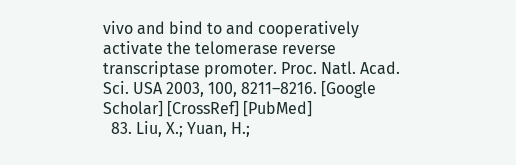vivo and bind to and cooperatively activate the telomerase reverse transcriptase promoter. Proc. Natl. Acad. Sci. USA 2003, 100, 8211–8216. [Google Scholar] [CrossRef] [PubMed]
  83. Liu, X.; Yuan, H.;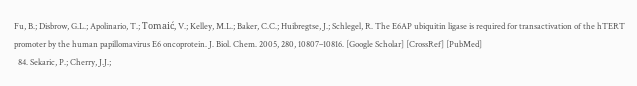Fu, B.; Disbrow, G.L.; Apolinario, T.; Tomaić, V.; Kelley, M.L.; Baker, C.C.; Huibregtse, J.; Schlegel, R. The E6AP ubiquitin ligase is required for transactivation of the hTERT promoter by the human papillomavirus E6 oncoprotein. J. Biol. Chem. 2005, 280, 10807–10816. [Google Scholar] [CrossRef] [PubMed]
  84. Sekaric, P.; Cherry, J.J.;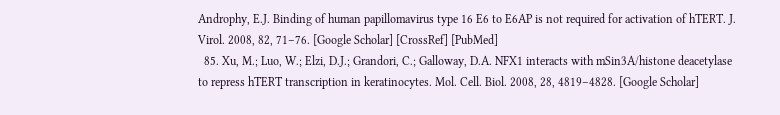Androphy, E.J. Binding of human papillomavirus type 16 E6 to E6AP is not required for activation of hTERT. J. Virol. 2008, 82, 71–76. [Google Scholar] [CrossRef] [PubMed]
  85. Xu, M.; Luo, W.; Elzi, D.J.; Grandori, C.; Galloway, D.A. NFX1 interacts with mSin3A/histone deacetylase to repress hTERT transcription in keratinocytes. Mol. Cell. Biol. 2008, 28, 4819–4828. [Google Scholar]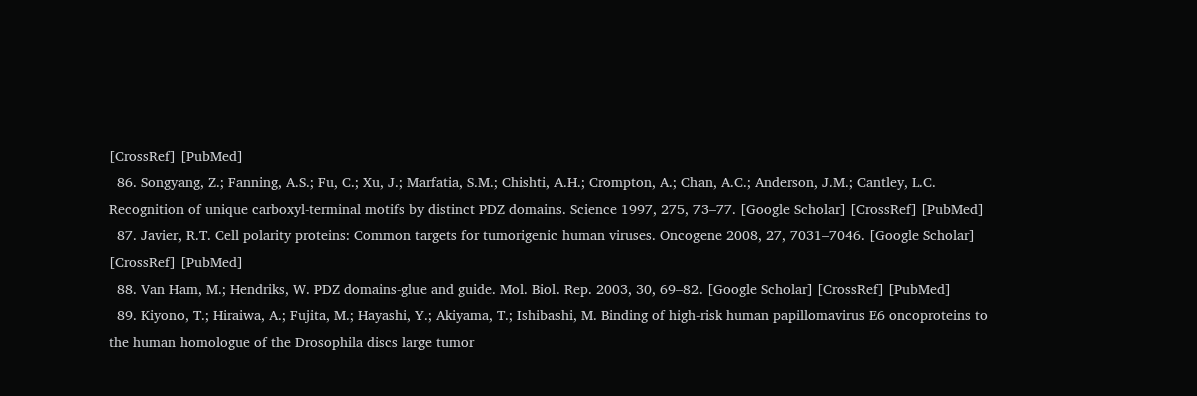[CrossRef] [PubMed]
  86. Songyang, Z.; Fanning, A.S.; Fu, C.; Xu, J.; Marfatia, S.M.; Chishti, A.H.; Crompton, A.; Chan, A.C.; Anderson, J.M.; Cantley, L.C. Recognition of unique carboxyl-terminal motifs by distinct PDZ domains. Science 1997, 275, 73–77. [Google Scholar] [CrossRef] [PubMed]
  87. Javier, R.T. Cell polarity proteins: Common targets for tumorigenic human viruses. Oncogene 2008, 27, 7031–7046. [Google Scholar] [CrossRef] [PubMed]
  88. Van Ham, M.; Hendriks, W. PDZ domains-glue and guide. Mol. Biol. Rep. 2003, 30, 69–82. [Google Scholar] [CrossRef] [PubMed]
  89. Kiyono, T.; Hiraiwa, A.; Fujita, M.; Hayashi, Y.; Akiyama, T.; Ishibashi, M. Binding of high-risk human papillomavirus E6 oncoproteins to the human homologue of the Drosophila discs large tumor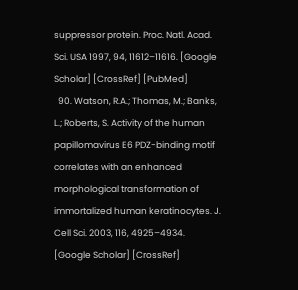suppressor protein. Proc. Natl. Acad. Sci. USA 1997, 94, 11612–11616. [Google Scholar] [CrossRef] [PubMed]
  90. Watson, R.A.; Thomas, M.; Banks, L.; Roberts, S. Activity of the human papillomavirus E6 PDZ-binding motif correlates with an enhanced morphological transformation of immortalized human keratinocytes. J. Cell Sci. 2003, 116, 4925–4934. [Google Scholar] [CrossRef]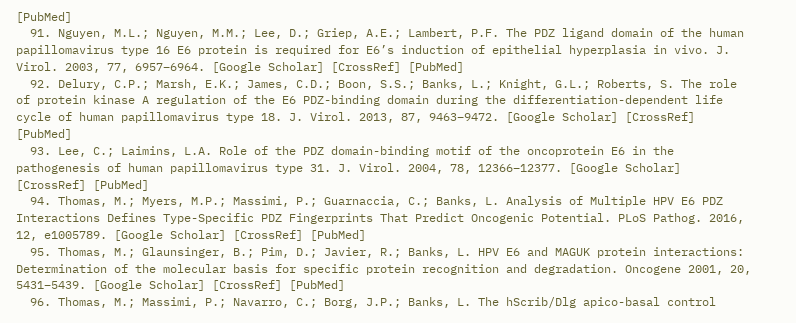[PubMed]
  91. Nguyen, M.L.; Nguyen, M.M.; Lee, D.; Griep, A.E.; Lambert, P.F. The PDZ ligand domain of the human papillomavirus type 16 E6 protein is required for E6’s induction of epithelial hyperplasia in vivo. J. Virol. 2003, 77, 6957–6964. [Google Scholar] [CrossRef] [PubMed]
  92. Delury, C.P.; Marsh, E.K.; James, C.D.; Boon, S.S.; Banks, L.; Knight, G.L.; Roberts, S. The role of protein kinase A regulation of the E6 PDZ-binding domain during the differentiation-dependent life cycle of human papillomavirus type 18. J. Virol. 2013, 87, 9463–9472. [Google Scholar] [CrossRef] [PubMed]
  93. Lee, C.; Laimins, L.A. Role of the PDZ domain-binding motif of the oncoprotein E6 in the pathogenesis of human papillomavirus type 31. J. Virol. 2004, 78, 12366–12377. [Google Scholar] [CrossRef] [PubMed]
  94. Thomas, M.; Myers, M.P.; Massimi, P.; Guarnaccia, C.; Banks, L. Analysis of Multiple HPV E6 PDZ Interactions Defines Type-Specific PDZ Fingerprints That Predict Oncogenic Potential. PLoS Pathog. 2016, 12, e1005789. [Google Scholar] [CrossRef] [PubMed]
  95. Thomas, M.; Glaunsinger, B.; Pim, D.; Javier, R.; Banks, L. HPV E6 and MAGUK protein interactions: Determination of the molecular basis for specific protein recognition and degradation. Oncogene 2001, 20, 5431–5439. [Google Scholar] [CrossRef] [PubMed]
  96. Thomas, M.; Massimi, P.; Navarro, C.; Borg, J.P.; Banks, L. The hScrib/Dlg apico-basal control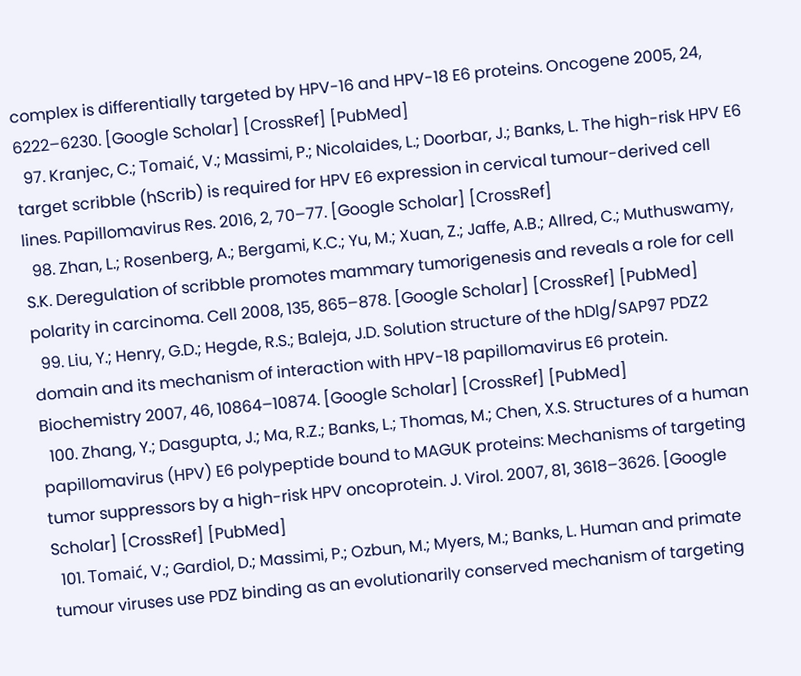complex is differentially targeted by HPV-16 and HPV-18 E6 proteins. Oncogene 2005, 24, 6222–6230. [Google Scholar] [CrossRef] [PubMed]
  97. Kranjec, C.; Tomaić, V.; Massimi, P.; Nicolaides, L.; Doorbar, J.; Banks, L. The high-risk HPV E6 target scribble (hScrib) is required for HPV E6 expression in cervical tumour-derived cell lines. Papillomavirus Res. 2016, 2, 70–77. [Google Scholar] [CrossRef]
  98. Zhan, L.; Rosenberg, A.; Bergami, K.C.; Yu, M.; Xuan, Z.; Jaffe, A.B.; Allred, C.; Muthuswamy, S.K. Deregulation of scribble promotes mammary tumorigenesis and reveals a role for cell polarity in carcinoma. Cell 2008, 135, 865–878. [Google Scholar] [CrossRef] [PubMed]
  99. Liu, Y.; Henry, G.D.; Hegde, R.S.; Baleja, J.D. Solution structure of the hDlg/SAP97 PDZ2 domain and its mechanism of interaction with HPV-18 papillomavirus E6 protein. Biochemistry 2007, 46, 10864–10874. [Google Scholar] [CrossRef] [PubMed]
  100. Zhang, Y.; Dasgupta, J.; Ma, R.Z.; Banks, L.; Thomas, M.; Chen, X.S. Structures of a human papillomavirus (HPV) E6 polypeptide bound to MAGUK proteins: Mechanisms of targeting tumor suppressors by a high-risk HPV oncoprotein. J. Virol. 2007, 81, 3618–3626. [Google Scholar] [CrossRef] [PubMed]
  101. Tomaić, V.; Gardiol, D.; Massimi, P.; Ozbun, M.; Myers, M.; Banks, L. Human and primate tumour viruses use PDZ binding as an evolutionarily conserved mechanism of targeting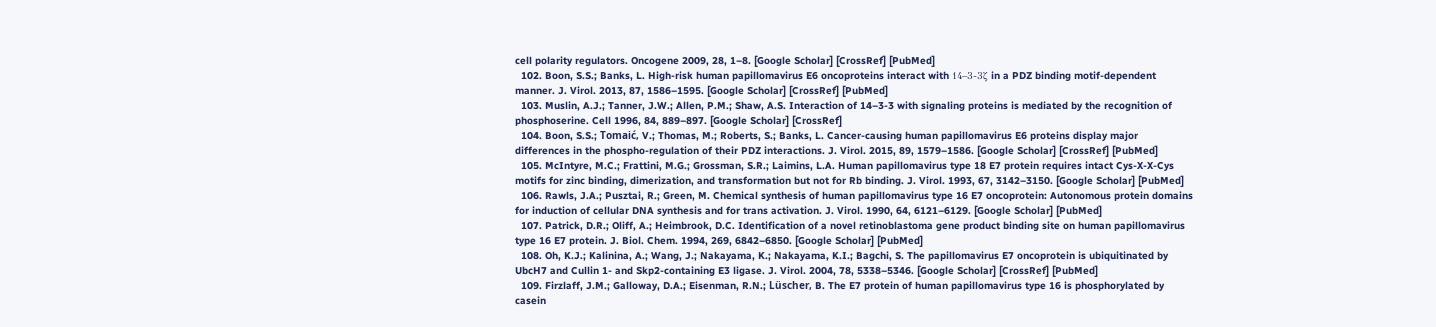cell polarity regulators. Oncogene 2009, 28, 1–8. [Google Scholar] [CrossRef] [PubMed]
  102. Boon, S.S.; Banks, L. High-risk human papillomavirus E6 oncoproteins interact with 14–3-3ζ in a PDZ binding motif-dependent manner. J. Virol. 2013, 87, 1586–1595. [Google Scholar] [CrossRef] [PubMed]
  103. Muslin, A.J.; Tanner, J.W.; Allen, P.M.; Shaw, A.S. Interaction of 14–3-3 with signaling proteins is mediated by the recognition of phosphoserine. Cell 1996, 84, 889–897. [Google Scholar] [CrossRef]
  104. Boon, S.S.; Tomaić, V.; Thomas, M.; Roberts, S.; Banks, L. Cancer-causing human papillomavirus E6 proteins display major differences in the phospho-regulation of their PDZ interactions. J. Virol. 2015, 89, 1579–1586. [Google Scholar] [CrossRef] [PubMed]
  105. McIntyre, M.C.; Frattini, M.G.; Grossman, S.R.; Laimins, L.A. Human papillomavirus type 18 E7 protein requires intact Cys-X-X-Cys motifs for zinc binding, dimerization, and transformation but not for Rb binding. J. Virol. 1993, 67, 3142–3150. [Google Scholar] [PubMed]
  106. Rawls, J.A.; Pusztai, R.; Green, M. Chemical synthesis of human papillomavirus type 16 E7 oncoprotein: Autonomous protein domains for induction of cellular DNA synthesis and for trans activation. J. Virol. 1990, 64, 6121–6129. [Google Scholar] [PubMed]
  107. Patrick, D.R.; Oliff, A.; Heimbrook, D.C. Identification of a novel retinoblastoma gene product binding site on human papillomavirus type 16 E7 protein. J. Biol. Chem. 1994, 269, 6842–6850. [Google Scholar] [PubMed]
  108. Oh, K.J.; Kalinina, A.; Wang, J.; Nakayama, K.; Nakayama, K.I.; Bagchi, S. The papillomavirus E7 oncoprotein is ubiquitinated by UbcH7 and Cullin 1- and Skp2-containing E3 ligase. J. Virol. 2004, 78, 5338–5346. [Google Scholar] [CrossRef] [PubMed]
  109. Firzlaff, J.M.; Galloway, D.A.; Eisenman, R.N.; Lüscher, B. The E7 protein of human papillomavirus type 16 is phosphorylated by casein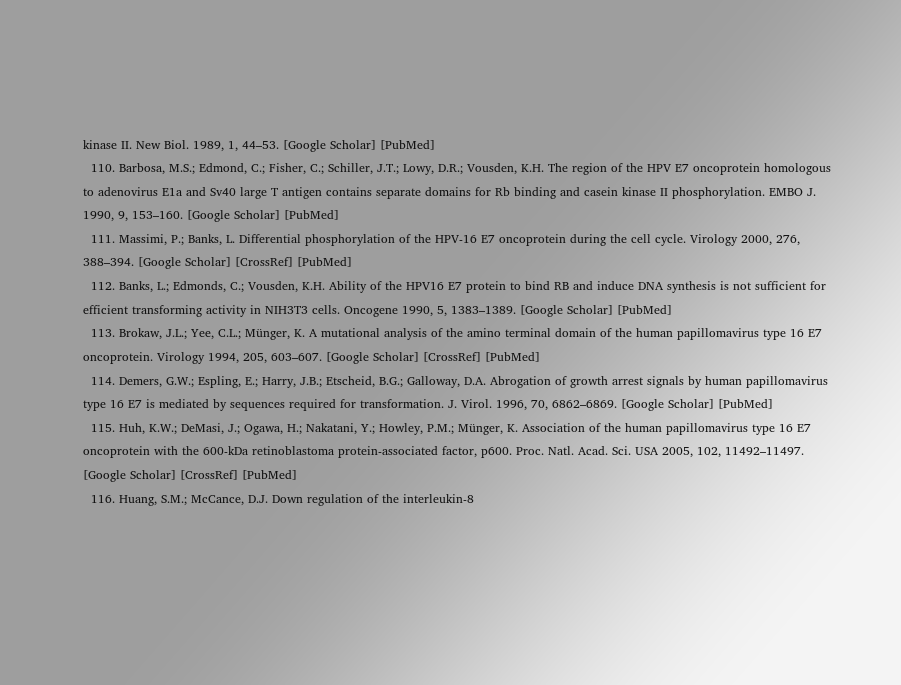kinase II. New Biol. 1989, 1, 44–53. [Google Scholar] [PubMed]
  110. Barbosa, M.S.; Edmond, C.; Fisher, C.; Schiller, J.T.; Lowy, D.R.; Vousden, K.H. The region of the HPV E7 oncoprotein homologous to adenovirus E1a and Sv40 large T antigen contains separate domains for Rb binding and casein kinase II phosphorylation. EMBO J. 1990, 9, 153–160. [Google Scholar] [PubMed]
  111. Massimi, P.; Banks, L. Differential phosphorylation of the HPV-16 E7 oncoprotein during the cell cycle. Virology 2000, 276, 388–394. [Google Scholar] [CrossRef] [PubMed]
  112. Banks, L.; Edmonds, C.; Vousden, K.H. Ability of the HPV16 E7 protein to bind RB and induce DNA synthesis is not sufficient for efficient transforming activity in NIH3T3 cells. Oncogene 1990, 5, 1383–1389. [Google Scholar] [PubMed]
  113. Brokaw, J.L.; Yee, C.L.; Münger, K. A mutational analysis of the amino terminal domain of the human papillomavirus type 16 E7 oncoprotein. Virology 1994, 205, 603–607. [Google Scholar] [CrossRef] [PubMed]
  114. Demers, G.W.; Espling, E.; Harry, J.B.; Etscheid, B.G.; Galloway, D.A. Abrogation of growth arrest signals by human papillomavirus type 16 E7 is mediated by sequences required for transformation. J. Virol. 1996, 70, 6862–6869. [Google Scholar] [PubMed]
  115. Huh, K.W.; DeMasi, J.; Ogawa, H.; Nakatani, Y.; Howley, P.M.; Münger, K. Association of the human papillomavirus type 16 E7 oncoprotein with the 600-kDa retinoblastoma protein-associated factor, p600. Proc. Natl. Acad. Sci. USA 2005, 102, 11492–11497. [Google Scholar] [CrossRef] [PubMed]
  116. Huang, S.M.; McCance, D.J. Down regulation of the interleukin-8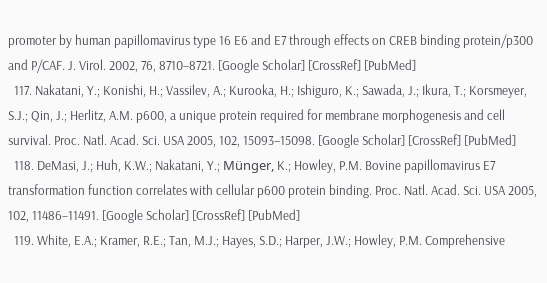promoter by human papillomavirus type 16 E6 and E7 through effects on CREB binding protein/p300 and P/CAF. J. Virol. 2002, 76, 8710–8721. [Google Scholar] [CrossRef] [PubMed]
  117. Nakatani, Y.; Konishi, H.; Vassilev, A.; Kurooka, H.; Ishiguro, K.; Sawada, J.; Ikura, T.; Korsmeyer, S.J.; Qin, J.; Herlitz, A.M. p600, a unique protein required for membrane morphogenesis and cell survival. Proc. Natl. Acad. Sci. USA 2005, 102, 15093–15098. [Google Scholar] [CrossRef] [PubMed]
  118. DeMasi, J.; Huh, K.W.; Nakatani, Y.; Münger, K.; Howley, P.M. Bovine papillomavirus E7 transformation function correlates with cellular p600 protein binding. Proc. Natl. Acad. Sci. USA 2005, 102, 11486–11491. [Google Scholar] [CrossRef] [PubMed]
  119. White, E.A.; Kramer, R.E.; Tan, M.J.; Hayes, S.D.; Harper, J.W.; Howley, P.M. Comprehensive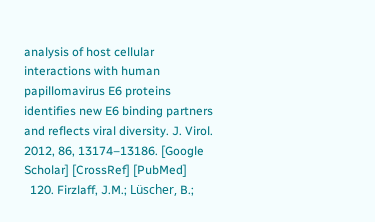analysis of host cellular interactions with human papillomavirus E6 proteins identifies new E6 binding partners and reflects viral diversity. J. Virol. 2012, 86, 13174–13186. [Google Scholar] [CrossRef] [PubMed]
  120. Firzlaff, J.M.; Lüscher, B.;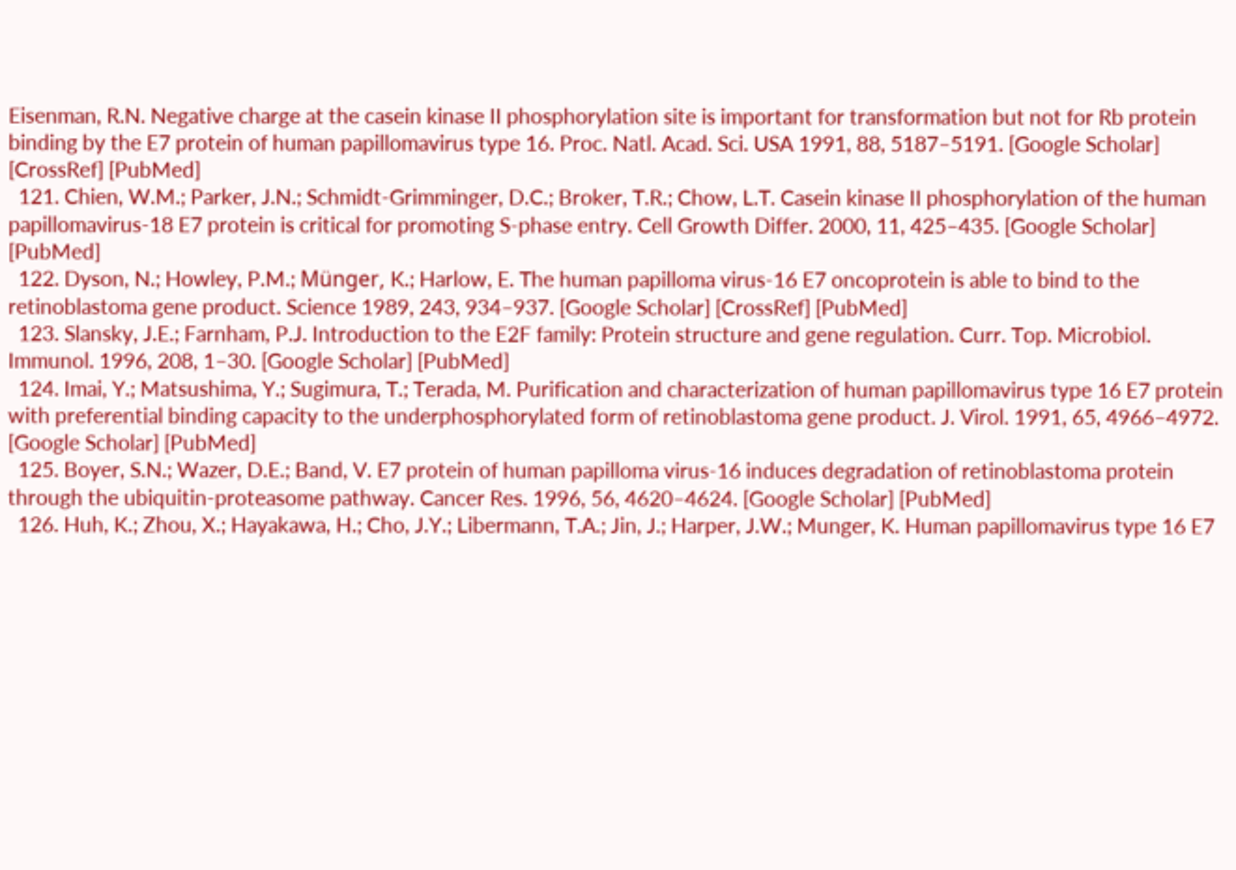Eisenman, R.N. Negative charge at the casein kinase II phosphorylation site is important for transformation but not for Rb protein binding by the E7 protein of human papillomavirus type 16. Proc. Natl. Acad. Sci. USA 1991, 88, 5187–5191. [Google Scholar] [CrossRef] [PubMed]
  121. Chien, W.M.; Parker, J.N.; Schmidt-Grimminger, D.C.; Broker, T.R.; Chow, L.T. Casein kinase II phosphorylation of the human papillomavirus-18 E7 protein is critical for promoting S-phase entry. Cell Growth Differ. 2000, 11, 425–435. [Google Scholar] [PubMed]
  122. Dyson, N.; Howley, P.M.; Münger, K.; Harlow, E. The human papilloma virus-16 E7 oncoprotein is able to bind to the retinoblastoma gene product. Science 1989, 243, 934–937. [Google Scholar] [CrossRef] [PubMed]
  123. Slansky, J.E.; Farnham, P.J. Introduction to the E2F family: Protein structure and gene regulation. Curr. Top. Microbiol. Immunol. 1996, 208, 1–30. [Google Scholar] [PubMed]
  124. Imai, Y.; Matsushima, Y.; Sugimura, T.; Terada, M. Purification and characterization of human papillomavirus type 16 E7 protein with preferential binding capacity to the underphosphorylated form of retinoblastoma gene product. J. Virol. 1991, 65, 4966–4972. [Google Scholar] [PubMed]
  125. Boyer, S.N.; Wazer, D.E.; Band, V. E7 protein of human papilloma virus-16 induces degradation of retinoblastoma protein through the ubiquitin-proteasome pathway. Cancer Res. 1996, 56, 4620–4624. [Google Scholar] [PubMed]
  126. Huh, K.; Zhou, X.; Hayakawa, H.; Cho, J.Y.; Libermann, T.A.; Jin, J.; Harper, J.W.; Munger, K. Human papillomavirus type 16 E7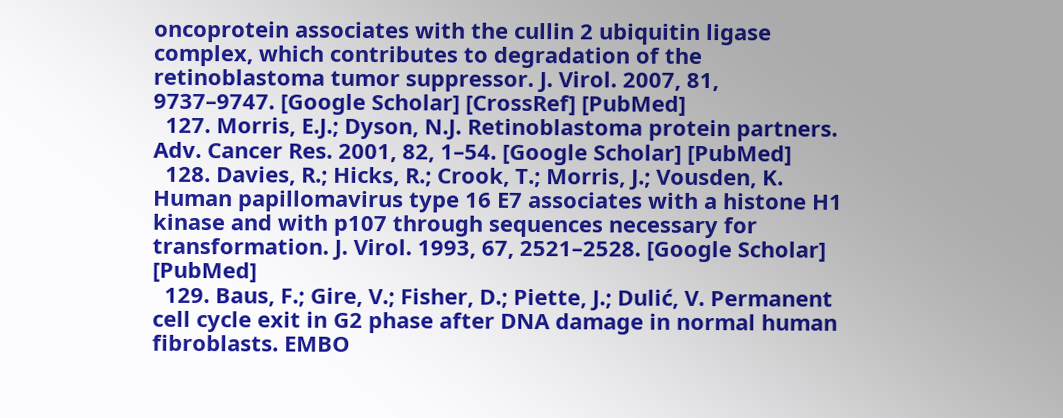oncoprotein associates with the cullin 2 ubiquitin ligase complex, which contributes to degradation of the retinoblastoma tumor suppressor. J. Virol. 2007, 81, 9737–9747. [Google Scholar] [CrossRef] [PubMed]
  127. Morris, E.J.; Dyson, N.J. Retinoblastoma protein partners. Adv. Cancer Res. 2001, 82, 1–54. [Google Scholar] [PubMed]
  128. Davies, R.; Hicks, R.; Crook, T.; Morris, J.; Vousden, K. Human papillomavirus type 16 E7 associates with a histone H1 kinase and with p107 through sequences necessary for transformation. J. Virol. 1993, 67, 2521–2528. [Google Scholar] [PubMed]
  129. Baus, F.; Gire, V.; Fisher, D.; Piette, J.; Dulić, V. Permanent cell cycle exit in G2 phase after DNA damage in normal human fibroblasts. EMBO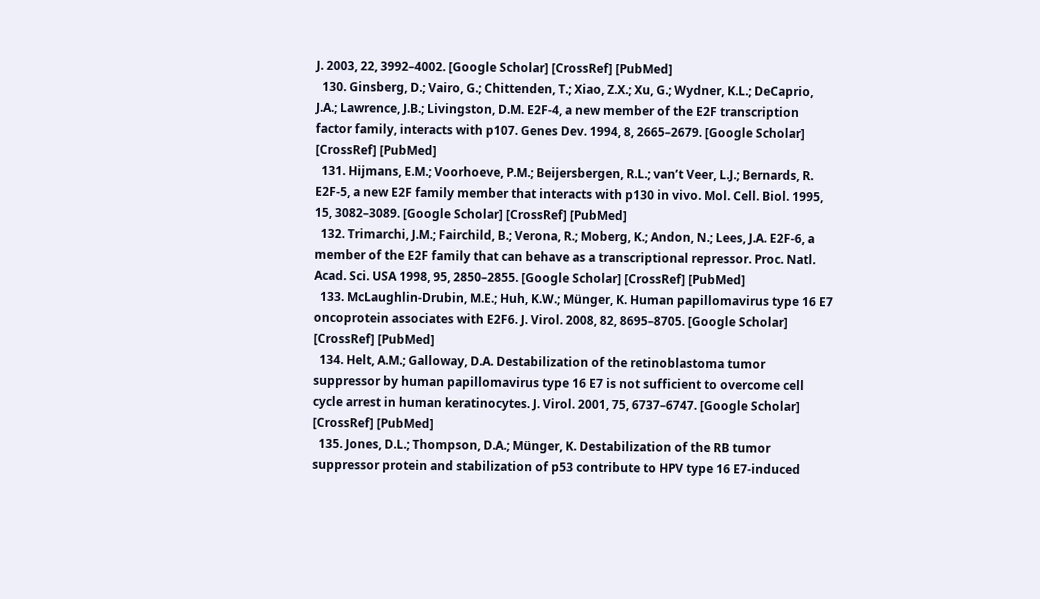J. 2003, 22, 3992–4002. [Google Scholar] [CrossRef] [PubMed]
  130. Ginsberg, D.; Vairo, G.; Chittenden, T.; Xiao, Z.X.; Xu, G.; Wydner, K.L.; DeCaprio, J.A.; Lawrence, J.B.; Livingston, D.M. E2F-4, a new member of the E2F transcription factor family, interacts with p107. Genes Dev. 1994, 8, 2665–2679. [Google Scholar] [CrossRef] [PubMed]
  131. Hijmans, E.M.; Voorhoeve, P.M.; Beijersbergen, R.L.; van’t Veer, L.J.; Bernards, R. E2F-5, a new E2F family member that interacts with p130 in vivo. Mol. Cell. Biol. 1995, 15, 3082–3089. [Google Scholar] [CrossRef] [PubMed]
  132. Trimarchi, J.M.; Fairchild, B.; Verona, R.; Moberg, K.; Andon, N.; Lees, J.A. E2F-6, a member of the E2F family that can behave as a transcriptional repressor. Proc. Natl. Acad. Sci. USA 1998, 95, 2850–2855. [Google Scholar] [CrossRef] [PubMed]
  133. McLaughlin-Drubin, M.E.; Huh, K.W.; Münger, K. Human papillomavirus type 16 E7 oncoprotein associates with E2F6. J. Virol. 2008, 82, 8695–8705. [Google Scholar] [CrossRef] [PubMed]
  134. Helt, A.M.; Galloway, D.A. Destabilization of the retinoblastoma tumor suppressor by human papillomavirus type 16 E7 is not sufficient to overcome cell cycle arrest in human keratinocytes. J. Virol. 2001, 75, 6737–6747. [Google Scholar] [CrossRef] [PubMed]
  135. Jones, D.L.; Thompson, D.A.; Münger, K. Destabilization of the RB tumor suppressor protein and stabilization of p53 contribute to HPV type 16 E7-induced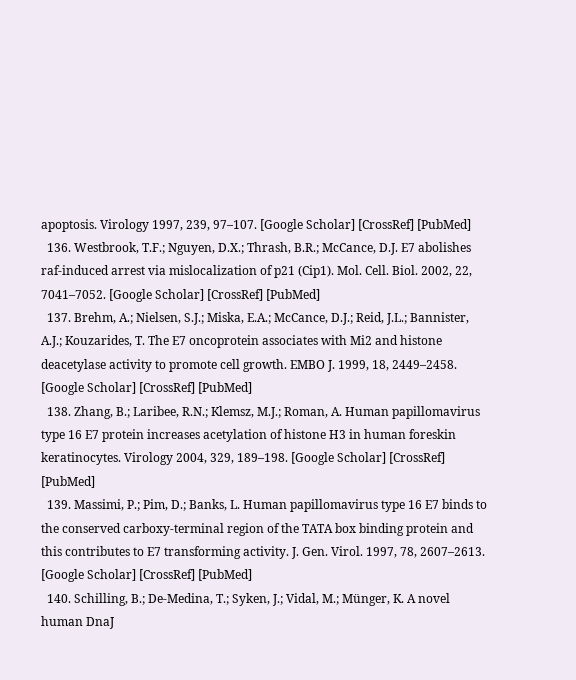apoptosis. Virology 1997, 239, 97–107. [Google Scholar] [CrossRef] [PubMed]
  136. Westbrook, T.F.; Nguyen, D.X.; Thrash, B.R.; McCance, D.J. E7 abolishes raf-induced arrest via mislocalization of p21 (Cip1). Mol. Cell. Biol. 2002, 22, 7041–7052. [Google Scholar] [CrossRef] [PubMed]
  137. Brehm, A.; Nielsen, S.J.; Miska, E.A.; McCance, D.J.; Reid, J.L.; Bannister, A.J.; Kouzarides, T. The E7 oncoprotein associates with Mi2 and histone deacetylase activity to promote cell growth. EMBO J. 1999, 18, 2449–2458. [Google Scholar] [CrossRef] [PubMed]
  138. Zhang, B.; Laribee, R.N.; Klemsz, M.J.; Roman, A. Human papillomavirus type 16 E7 protein increases acetylation of histone H3 in human foreskin keratinocytes. Virology 2004, 329, 189–198. [Google Scholar] [CrossRef] [PubMed]
  139. Massimi, P.; Pim, D.; Banks, L. Human papillomavirus type 16 E7 binds to the conserved carboxy-terminal region of the TATA box binding protein and this contributes to E7 transforming activity. J. Gen. Virol. 1997, 78, 2607–2613. [Google Scholar] [CrossRef] [PubMed]
  140. Schilling, B.; De-Medina, T.; Syken, J.; Vidal, M.; Münger, K. A novel human DnaJ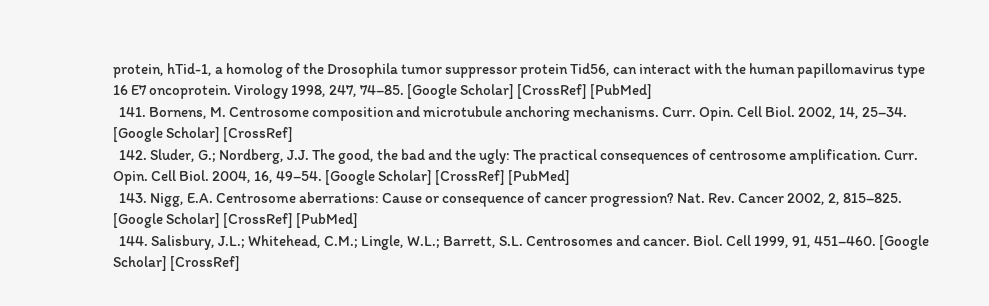protein, hTid-1, a homolog of the Drosophila tumor suppressor protein Tid56, can interact with the human papillomavirus type 16 E7 oncoprotein. Virology 1998, 247, 74–85. [Google Scholar] [CrossRef] [PubMed]
  141. Bornens, M. Centrosome composition and microtubule anchoring mechanisms. Curr. Opin. Cell Biol. 2002, 14, 25–34. [Google Scholar] [CrossRef]
  142. Sluder, G.; Nordberg, J.J. The good, the bad and the ugly: The practical consequences of centrosome amplification. Curr. Opin. Cell Biol. 2004, 16, 49–54. [Google Scholar] [CrossRef] [PubMed]
  143. Nigg, E.A. Centrosome aberrations: Cause or consequence of cancer progression? Nat. Rev. Cancer 2002, 2, 815–825. [Google Scholar] [CrossRef] [PubMed]
  144. Salisbury, J.L.; Whitehead, C.M.; Lingle, W.L.; Barrett, S.L. Centrosomes and cancer. Biol. Cell 1999, 91, 451–460. [Google Scholar] [CrossRef]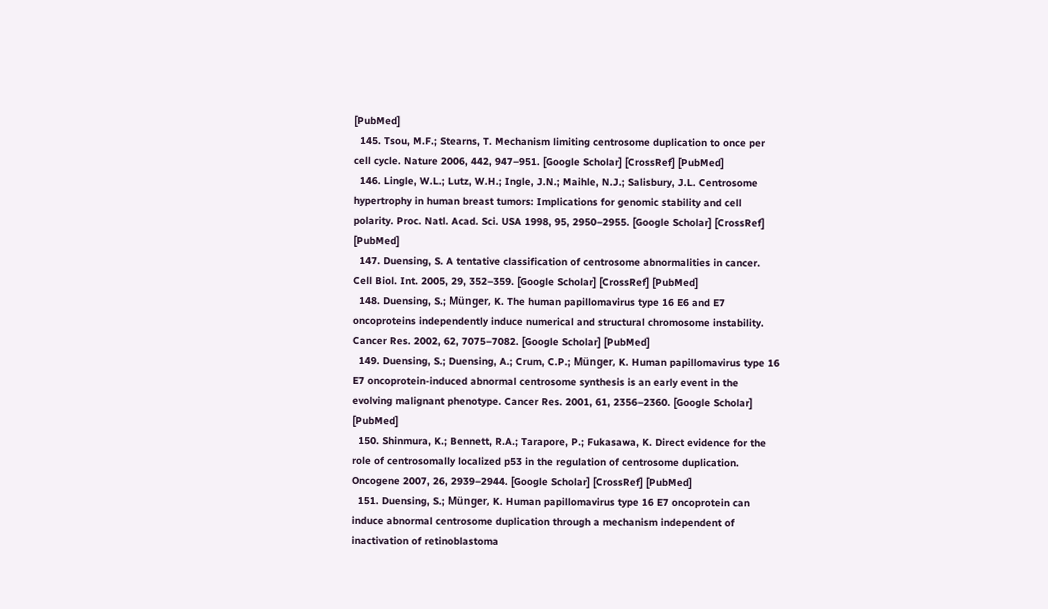[PubMed]
  145. Tsou, M.F.; Stearns, T. Mechanism limiting centrosome duplication to once per cell cycle. Nature 2006, 442, 947–951. [Google Scholar] [CrossRef] [PubMed]
  146. Lingle, W.L.; Lutz, W.H.; Ingle, J.N.; Maihle, N.J.; Salisbury, J.L. Centrosome hypertrophy in human breast tumors: Implications for genomic stability and cell polarity. Proc. Natl. Acad. Sci. USA 1998, 95, 2950–2955. [Google Scholar] [CrossRef] [PubMed]
  147. Duensing, S. A tentative classification of centrosome abnormalities in cancer. Cell Biol. Int. 2005, 29, 352–359. [Google Scholar] [CrossRef] [PubMed]
  148. Duensing, S.; Münger, K. The human papillomavirus type 16 E6 and E7 oncoproteins independently induce numerical and structural chromosome instability. Cancer Res. 2002, 62, 7075–7082. [Google Scholar] [PubMed]
  149. Duensing, S.; Duensing, A.; Crum, C.P.; Münger, K. Human papillomavirus type 16 E7 oncoprotein-induced abnormal centrosome synthesis is an early event in the evolving malignant phenotype. Cancer Res. 2001, 61, 2356–2360. [Google Scholar] [PubMed]
  150. Shinmura, K.; Bennett, R.A.; Tarapore, P.; Fukasawa, K. Direct evidence for the role of centrosomally localized p53 in the regulation of centrosome duplication. Oncogene 2007, 26, 2939–2944. [Google Scholar] [CrossRef] [PubMed]
  151. Duensing, S.; Münger, K. Human papillomavirus type 16 E7 oncoprotein can induce abnormal centrosome duplication through a mechanism independent of inactivation of retinoblastoma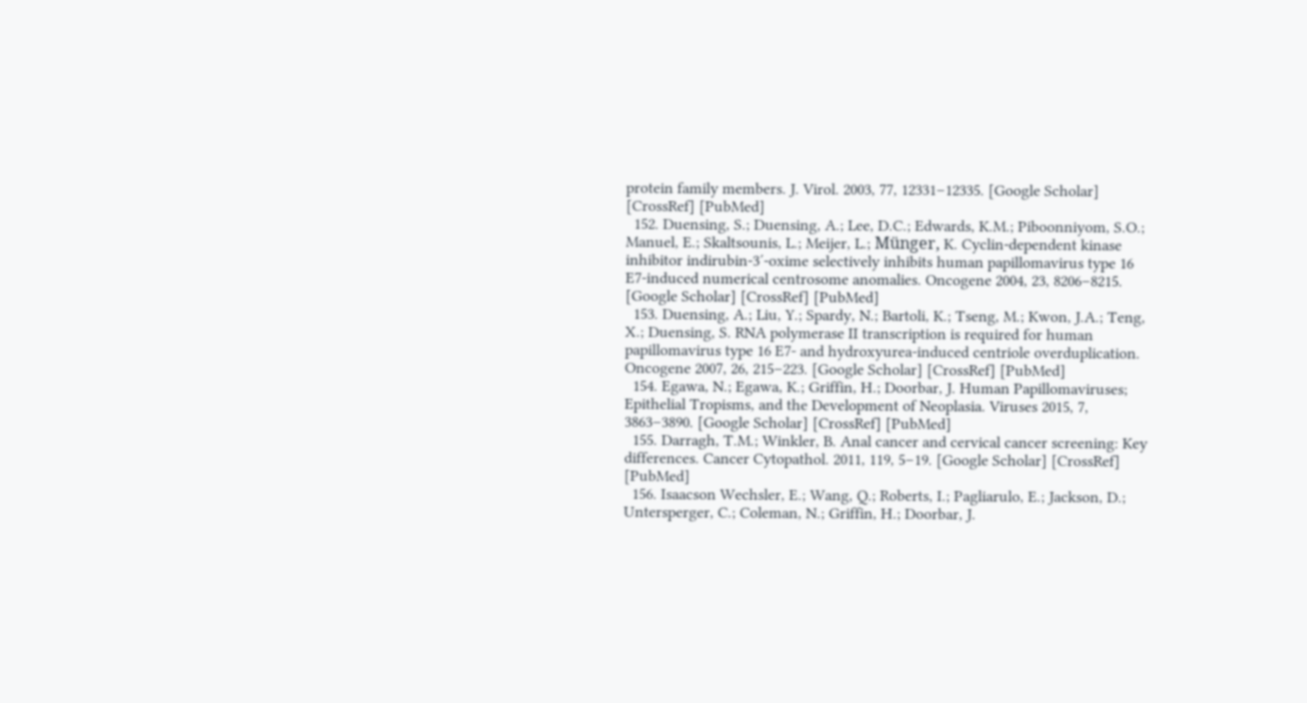protein family members. J. Virol. 2003, 77, 12331–12335. [Google Scholar] [CrossRef] [PubMed]
  152. Duensing, S.; Duensing, A.; Lee, D.C.; Edwards, K.M.; Piboonniyom, S.O.; Manuel, E.; Skaltsounis, L.; Meijer, L.; Münger, K. Cyclin-dependent kinase inhibitor indirubin-3′-oxime selectively inhibits human papillomavirus type 16 E7-induced numerical centrosome anomalies. Oncogene 2004, 23, 8206–8215. [Google Scholar] [CrossRef] [PubMed]
  153. Duensing, A.; Liu, Y.; Spardy, N.; Bartoli, K.; Tseng, M.; Kwon, J.A.; Teng, X.; Duensing, S. RNA polymerase II transcription is required for human papillomavirus type 16 E7- and hydroxyurea-induced centriole overduplication. Oncogene 2007, 26, 215–223. [Google Scholar] [CrossRef] [PubMed]
  154. Egawa, N.; Egawa, K.; Griffin, H.; Doorbar, J. Human Papillomaviruses; Epithelial Tropisms, and the Development of Neoplasia. Viruses 2015, 7, 3863–3890. [Google Scholar] [CrossRef] [PubMed]
  155. Darragh, T.M.; Winkler, B. Anal cancer and cervical cancer screening: Key differences. Cancer Cytopathol. 2011, 119, 5–19. [Google Scholar] [CrossRef] [PubMed]
  156. Isaacson Wechsler, E.; Wang, Q.; Roberts, I.; Pagliarulo, E.; Jackson, D.; Untersperger, C.; Coleman, N.; Griffin, H.; Doorbar, J.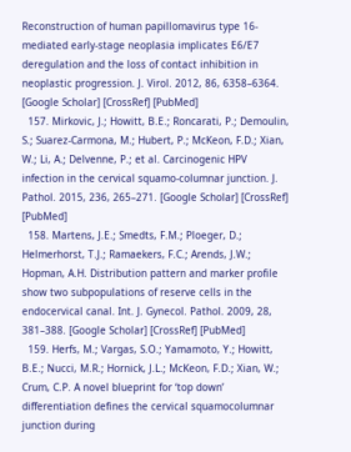Reconstruction of human papillomavirus type 16-mediated early-stage neoplasia implicates E6/E7 deregulation and the loss of contact inhibition in neoplastic progression. J. Virol. 2012, 86, 6358–6364. [Google Scholar] [CrossRef] [PubMed]
  157. Mirkovic, J.; Howitt, B.E.; Roncarati, P.; Demoulin, S.; Suarez-Carmona, M.; Hubert, P.; McKeon, F.D.; Xian, W.; Li, A.; Delvenne, P.; et al. Carcinogenic HPV infection in the cervical squamo-columnar junction. J. Pathol. 2015, 236, 265–271. [Google Scholar] [CrossRef] [PubMed]
  158. Martens, J.E.; Smedts, F.M.; Ploeger, D.; Helmerhorst, T.J.; Ramaekers, F.C.; Arends, J.W.; Hopman, A.H. Distribution pattern and marker profile show two subpopulations of reserve cells in the endocervical canal. Int. J. Gynecol. Pathol. 2009, 28, 381–388. [Google Scholar] [CrossRef] [PubMed]
  159. Herfs, M.; Vargas, S.O.; Yamamoto, Y.; Howitt, B.E.; Nucci, M.R.; Hornick, J.L.; McKeon, F.D.; Xian, W.; Crum, C.P. A novel blueprint for ‘top down’ differentiation defines the cervical squamocolumnar junction during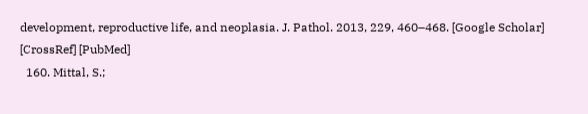development, reproductive life, and neoplasia. J. Pathol. 2013, 229, 460–468. [Google Scholar] [CrossRef] [PubMed]
  160. Mittal, S.;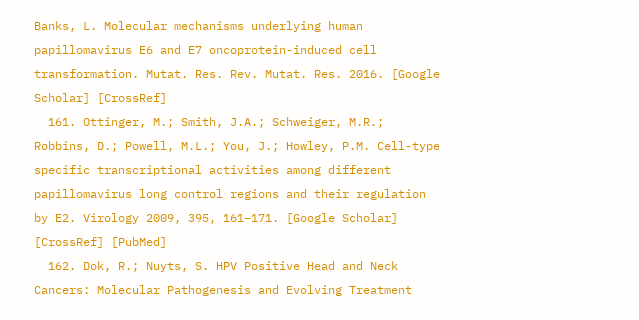Banks, L. Molecular mechanisms underlying human papillomavirus E6 and E7 oncoprotein-induced cell transformation. Mutat. Res. Rev. Mutat. Res. 2016. [Google Scholar] [CrossRef]
  161. Ottinger, M.; Smith, J.A.; Schweiger, M.R.; Robbins, D.; Powell, M.L.; You, J.; Howley, P.M. Cell-type specific transcriptional activities among different papillomavirus long control regions and their regulation by E2. Virology 2009, 395, 161–171. [Google Scholar] [CrossRef] [PubMed]
  162. Dok, R.; Nuyts, S. HPV Positive Head and Neck Cancers: Molecular Pathogenesis and Evolving Treatment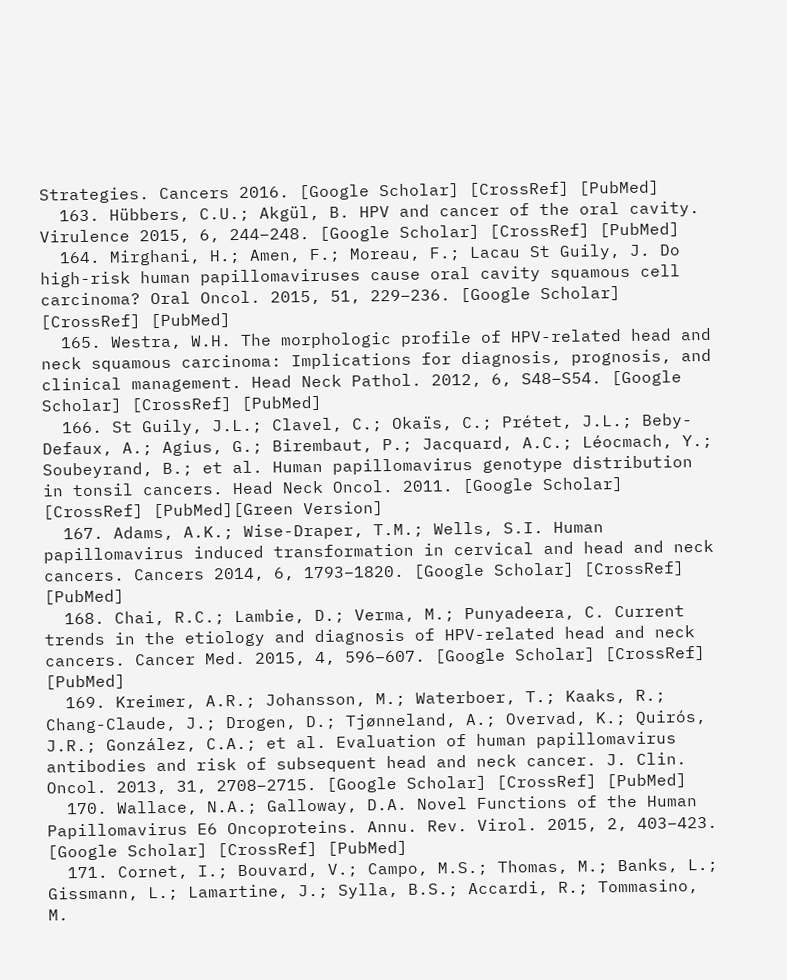Strategies. Cancers 2016. [Google Scholar] [CrossRef] [PubMed]
  163. Hübbers, C.U.; Akgül, B. HPV and cancer of the oral cavity. Virulence 2015, 6, 244–248. [Google Scholar] [CrossRef] [PubMed]
  164. Mirghani, H.; Amen, F.; Moreau, F.; Lacau St Guily, J. Do high-risk human papillomaviruses cause oral cavity squamous cell carcinoma? Oral Oncol. 2015, 51, 229–236. [Google Scholar] [CrossRef] [PubMed]
  165. Westra, W.H. The morphologic profile of HPV-related head and neck squamous carcinoma: Implications for diagnosis, prognosis, and clinical management. Head Neck Pathol. 2012, 6, S48–S54. [Google Scholar] [CrossRef] [PubMed]
  166. St Guily, J.L.; Clavel, C.; Okaïs, C.; Prétet, J.L.; Beby-Defaux, A.; Agius, G.; Birembaut, P.; Jacquard, A.C.; Léocmach, Y.; Soubeyrand, B.; et al. Human papillomavirus genotype distribution in tonsil cancers. Head Neck Oncol. 2011. [Google Scholar] [CrossRef] [PubMed][Green Version]
  167. Adams, A.K.; Wise-Draper, T.M.; Wells, S.I. Human papillomavirus induced transformation in cervical and head and neck cancers. Cancers 2014, 6, 1793–1820. [Google Scholar] [CrossRef] [PubMed]
  168. Chai, R.C.; Lambie, D.; Verma, M.; Punyadeera, C. Current trends in the etiology and diagnosis of HPV-related head and neck cancers. Cancer Med. 2015, 4, 596–607. [Google Scholar] [CrossRef] [PubMed]
  169. Kreimer, A.R.; Johansson, M.; Waterboer, T.; Kaaks, R.; Chang-Claude, J.; Drogen, D.; Tjønneland, A.; Overvad, K.; Quirós, J.R.; González, C.A.; et al. Evaluation of human papillomavirus antibodies and risk of subsequent head and neck cancer. J. Clin. Oncol. 2013, 31, 2708–2715. [Google Scholar] [CrossRef] [PubMed]
  170. Wallace, N.A.; Galloway, D.A. Novel Functions of the Human Papillomavirus E6 Oncoproteins. Annu. Rev. Virol. 2015, 2, 403–423. [Google Scholar] [CrossRef] [PubMed]
  171. Cornet, I.; Bouvard, V.; Campo, M.S.; Thomas, M.; Banks, L.; Gissmann, L.; Lamartine, J.; Sylla, B.S.; Accardi, R.; Tommasino, M.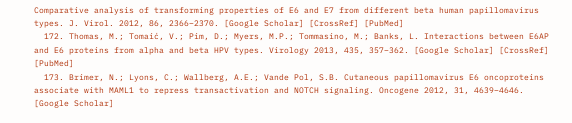Comparative analysis of transforming properties of E6 and E7 from different beta human papillomavirus types. J. Virol. 2012, 86, 2366–2370. [Google Scholar] [CrossRef] [PubMed]
  172. Thomas, M.; Tomaić, V.; Pim, D.; Myers, M.P.; Tommasino, M.; Banks, L. Interactions between E6AP and E6 proteins from alpha and beta HPV types. Virology 2013, 435, 357–362. [Google Scholar] [CrossRef] [PubMed]
  173. Brimer, N.; Lyons, C.; Wallberg, A.E.; Vande Pol, S.B. Cutaneous papillomavirus E6 oncoproteins associate with MAML1 to repress transactivation and NOTCH signaling. Oncogene 2012, 31, 4639–4646. [Google Scholar]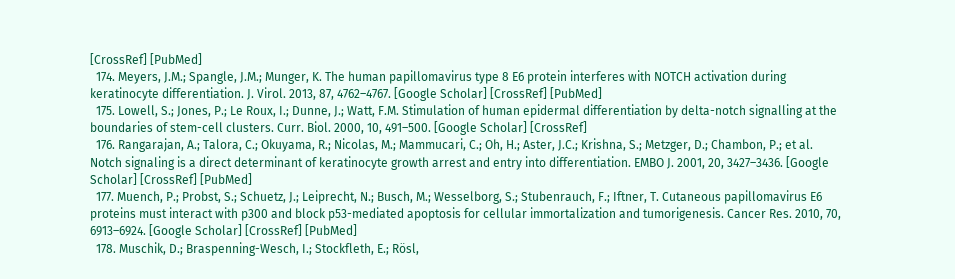[CrossRef] [PubMed]
  174. Meyers, J.M.; Spangle, J.M.; Munger, K. The human papillomavirus type 8 E6 protein interferes with NOTCH activation during keratinocyte differentiation. J. Virol. 2013, 87, 4762–4767. [Google Scholar] [CrossRef] [PubMed]
  175. Lowell, S.; Jones, P.; Le Roux, I.; Dunne, J.; Watt, F.M. Stimulation of human epidermal differentiation by delta-notch signalling at the boundaries of stem-cell clusters. Curr. Biol. 2000, 10, 491–500. [Google Scholar] [CrossRef]
  176. Rangarajan, A.; Talora, C.; Okuyama, R.; Nicolas, M.; Mammucari, C.; Oh, H.; Aster, J.C.; Krishna, S.; Metzger, D.; Chambon, P.; et al. Notch signaling is a direct determinant of keratinocyte growth arrest and entry into differentiation. EMBO J. 2001, 20, 3427–3436. [Google Scholar] [CrossRef] [PubMed]
  177. Muench, P.; Probst, S.; Schuetz, J.; Leiprecht, N.; Busch, M.; Wesselborg, S.; Stubenrauch, F.; Iftner, T. Cutaneous papillomavirus E6 proteins must interact with p300 and block p53-mediated apoptosis for cellular immortalization and tumorigenesis. Cancer Res. 2010, 70, 6913–6924. [Google Scholar] [CrossRef] [PubMed]
  178. Muschik, D.; Braspenning-Wesch, I.; Stockfleth, E.; Rösl,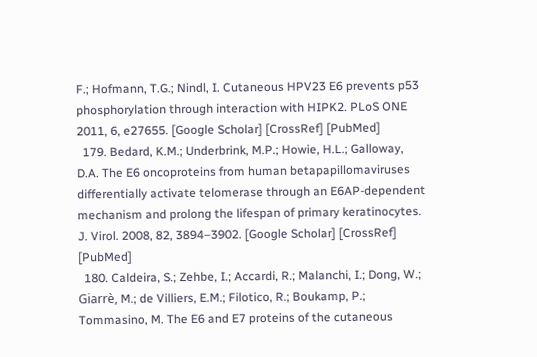F.; Hofmann, T.G.; Nindl, I. Cutaneous HPV23 E6 prevents p53 phosphorylation through interaction with HIPK2. PLoS ONE 2011, 6, e27655. [Google Scholar] [CrossRef] [PubMed]
  179. Bedard, K.M.; Underbrink, M.P.; Howie, H.L.; Galloway, D.A. The E6 oncoproteins from human betapapillomaviruses differentially activate telomerase through an E6AP-dependent mechanism and prolong the lifespan of primary keratinocytes. J. Virol. 2008, 82, 3894–3902. [Google Scholar] [CrossRef] [PubMed]
  180. Caldeira, S.; Zehbe, I.; Accardi, R.; Malanchi, I.; Dong, W.; Giarrè, M.; de Villiers, E.M.; Filotico, R.; Boukamp, P.; Tommasino, M. The E6 and E7 proteins of the cutaneous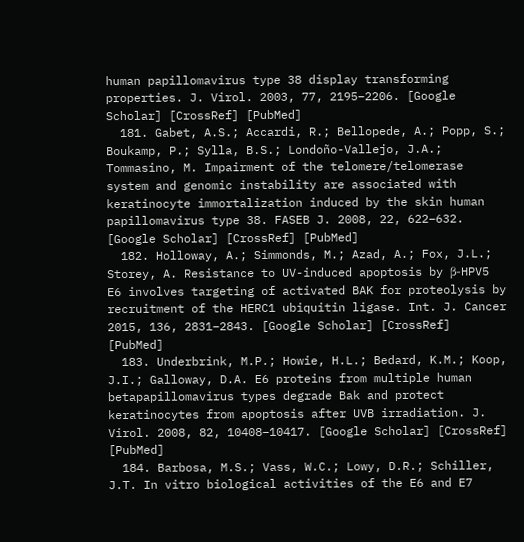human papillomavirus type 38 display transforming properties. J. Virol. 2003, 77, 2195–2206. [Google Scholar] [CrossRef] [PubMed]
  181. Gabet, A.S.; Accardi, R.; Bellopede, A.; Popp, S.; Boukamp, P.; Sylla, B.S.; Londoño-Vallejo, J.A.; Tommasino, M. Impairment of the telomere/telomerase system and genomic instability are associated with keratinocyte immortalization induced by the skin human papillomavirus type 38. FASEB J. 2008, 22, 622–632. [Google Scholar] [CrossRef] [PubMed]
  182. Holloway, A.; Simmonds, M.; Azad, A.; Fox, J.L.; Storey, A. Resistance to UV-induced apoptosis by β-HPV5 E6 involves targeting of activated BAK for proteolysis by recruitment of the HERC1 ubiquitin ligase. Int. J. Cancer 2015, 136, 2831–2843. [Google Scholar] [CrossRef] [PubMed]
  183. Underbrink, M.P.; Howie, H.L.; Bedard, K.M.; Koop, J.I.; Galloway, D.A. E6 proteins from multiple human betapapillomavirus types degrade Bak and protect keratinocytes from apoptosis after UVB irradiation. J. Virol. 2008, 82, 10408–10417. [Google Scholar] [CrossRef] [PubMed]
  184. Barbosa, M.S.; Vass, W.C.; Lowy, D.R.; Schiller, J.T. In vitro biological activities of the E6 and E7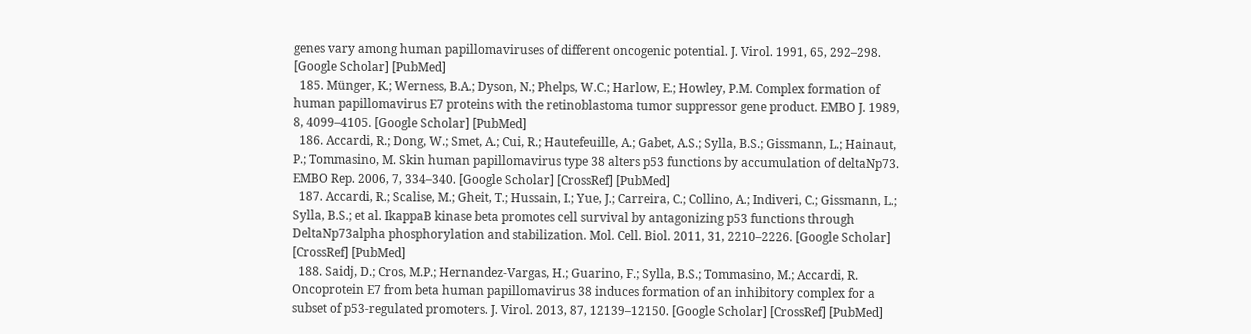genes vary among human papillomaviruses of different oncogenic potential. J. Virol. 1991, 65, 292–298. [Google Scholar] [PubMed]
  185. Münger, K.; Werness, B.A.; Dyson, N.; Phelps, W.C.; Harlow, E.; Howley, P.M. Complex formation of human papillomavirus E7 proteins with the retinoblastoma tumor suppressor gene product. EMBO J. 1989, 8, 4099–4105. [Google Scholar] [PubMed]
  186. Accardi, R.; Dong, W.; Smet, A.; Cui, R.; Hautefeuille, A.; Gabet, A.S.; Sylla, B.S.; Gissmann, L.; Hainaut, P.; Tommasino, M. Skin human papillomavirus type 38 alters p53 functions by accumulation of deltaNp73. EMBO Rep. 2006, 7, 334–340. [Google Scholar] [CrossRef] [PubMed]
  187. Accardi, R.; Scalise, M.; Gheit, T.; Hussain, I.; Yue, J.; Carreira, C.; Collino, A.; Indiveri, C.; Gissmann, L.; Sylla, B.S.; et al. IkappaB kinase beta promotes cell survival by antagonizing p53 functions through DeltaNp73alpha phosphorylation and stabilization. Mol. Cell. Biol. 2011, 31, 2210–2226. [Google Scholar] [CrossRef] [PubMed]
  188. Saidj, D.; Cros, M.P.; Hernandez-Vargas, H.; Guarino, F.; Sylla, B.S.; Tommasino, M.; Accardi, R. Oncoprotein E7 from beta human papillomavirus 38 induces formation of an inhibitory complex for a subset of p53-regulated promoters. J. Virol. 2013, 87, 12139–12150. [Google Scholar] [CrossRef] [PubMed]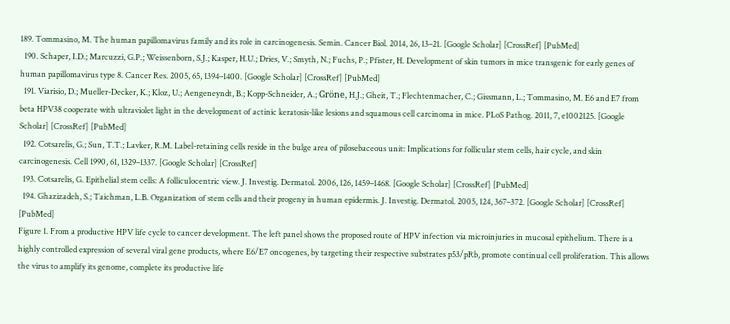189. Tommasino, M. The human papillomavirus family and its role in carcinogenesis. Semin. Cancer Biol. 2014, 26, 13–21. [Google Scholar] [CrossRef] [PubMed]
  190. Schaper, I.D.; Marcuzzi, G.P.; Weissenborn, S.J.; Kasper, H.U.; Dries, V.; Smyth, N.; Fuchs, P.; Pfister, H. Development of skin tumors in mice transgenic for early genes of human papillomavirus type 8. Cancer Res. 2005, 65, 1394–1400. [Google Scholar] [CrossRef] [PubMed]
  191. Viarisio, D.; Mueller-Decker, K.; Kloz, U.; Aengeneyndt, B.; Kopp-Schneider, A.; Gröne, H.J.; Gheit, T.; Flechtenmacher, C.; Gissmann, L.; Tommasino, M. E6 and E7 from beta HPV38 cooperate with ultraviolet light in the development of actinic keratosis-like lesions and squamous cell carcinoma in mice. PLoS Pathog. 2011, 7, e1002125. [Google Scholar] [CrossRef] [PubMed]
  192. Cotsarelis, G.; Sun, T.T.; Lavker, R.M. Label-retaining cells reside in the bulge area of pilosebaceous unit: Implications for follicular stem cells, hair cycle, and skin carcinogenesis. Cell 1990, 61, 1329–1337. [Google Scholar] [CrossRef]
  193. Cotsarelis, G. Epithelial stem cells: A folliculocentric view. J. Investig. Dermatol. 2006, 126, 1459–1468. [Google Scholar] [CrossRef] [PubMed]
  194. Ghazizadeh, S.; Taichman, L.B. Organization of stem cells and their progeny in human epidermis. J. Investig. Dermatol. 2005, 124, 367–372. [Google Scholar] [CrossRef] [PubMed]
Figure 1. From a productive HPV life cycle to cancer development. The left panel shows the proposed route of HPV infection via microinjuries in mucosal epithelium. There is a highly controlled expression of several viral gene products, where E6/E7 oncogenes, by targeting their respective substrates p53/pRb, promote continual cell proliferation. This allows the virus to amplify its genome, complete its productive life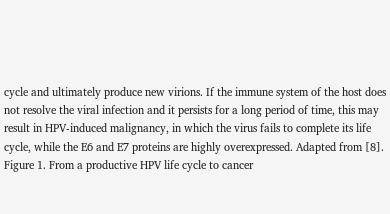cycle and ultimately produce new virions. If the immune system of the host does not resolve the viral infection and it persists for a long period of time, this may result in HPV-induced malignancy, in which the virus fails to complete its life cycle, while the E6 and E7 proteins are highly overexpressed. Adapted from [8].
Figure 1. From a productive HPV life cycle to cancer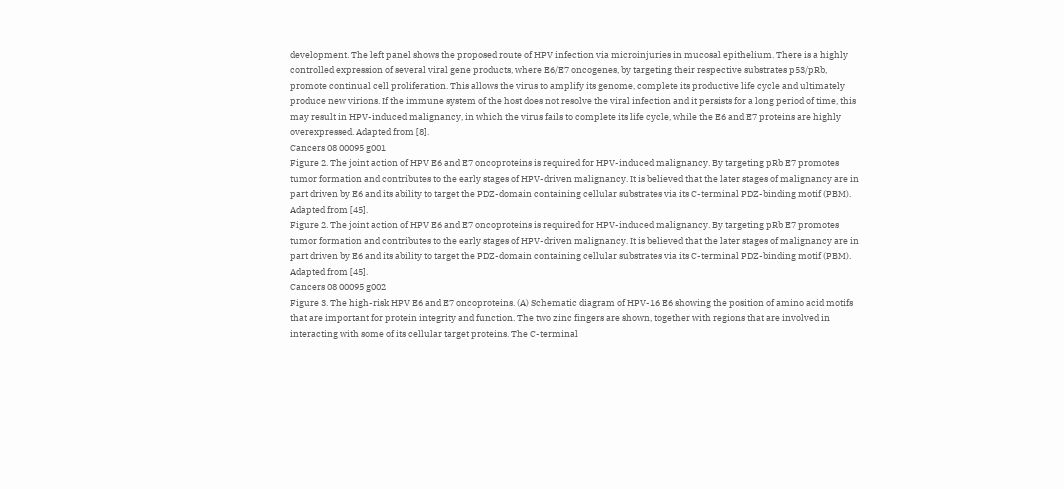development. The left panel shows the proposed route of HPV infection via microinjuries in mucosal epithelium. There is a highly controlled expression of several viral gene products, where E6/E7 oncogenes, by targeting their respective substrates p53/pRb, promote continual cell proliferation. This allows the virus to amplify its genome, complete its productive life cycle and ultimately produce new virions. If the immune system of the host does not resolve the viral infection and it persists for a long period of time, this may result in HPV-induced malignancy, in which the virus fails to complete its life cycle, while the E6 and E7 proteins are highly overexpressed. Adapted from [8].
Cancers 08 00095 g001
Figure 2. The joint action of HPV E6 and E7 oncoproteins is required for HPV-induced malignancy. By targeting pRb E7 promotes tumor formation and contributes to the early stages of HPV-driven malignancy. It is believed that the later stages of malignancy are in part driven by E6 and its ability to target the PDZ-domain containing cellular substrates via its C-terminal PDZ-binding motif (PBM). Adapted from [45].
Figure 2. The joint action of HPV E6 and E7 oncoproteins is required for HPV-induced malignancy. By targeting pRb E7 promotes tumor formation and contributes to the early stages of HPV-driven malignancy. It is believed that the later stages of malignancy are in part driven by E6 and its ability to target the PDZ-domain containing cellular substrates via its C-terminal PDZ-binding motif (PBM). Adapted from [45].
Cancers 08 00095 g002
Figure 3. The high-risk HPV E6 and E7 oncoproteins. (A) Schematic diagram of HPV-16 E6 showing the position of amino acid motifs that are important for protein integrity and function. The two zinc fingers are shown, together with regions that are involved in interacting with some of its cellular target proteins. The C-terminal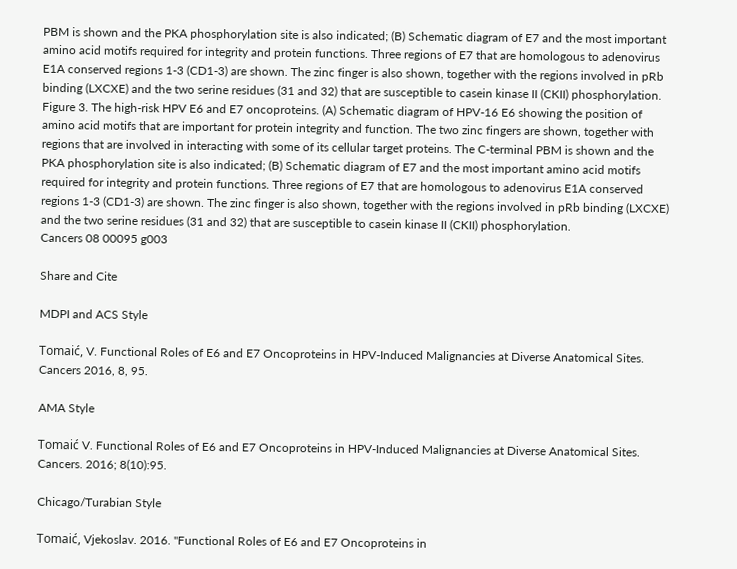PBM is shown and the PKA phosphorylation site is also indicated; (B) Schematic diagram of E7 and the most important amino acid motifs required for integrity and protein functions. Three regions of E7 that are homologous to adenovirus E1A conserved regions 1-3 (CD1-3) are shown. The zinc finger is also shown, together with the regions involved in pRb binding (LXCXE) and the two serine residues (31 and 32) that are susceptible to casein kinase II (CKII) phosphorylation.
Figure 3. The high-risk HPV E6 and E7 oncoproteins. (A) Schematic diagram of HPV-16 E6 showing the position of amino acid motifs that are important for protein integrity and function. The two zinc fingers are shown, together with regions that are involved in interacting with some of its cellular target proteins. The C-terminal PBM is shown and the PKA phosphorylation site is also indicated; (B) Schematic diagram of E7 and the most important amino acid motifs required for integrity and protein functions. Three regions of E7 that are homologous to adenovirus E1A conserved regions 1-3 (CD1-3) are shown. The zinc finger is also shown, together with the regions involved in pRb binding (LXCXE) and the two serine residues (31 and 32) that are susceptible to casein kinase II (CKII) phosphorylation.
Cancers 08 00095 g003

Share and Cite

MDPI and ACS Style

Tomaić, V. Functional Roles of E6 and E7 Oncoproteins in HPV-Induced Malignancies at Diverse Anatomical Sites. Cancers 2016, 8, 95.

AMA Style

Tomaić V. Functional Roles of E6 and E7 Oncoproteins in HPV-Induced Malignancies at Diverse Anatomical Sites. Cancers. 2016; 8(10):95.

Chicago/Turabian Style

Tomaić, Vjekoslav. 2016. "Functional Roles of E6 and E7 Oncoproteins in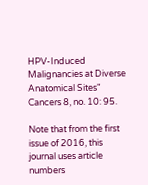HPV-Induced Malignancies at Diverse Anatomical Sites" Cancers 8, no. 10: 95.

Note that from the first issue of 2016, this journal uses article numbers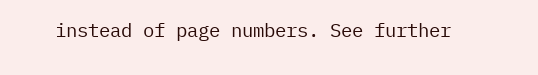instead of page numbers. See further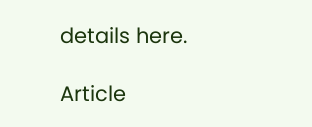details here.

Article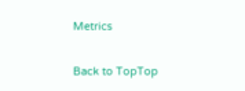Metrics

Back to TopTop